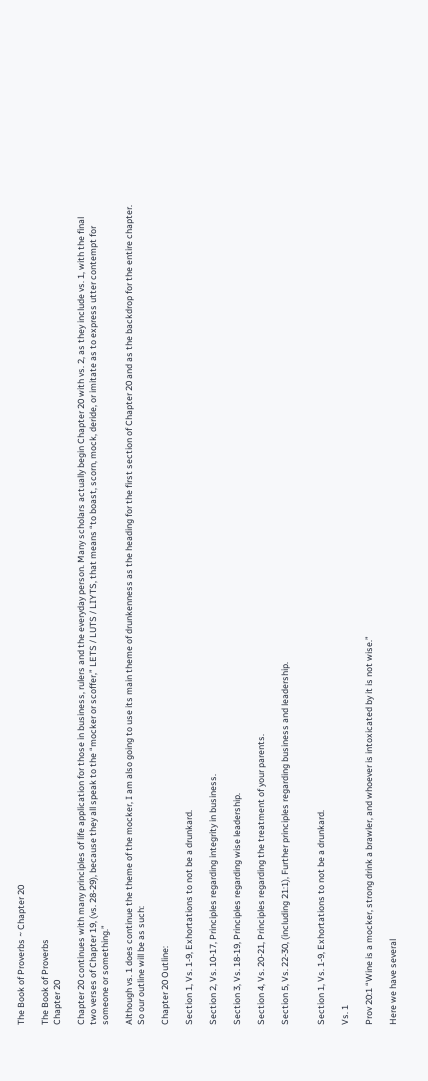The Book of Proverbs ~ Chapter 20

The Book of Proverbs
Chapter 20

Chapter 20 continues with many principles of life application for those in business, rulers and the everyday person. Many scholars actually begin Chapter 20 with vs. 2, as they include vs. 1, with the final two verses of Chapter 19, (vs. 28-29), because they all speak to the “mocker or scoffer,” LETS / LUTS / LIYTS, that means “to boast, scorn, mock, deride, or imitate as to express utter contempt for someone or something.”

Although vs. 1 does continue the theme of the mocker, I am also going to use its main theme of drunkenness as the heading for the first section of Chapter 20 and as the backdrop for the entire chapter. So our outline will be as such:

Chapter 20 Outline:

Section 1, Vs. 1-9, Exhortations to not be a drunkard.

Section 2, Vs. 10-17, Principles regarding integrity in business.

Section 3, Vs. 18-19, Principles regarding wise leadership.

Section 4, Vs. 20-21, Principles regarding the treatment of your parents.

Section 5, Vs. 22-30, (including 21:1), Further principles regarding business and leadership.


Section 1, Vs. 1-9, Exhortations to not be a drunkard.

Vs. 1

Prov 20:1 “Wine is a mocker, strong drink a brawler, and whoever is intoxicated by it is not wise.”

Here we have several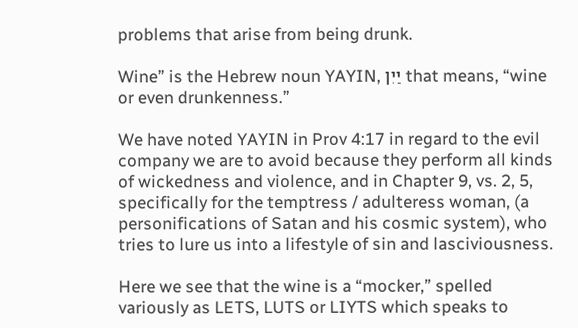problems that arise from being drunk.

Wine” is the Hebrew noun YAYIN, יַיִן that means, “wine or even drunkenness.”

We have noted YAYIN in Prov 4:17 in regard to the evil company we are to avoid because they perform all kinds of wickedness and violence, and in Chapter 9, vs. 2, 5, specifically for the temptress / adulteress woman, (a personifications of Satan and his cosmic system), who tries to lure us into a lifestyle of sin and lasciviousness.

Here we see that the wine is a “mocker,” spelled variously as LETS, LUTS or LIYTS which speaks to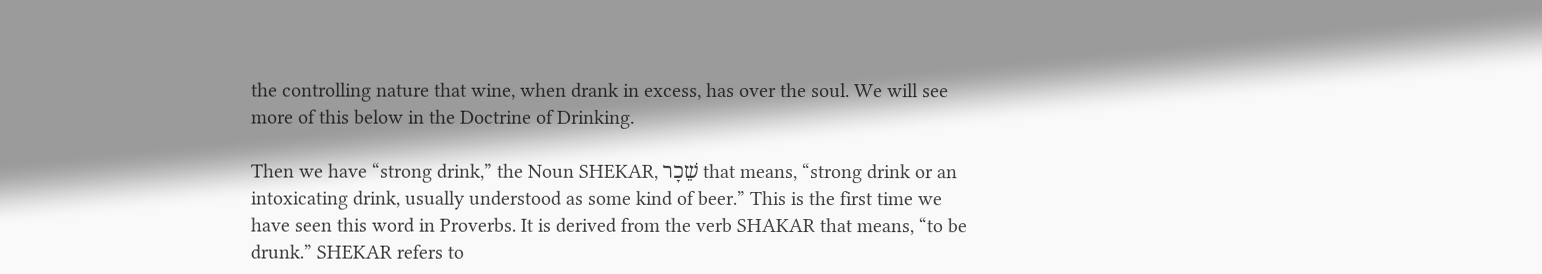the controlling nature that wine, when drank in excess, has over the soul. We will see more of this below in the Doctrine of Drinking.

Then we have “strong drink,” the Noun SHEKAR, שֵׁכָר that means, “strong drink or an intoxicating drink, usually understood as some kind of beer.” This is the first time we have seen this word in Proverbs. It is derived from the verb SHAKAR that means, “to be drunk.” SHEKAR refers to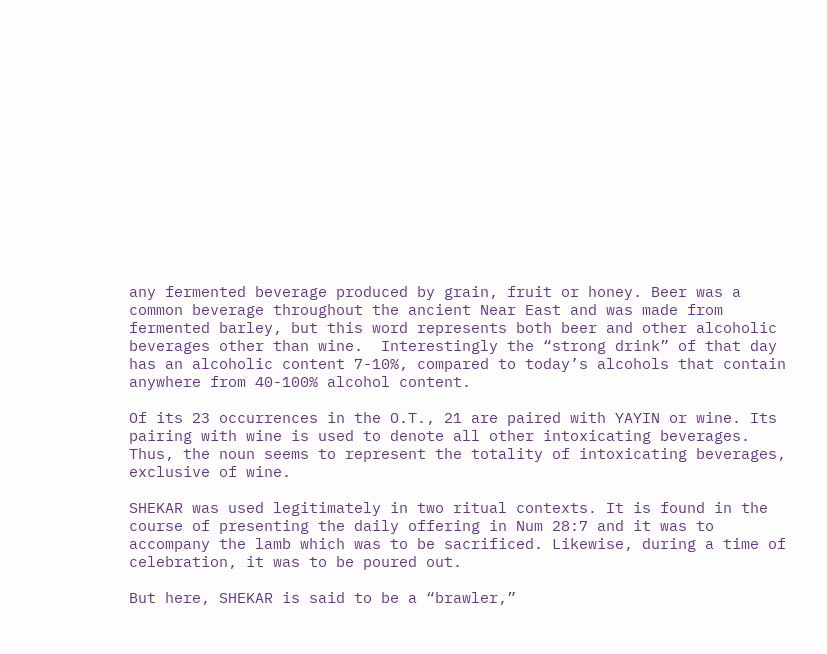any fermented beverage produced by grain, fruit or honey. Beer was a common beverage throughout the ancient Near East and was made from fermented barley, but this word represents both beer and other alcoholic beverages other than wine.  Interestingly the “strong drink” of that day has an alcoholic content 7-10%, compared to today’s alcohols that contain anywhere from 40-100% alcohol content.

Of its 23 occurrences in the O.T., 21 are paired with YAYIN or wine. Its pairing with wine is used to denote all other intoxicating beverages. Thus, the noun seems to represent the totality of intoxicating beverages, exclusive of wine.

SHEKAR was used legitimately in two ritual contexts. It is found in the course of presenting the daily offering in Num 28:7 and it was to accompany the lamb which was to be sacrificed. Likewise, during a time of celebration, it was to be poured out.

But here, SHEKAR is said to be a “brawler,”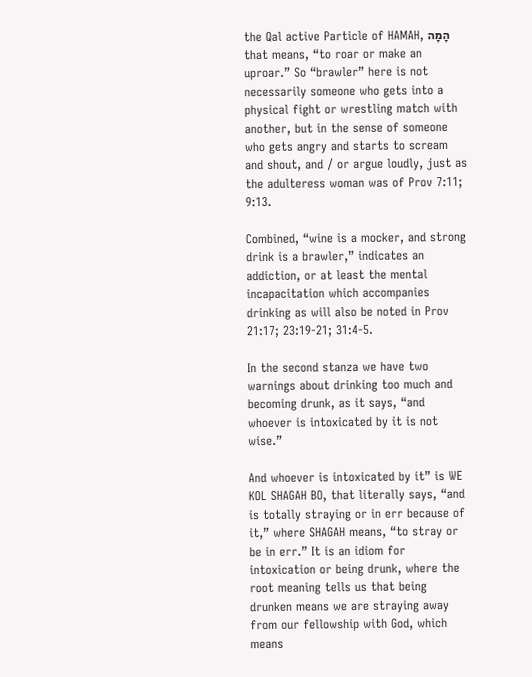the Qal active Particle of HAMAH, הָמָה that means, “to roar or make an uproar.” So “brawler” here is not necessarily someone who gets into a physical fight or wrestling match with another, but in the sense of someone who gets angry and starts to scream and shout, and / or argue loudly, just as the adulteress woman was of Prov 7:11; 9:13.

Combined, “wine is a mocker, and strong drink is a brawler,” indicates an addiction, or at least the mental incapacitation which accompanies drinking as will also be noted in Prov 21:17; 23:19-21; 31:4-5.

In the second stanza we have two warnings about drinking too much and becoming drunk, as it says, “and whoever is intoxicated by it is not wise.”

And whoever is intoxicated by it” is WE KOL SHAGAH BO, that literally says, “and is totally straying or in err because of it,” where SHAGAH means, “to stray or be in err.” It is an idiom for intoxication or being drunk, where the root meaning tells us that being drunken means we are straying away from our fellowship with God, which means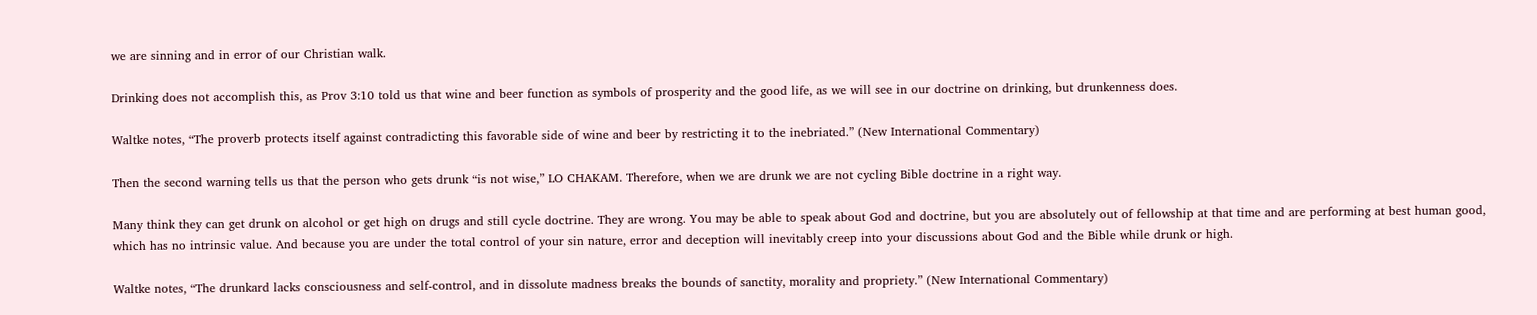we are sinning and in error of our Christian walk.

Drinking does not accomplish this, as Prov 3:10 told us that wine and beer function as symbols of prosperity and the good life, as we will see in our doctrine on drinking, but drunkenness does.

Waltke notes, “The proverb protects itself against contradicting this favorable side of wine and beer by restricting it to the inebriated.” (New International Commentary)

Then the second warning tells us that the person who gets drunk “is not wise,” LO CHAKAM. Therefore, when we are drunk we are not cycling Bible doctrine in a right way.

Many think they can get drunk on alcohol or get high on drugs and still cycle doctrine. They are wrong. You may be able to speak about God and doctrine, but you are absolutely out of fellowship at that time and are performing at best human good, which has no intrinsic value. And because you are under the total control of your sin nature, error and deception will inevitably creep into your discussions about God and the Bible while drunk or high.

Waltke notes, “The drunkard lacks consciousness and self-control, and in dissolute madness breaks the bounds of sanctity, morality and propriety.” (New International Commentary)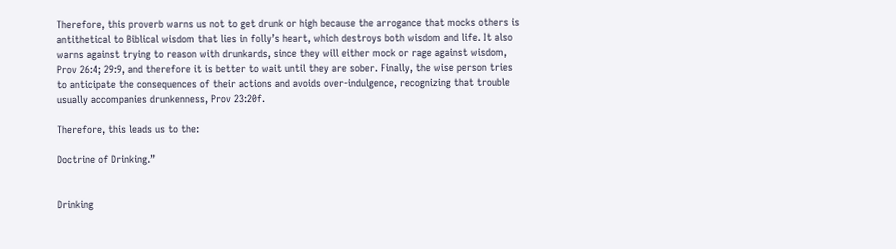Therefore, this proverb warns us not to get drunk or high because the arrogance that mocks others is antithetical to Biblical wisdom that lies in folly’s heart, which destroys both wisdom and life. It also warns against trying to reason with drunkards, since they will either mock or rage against wisdom, Prov 26:4; 29:9, and therefore it is better to wait until they are sober. Finally, the wise person tries to anticipate the consequences of their actions and avoids over-indulgence, recognizing that trouble usually accompanies drunkenness, Prov 23:20f.

Therefore, this leads us to the:

Doctrine of Drinking.”


Drinking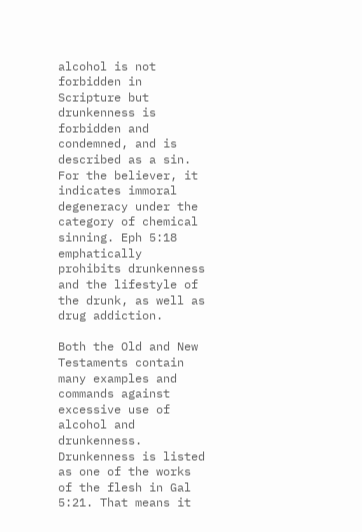alcohol is not forbidden in Scripture but drunkenness is forbidden and condemned, and is described as a sin. For the believer, it indicates immoral degeneracy under the category of chemical sinning. Eph 5:18 emphatically prohibits drunkenness and the lifestyle of the drunk, as well as drug addiction.

Both the Old and New Testaments contain many examples and commands against excessive use of alcohol and drunkenness. Drunkenness is listed as one of the works of the flesh in Gal 5:21. That means it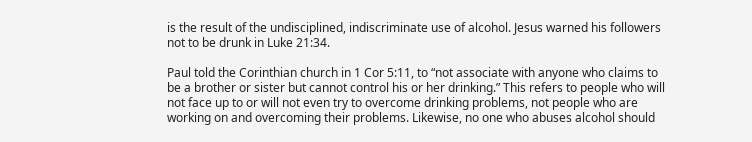is the result of the undisciplined, indiscriminate use of alcohol. Jesus warned his followers not to be drunk in Luke 21:34.

Paul told the Corinthian church in 1 Cor 5:11, to “not associate with anyone who claims to be a brother or sister but cannot control his or her drinking.” This refers to people who will not face up to or will not even try to overcome drinking problems, not people who are working on and overcoming their problems. Likewise, no one who abuses alcohol should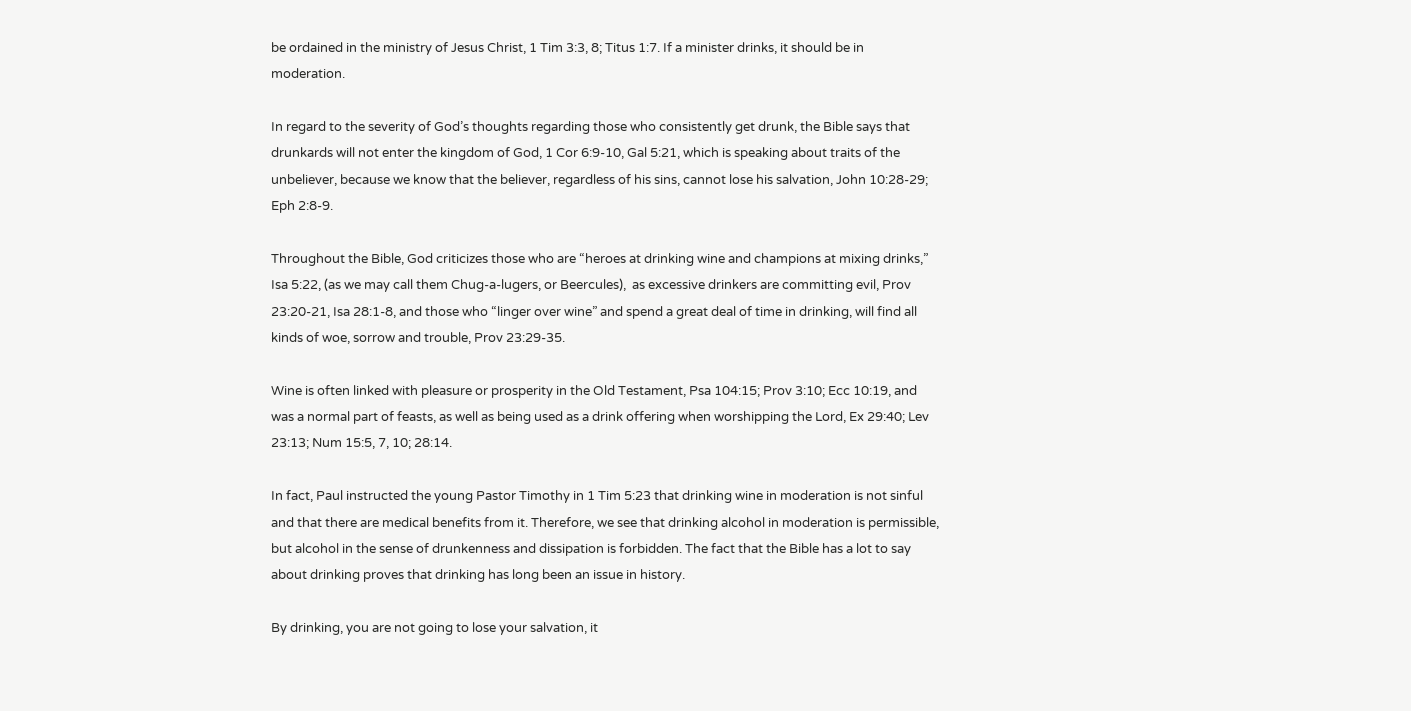be ordained in the ministry of Jesus Christ, 1 Tim 3:3, 8; Titus 1:7. If a minister drinks, it should be in moderation.

In regard to the severity of God’s thoughts regarding those who consistently get drunk, the Bible says that drunkards will not enter the kingdom of God, 1 Cor 6:9-10, Gal 5:21, which is speaking about traits of the unbeliever, because we know that the believer, regardless of his sins, cannot lose his salvation, John 10:28-29; Eph 2:8-9.

Throughout the Bible, God criticizes those who are “heroes at drinking wine and champions at mixing drinks,” Isa 5:22, (as we may call them Chug-a-lugers, or Beercules),  as excessive drinkers are committing evil, Prov 23:20-21, Isa 28:1-8, and those who “linger over wine” and spend a great deal of time in drinking, will find all kinds of woe, sorrow and trouble, Prov 23:29-35.

Wine is often linked with pleasure or prosperity in the Old Testament, Psa 104:15; Prov 3:10; Ecc 10:19, and was a normal part of feasts, as well as being used as a drink offering when worshipping the Lord, Ex 29:40; Lev 23:13; Num 15:5, 7, 10; 28:14.

In fact, Paul instructed the young Pastor Timothy in 1 Tim 5:23 that drinking wine in moderation is not sinful and that there are medical benefits from it. Therefore, we see that drinking alcohol in moderation is permissible, but alcohol in the sense of drunkenness and dissipation is forbidden. The fact that the Bible has a lot to say about drinking proves that drinking has long been an issue in history.

By drinking, you are not going to lose your salvation, it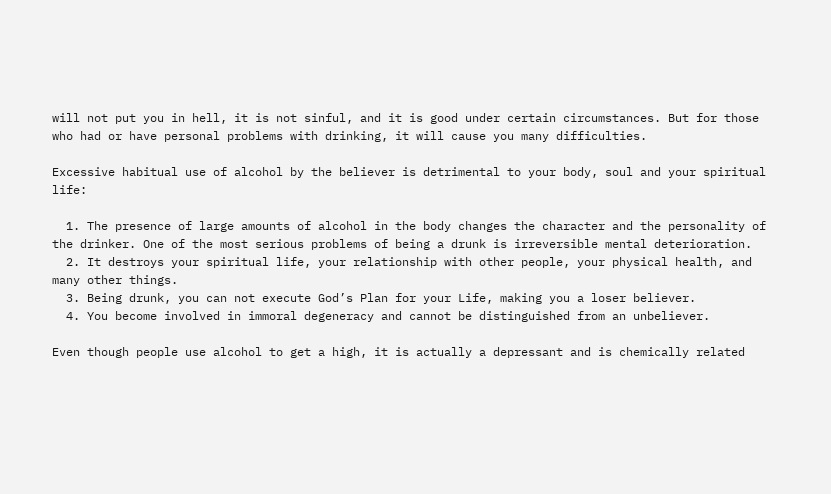will not put you in hell, it is not sinful, and it is good under certain circumstances. But for those who had or have personal problems with drinking, it will cause you many difficulties.

Excessive habitual use of alcohol by the believer is detrimental to your body, soul and your spiritual life:

  1. The presence of large amounts of alcohol in the body changes the character and the personality of the drinker. One of the most serious problems of being a drunk is irreversible mental deterioration.
  2. It destroys your spiritual life, your relationship with other people, your physical health, and many other things.
  3. Being drunk, you can not execute God’s Plan for your Life, making you a loser believer.
  4. You become involved in immoral degeneracy and cannot be distinguished from an unbeliever.

Even though people use alcohol to get a high, it is actually a depressant and is chemically related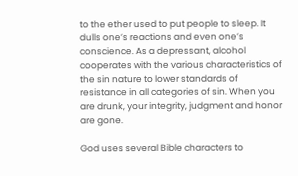to the ether used to put people to sleep. It dulls one’s reactions and even one’s conscience. As a depressant, alcohol cooperates with the various characteristics of the sin nature to lower standards of resistance in all categories of sin. When you are drunk, your integrity, judgment and honor are gone.

God uses several Bible characters to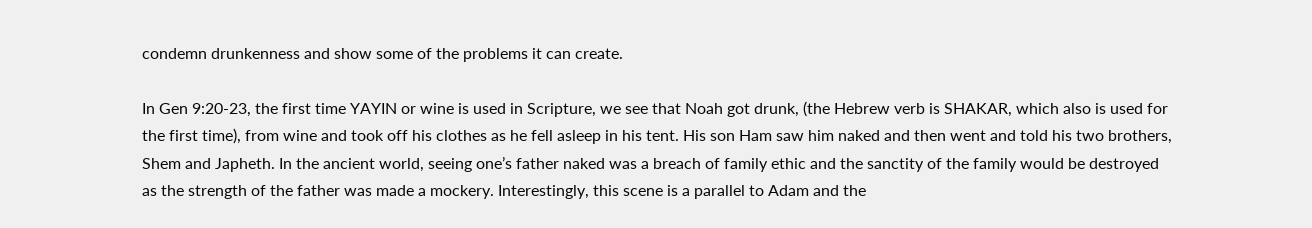condemn drunkenness and show some of the problems it can create.

In Gen 9:20-23, the first time YAYIN or wine is used in Scripture, we see that Noah got drunk, (the Hebrew verb is SHAKAR, which also is used for the first time), from wine and took off his clothes as he fell asleep in his tent. His son Ham saw him naked and then went and told his two brothers, Shem and Japheth. In the ancient world, seeing one’s father naked was a breach of family ethic and the sanctity of the family would be destroyed as the strength of the father was made a mockery. Interestingly, this scene is a parallel to Adam and the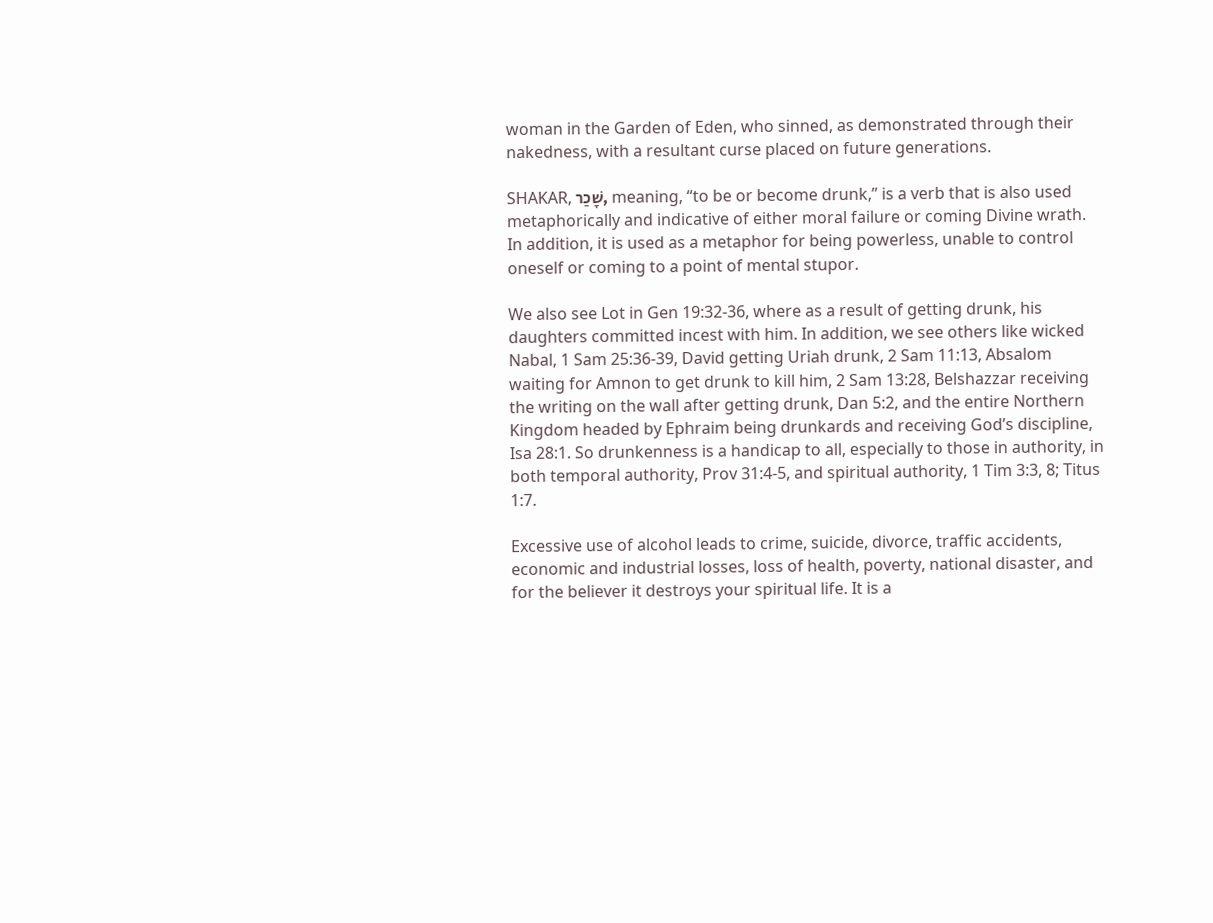woman in the Garden of Eden, who sinned, as demonstrated through their nakedness, with a resultant curse placed on future generations.

SHAKAR, שָׁכַר, meaning, “to be or become drunk,” is a verb that is also used metaphorically and indicative of either moral failure or coming Divine wrath. In addition, it is used as a metaphor for being powerless, unable to control oneself or coming to a point of mental stupor.

We also see Lot in Gen 19:32‑36, where as a result of getting drunk, his daughters committed incest with him. In addition, we see others like wicked Nabal, 1 Sam 25:36‑39, David getting Uriah drunk, 2 Sam 11:13, Absalom waiting for Amnon to get drunk to kill him, 2 Sam 13:28, Belshazzar receiving the writing on the wall after getting drunk, Dan 5:2, and the entire Northern Kingdom headed by Ephraim being drunkards and receiving God’s discipline, Isa 28:1. So drunkenness is a handicap to all, especially to those in authority, in both temporal authority, Prov 31:4‑5, and spiritual authority, 1 Tim 3:3, 8; Titus 1:7.

Excessive use of alcohol leads to crime, suicide, divorce, traffic accidents, economic and industrial losses, loss of health, poverty, national disaster, and for the believer it destroys your spiritual life. It is a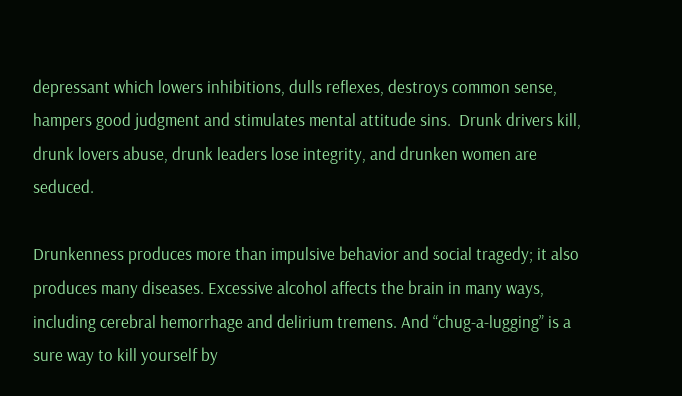depressant which lowers inhibitions, dulls reflexes, destroys common sense, hampers good judgment and stimulates mental attitude sins.  Drunk drivers kill, drunk lovers abuse, drunk leaders lose integrity, and drunken women are seduced.

Drunkenness produces more than impulsive behavior and social tragedy; it also produces many diseases. Excessive alcohol affects the brain in many ways, including cerebral hemorrhage and delirium tremens. And “chug-a-lugging” is a sure way to kill yourself by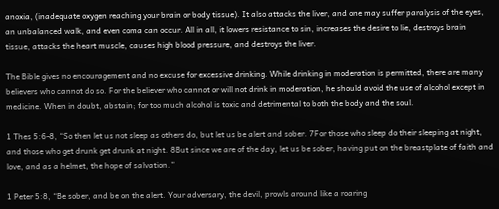anoxia, (inadequate oxygen reaching your brain or body tissue). It also attacks the liver, and one may suffer paralysis of the eyes, an unbalanced walk, and even coma can occur. All in all, it lowers resistance to sin, increases the desire to lie, destroys brain tissue, attacks the heart muscle, causes high blood pressure, and destroys the liver.

The Bible gives no encouragement and no excuse for excessive drinking. While drinking in moderation is permitted, there are many believers who cannot do so. For the believer who cannot or will not drink in moderation, he should avoid the use of alcohol except in medicine. When in doubt, abstain; for too much alcohol is toxic and detrimental to both the body and the soul.

1 Thes 5:6-8, “So then let us not sleep as others do, but let us be alert and sober. 7For those who sleep do their sleeping at night, and those who get drunk get drunk at night. 8But since we are of the day, let us be sober, having put on the breastplate of faith and love, and as a helmet, the hope of salvation.”

1 Peter 5:8, “Be sober, and be on the alert. Your adversary, the devil, prowls around like a roaring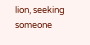lion, seeking someone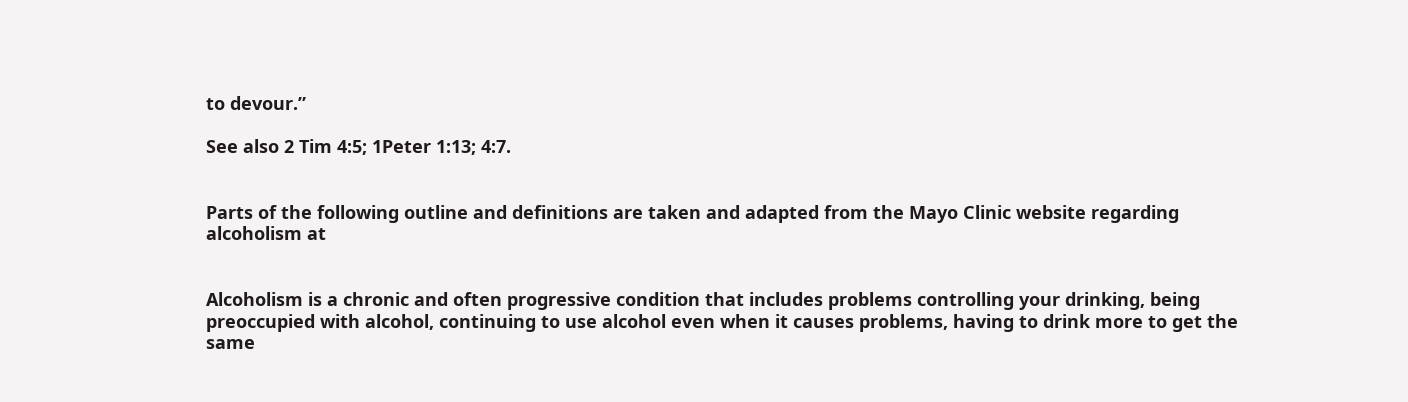to devour.”

See also 2 Tim 4:5; 1Peter 1:13; 4:7.


Parts of the following outline and definitions are taken and adapted from the Mayo Clinic website regarding alcoholism at


Alcoholism is a chronic and often progressive condition that includes problems controlling your drinking, being preoccupied with alcohol, continuing to use alcohol even when it causes problems, having to drink more to get the same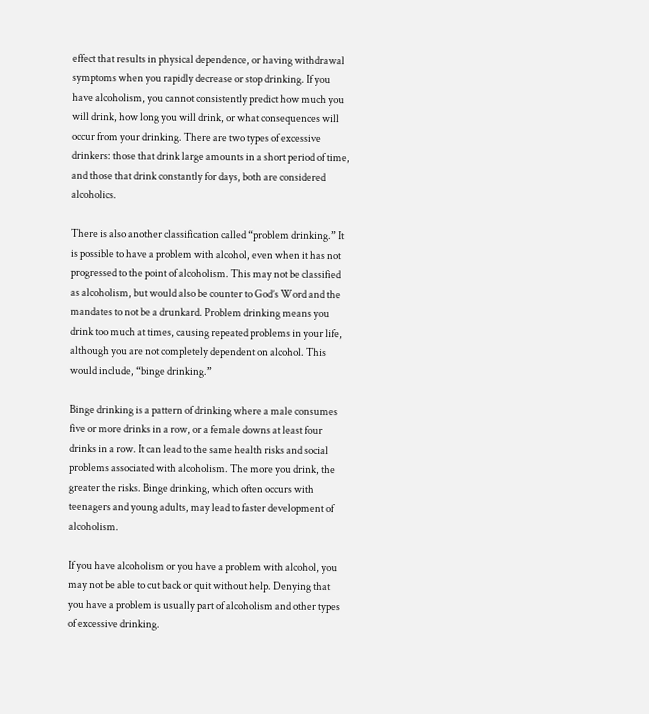effect that results in physical dependence, or having withdrawal symptoms when you rapidly decrease or stop drinking. If you have alcoholism, you cannot consistently predict how much you will drink, how long you will drink, or what consequences will occur from your drinking. There are two types of excessive drinkers: those that drink large amounts in a short period of time, and those that drink constantly for days, both are considered alcoholics.

There is also another classification called “problem drinking.” It is possible to have a problem with alcohol, even when it has not progressed to the point of alcoholism. This may not be classified as alcoholism, but would also be counter to God’s Word and the mandates to not be a drunkard. Problem drinking means you drink too much at times, causing repeated problems in your life, although you are not completely dependent on alcohol. This would include, “binge drinking.”

Binge drinking is a pattern of drinking where a male consumes five or more drinks in a row, or a female downs at least four drinks in a row. It can lead to the same health risks and social problems associated with alcoholism. The more you drink, the greater the risks. Binge drinking, which often occurs with teenagers and young adults, may lead to faster development of alcoholism.

If you have alcoholism or you have a problem with alcohol, you may not be able to cut back or quit without help. Denying that you have a problem is usually part of alcoholism and other types of excessive drinking.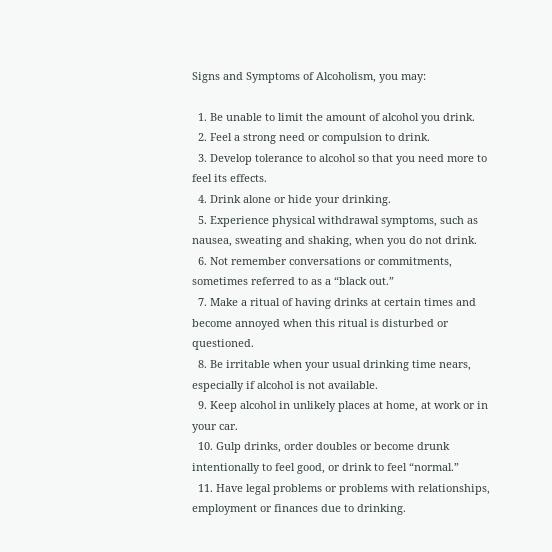Signs and Symptoms of Alcoholism, you may:

  1. Be unable to limit the amount of alcohol you drink.
  2. Feel a strong need or compulsion to drink.
  3. Develop tolerance to alcohol so that you need more to feel its effects.
  4. Drink alone or hide your drinking.
  5. Experience physical withdrawal symptoms, such as nausea, sweating and shaking, when you do not drink.
  6. Not remember conversations or commitments, sometimes referred to as a “black out.”
  7. Make a ritual of having drinks at certain times and become annoyed when this ritual is disturbed or questioned.
  8. Be irritable when your usual drinking time nears, especially if alcohol is not available.
  9. Keep alcohol in unlikely places at home, at work or in your car.
  10. Gulp drinks, order doubles or become drunk intentionally to feel good, or drink to feel “normal.”
  11. Have legal problems or problems with relationships, employment or finances due to drinking.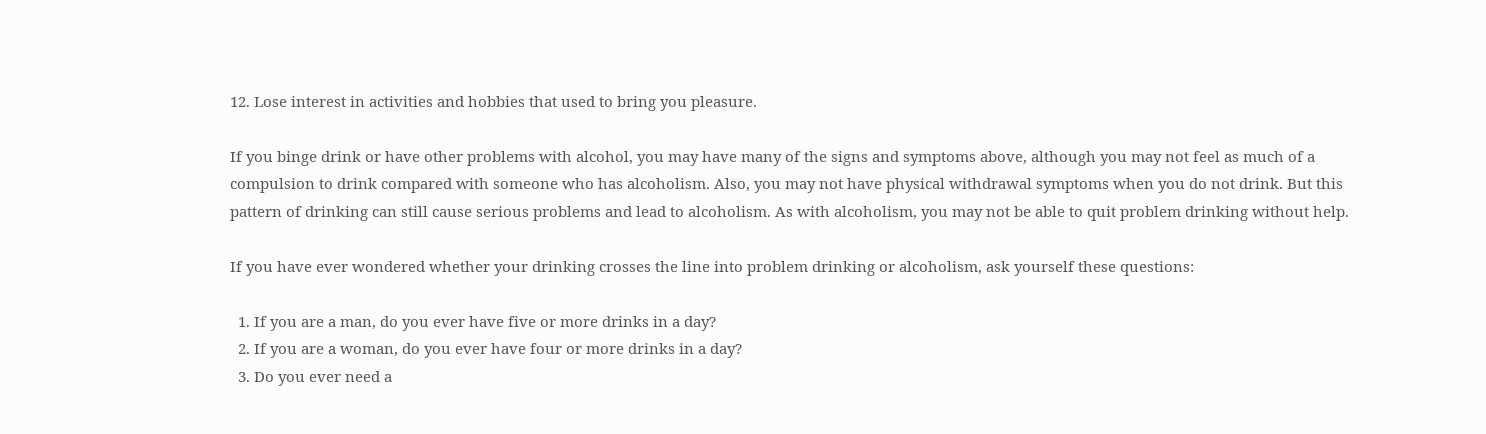12. Lose interest in activities and hobbies that used to bring you pleasure.

If you binge drink or have other problems with alcohol, you may have many of the signs and symptoms above, although you may not feel as much of a compulsion to drink compared with someone who has alcoholism. Also, you may not have physical withdrawal symptoms when you do not drink. But this pattern of drinking can still cause serious problems and lead to alcoholism. As with alcoholism, you may not be able to quit problem drinking without help.

If you have ever wondered whether your drinking crosses the line into problem drinking or alcoholism, ask yourself these questions:

  1. If you are a man, do you ever have five or more drinks in a day?
  2. If you are a woman, do you ever have four or more drinks in a day?
  3. Do you ever need a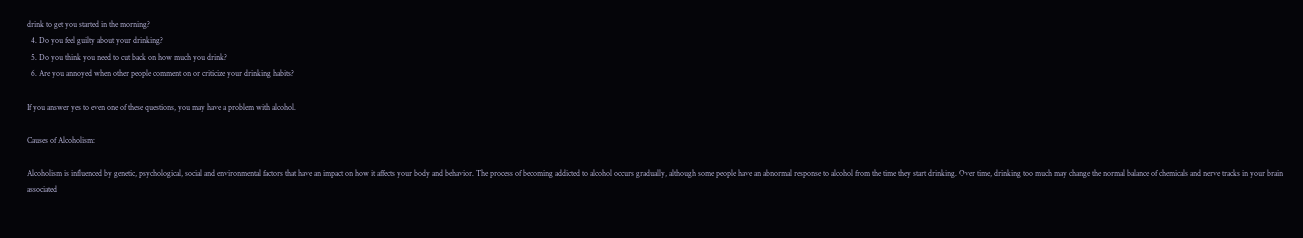drink to get you started in the morning?
  4. Do you feel guilty about your drinking?
  5. Do you think you need to cut back on how much you drink?
  6. Are you annoyed when other people comment on or criticize your drinking habits?

If you answer yes to even one of these questions, you may have a problem with alcohol.

Causes of Alcoholism:

Alcoholism is influenced by genetic, psychological, social and environmental factors that have an impact on how it affects your body and behavior. The process of becoming addicted to alcohol occurs gradually, although some people have an abnormal response to alcohol from the time they start drinking. Over time, drinking too much may change the normal balance of chemicals and nerve tracks in your brain associated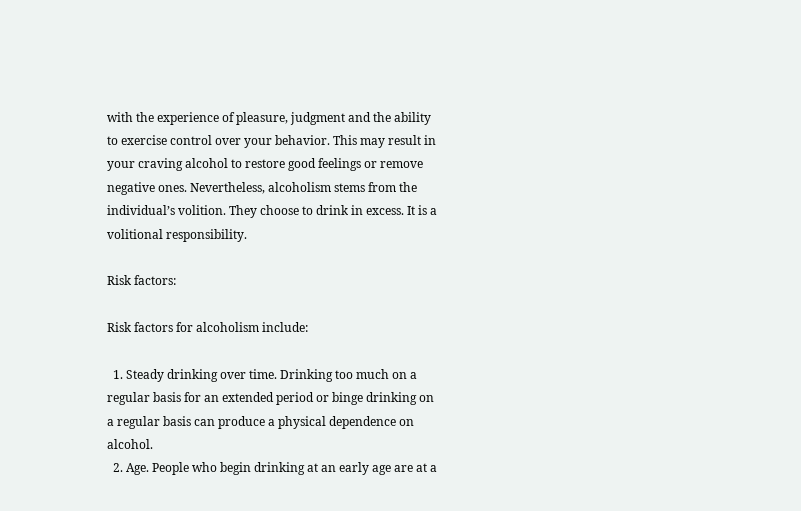with the experience of pleasure, judgment and the ability to exercise control over your behavior. This may result in your craving alcohol to restore good feelings or remove negative ones. Nevertheless, alcoholism stems from the individual’s volition. They choose to drink in excess. It is a volitional responsibility.

Risk factors:

Risk factors for alcoholism include:

  1. Steady drinking over time. Drinking too much on a regular basis for an extended period or binge drinking on a regular basis can produce a physical dependence on alcohol.
  2. Age. People who begin drinking at an early age are at a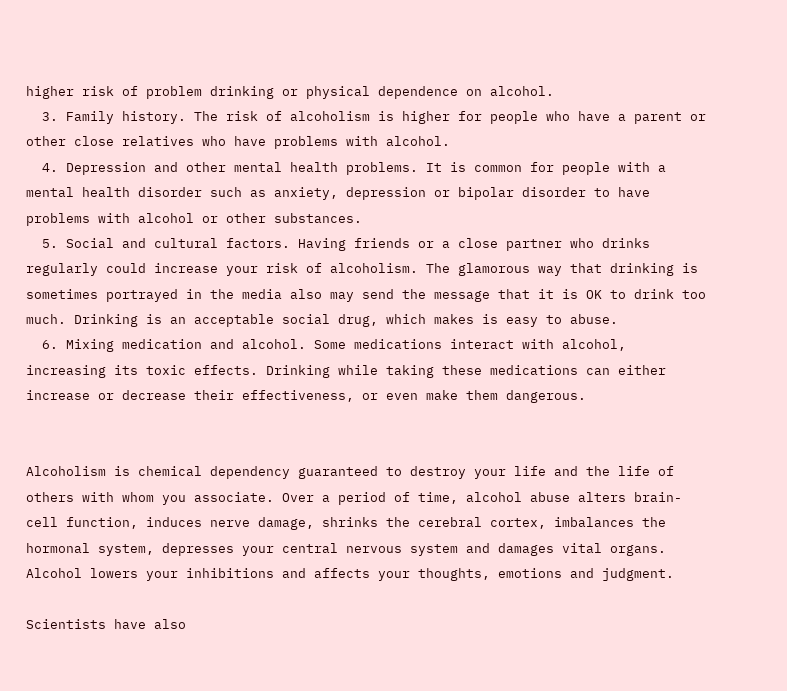higher risk of problem drinking or physical dependence on alcohol.
  3. Family history. The risk of alcoholism is higher for people who have a parent or other close relatives who have problems with alcohol.
  4. Depression and other mental health problems. It is common for people with a mental health disorder such as anxiety, depression or bipolar disorder to have problems with alcohol or other substances.
  5. Social and cultural factors. Having friends or a close partner who drinks regularly could increase your risk of alcoholism. The glamorous way that drinking is sometimes portrayed in the media also may send the message that it is OK to drink too much. Drinking is an acceptable social drug, which makes is easy to abuse.
  6. Mixing medication and alcohol. Some medications interact with alcohol, increasing its toxic effects. Drinking while taking these medications can either increase or decrease their effectiveness, or even make them dangerous.


Alcoholism is chemical dependency guaranteed to destroy your life and the life of others with whom you associate. Over a period of time, alcohol abuse alters brain-cell function, induces nerve damage, shrinks the cerebral cortex, imbalances the hormonal system, depresses your central nervous system and damages vital organs. Alcohol lowers your inhibitions and affects your thoughts, emotions and judgment.

Scientists have also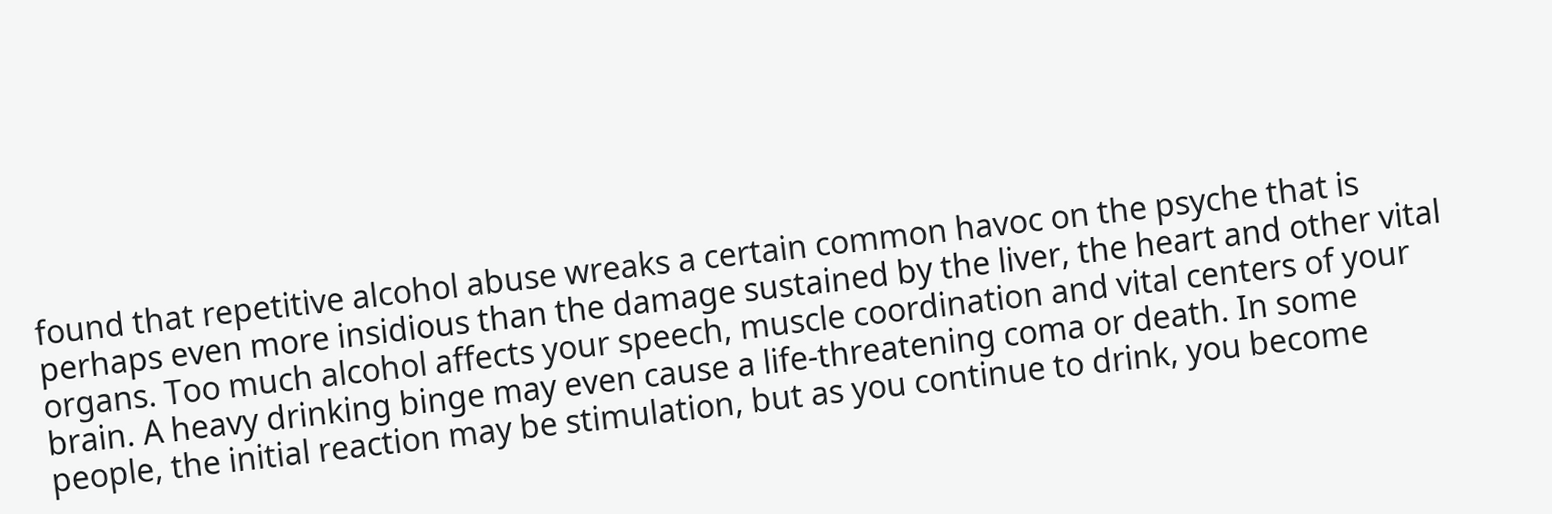found that repetitive alcohol abuse wreaks a certain common havoc on the psyche that is perhaps even more insidious than the damage sustained by the liver, the heart and other vital organs. Too much alcohol affects your speech, muscle coordination and vital centers of your brain. A heavy drinking binge may even cause a life-threatening coma or death. In some people, the initial reaction may be stimulation, but as you continue to drink, you become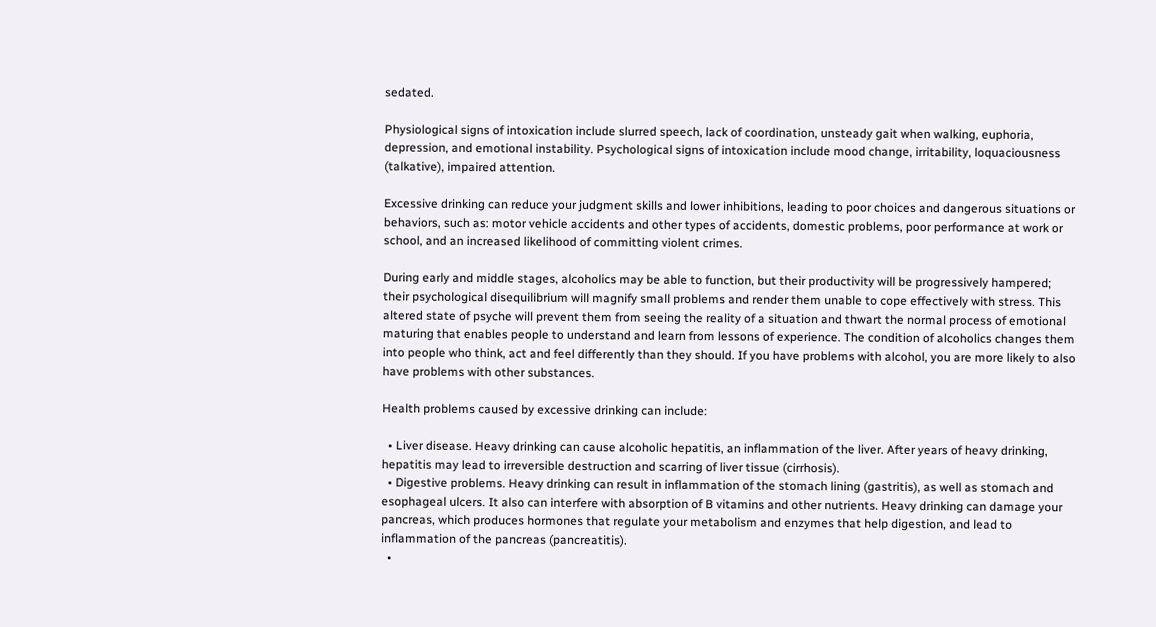sedated.

Physiological signs of intoxication include slurred speech, lack of coordination, unsteady gait when walking, euphoria, depression, and emotional instability. Psychological signs of intoxication include mood change, irritability, loquaciousness (talkative), impaired attention.

Excessive drinking can reduce your judgment skills and lower inhibitions, leading to poor choices and dangerous situations or behaviors, such as: motor vehicle accidents and other types of accidents, domestic problems, poor performance at work or school, and an increased likelihood of committing violent crimes.

During early and middle stages, alcoholics may be able to function, but their productivity will be progressively hampered; their psychological disequilibrium will magnify small problems and render them unable to cope effectively with stress. This altered state of psyche will prevent them from seeing the reality of a situation and thwart the normal process of emotional maturing that enables people to understand and learn from lessons of experience. The condition of alcoholics changes them into people who think, act and feel differently than they should. If you have problems with alcohol, you are more likely to also have problems with other substances.

Health problems caused by excessive drinking can include:

  • Liver disease. Heavy drinking can cause alcoholic hepatitis, an inflammation of the liver. After years of heavy drinking, hepatitis may lead to irreversible destruction and scarring of liver tissue (cirrhosis).
  • Digestive problems. Heavy drinking can result in inflammation of the stomach lining (gastritis), as well as stomach and esophageal ulcers. It also can interfere with absorption of B vitamins and other nutrients. Heavy drinking can damage your pancreas, which produces hormones that regulate your metabolism and enzymes that help digestion, and lead to inflammation of the pancreas (pancreatitis).
  •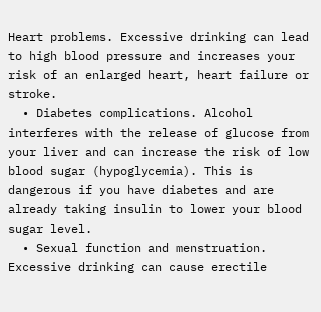Heart problems. Excessive drinking can lead to high blood pressure and increases your risk of an enlarged heart, heart failure or stroke.
  • Diabetes complications. Alcohol interferes with the release of glucose from your liver and can increase the risk of low blood sugar (hypoglycemia). This is dangerous if you have diabetes and are already taking insulin to lower your blood sugar level.
  • Sexual function and menstruation. Excessive drinking can cause erectile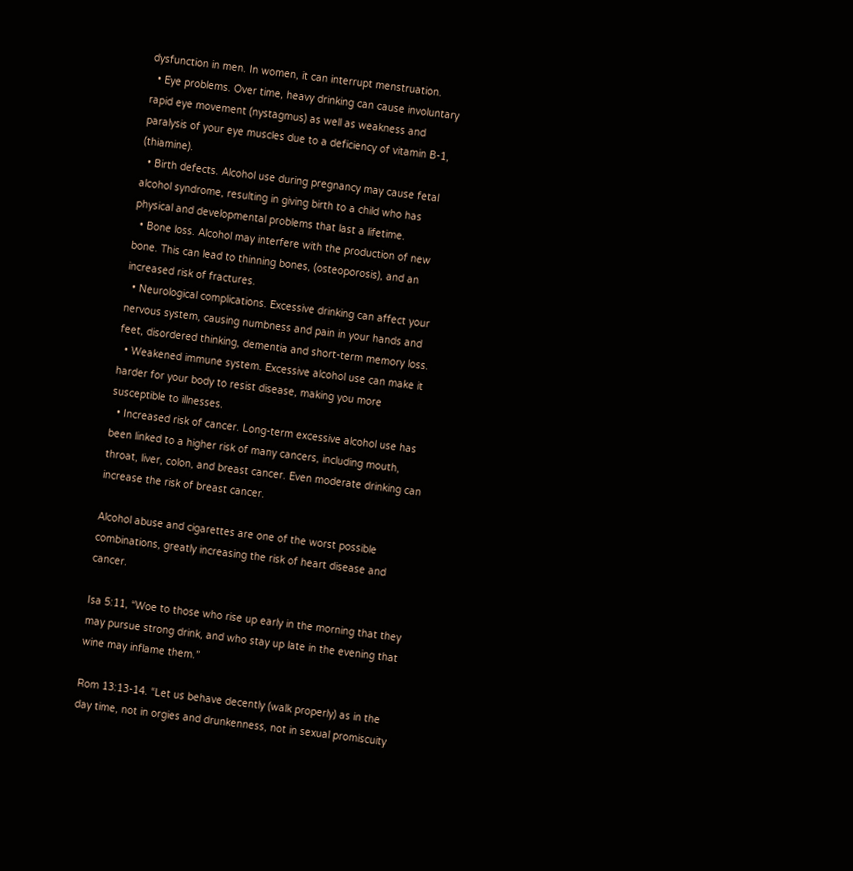dysfunction in men. In women, it can interrupt menstruation.
  • Eye problems. Over time, heavy drinking can cause involuntary rapid eye movement (nystagmus) as well as weakness and paralysis of your eye muscles due to a deficiency of vitamin B-1, (thiamine).
  • Birth defects. Alcohol use during pregnancy may cause fetal alcohol syndrome, resulting in giving birth to a child who has physical and developmental problems that last a lifetime.
  • Bone loss. Alcohol may interfere with the production of new bone. This can lead to thinning bones, (osteoporosis), and an increased risk of fractures.
  • Neurological complications. Excessive drinking can affect your nervous system, causing numbness and pain in your hands and feet, disordered thinking, dementia and short-term memory loss.
  • Weakened immune system. Excessive alcohol use can make it harder for your body to resist disease, making you more susceptible to illnesses.
  • Increased risk of cancer. Long-term excessive alcohol use has been linked to a higher risk of many cancers, including mouth, throat, liver, colon, and breast cancer. Even moderate drinking can increase the risk of breast cancer.

Alcohol abuse and cigarettes are one of the worst possible combinations, greatly increasing the risk of heart disease and cancer.

Isa 5:11, “Woe to those who rise up early in the morning that they may pursue strong drink, and who stay up late in the evening that wine may inflame them.”

Rom 13:13-14. “Let us behave decently (walk properly) as in the day time, not in orgies and drunkenness, not in sexual promiscuity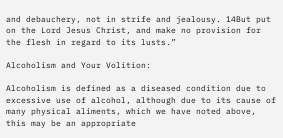and debauchery, not in strife and jealousy. 14But put on the Lord Jesus Christ, and make no provision for the flesh in regard to its lusts.”

Alcoholism and Your Volition:

Alcoholism is defined as a diseased condition due to excessive use of alcohol, although due to its cause of many physical aliments, which we have noted above, this may be an appropriate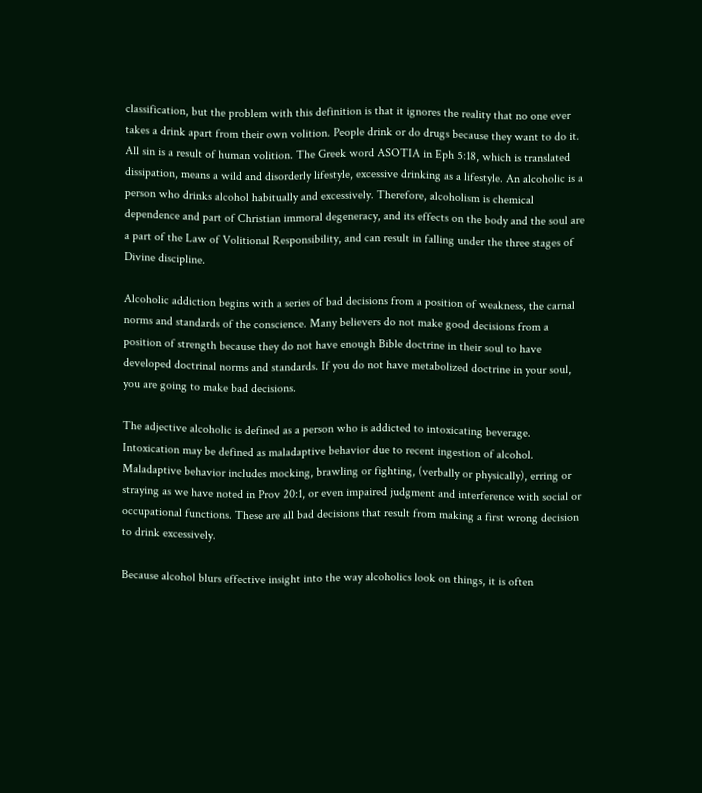classification, but the problem with this definition is that it ignores the reality that no one ever takes a drink apart from their own volition. People drink or do drugs because they want to do it. All sin is a result of human volition. The Greek word ASOTIA in Eph 5:18, which is translated dissipation, means a wild and disorderly lifestyle, excessive drinking as a lifestyle. An alcoholic is a person who drinks alcohol habitually and excessively. Therefore, alcoholism is chemical dependence and part of Christian immoral degeneracy, and its effects on the body and the soul are a part of the Law of Volitional Responsibility, and can result in falling under the three stages of Divine discipline.

Alcoholic addiction begins with a series of bad decisions from a position of weakness, the carnal norms and standards of the conscience. Many believers do not make good decisions from a position of strength because they do not have enough Bible doctrine in their soul to have developed doctrinal norms and standards. If you do not have metabolized doctrine in your soul, you are going to make bad decisions.

The adjective alcoholic is defined as a person who is addicted to intoxicating beverage. Intoxication may be defined as maladaptive behavior due to recent ingestion of alcohol. Maladaptive behavior includes mocking, brawling or fighting, (verbally or physically), erring or straying as we have noted in Prov 20:1, or even impaired judgment and interference with social or occupational functions. These are all bad decisions that result from making a first wrong decision to drink excessively.

Because alcohol blurs effective insight into the way alcoholics look on things, it is often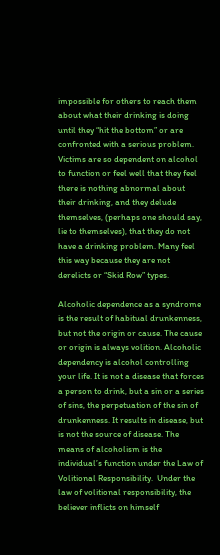impossible for others to reach them about what their drinking is doing until they “hit the bottom” or are confronted with a serious problem. Victims are so dependent on alcohol to function or feel well that they feel there is nothing abnormal about their drinking, and they delude themselves, (perhaps one should say, lie to themselves), that they do not have a drinking problem. Many feel this way because they are not derelicts or “Skid Row” types.

Alcoholic dependence as a syndrome is the result of habitual drunkenness, but not the origin or cause. The cause or origin is always volition. Alcoholic dependency is alcohol controlling your life. It is not a disease that forces a person to drink, but a sin or a series of sins, the perpetuation of the sin of drunkenness. It results in disease, but is not the source of disease. The means of alcoholism is the individual’s function under the Law of Volitional Responsibility.  Under the law of volitional responsibility, the believer inflicts on himself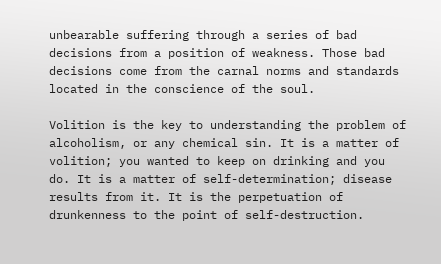unbearable suffering through a series of bad decisions from a position of weakness. Those bad decisions come from the carnal norms and standards located in the conscience of the soul.

Volition is the key to understanding the problem of alcoholism, or any chemical sin. It is a matter of volition; you wanted to keep on drinking and you do. It is a matter of self-determination; disease results from it. It is the perpetuation of drunkenness to the point of self-destruction.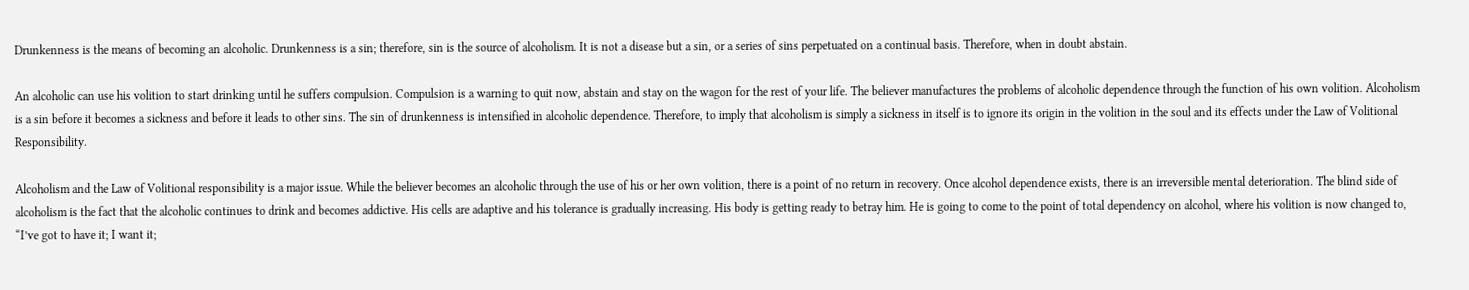Drunkenness is the means of becoming an alcoholic. Drunkenness is a sin; therefore, sin is the source of alcoholism. It is not a disease but a sin, or a series of sins perpetuated on a continual basis. Therefore, when in doubt abstain.

An alcoholic can use his volition to start drinking until he suffers compulsion. Compulsion is a warning to quit now, abstain and stay on the wagon for the rest of your life. The believer manufactures the problems of alcoholic dependence through the function of his own volition. Alcoholism is a sin before it becomes a sickness and before it leads to other sins. The sin of drunkenness is intensified in alcoholic dependence. Therefore, to imply that alcoholism is simply a sickness in itself is to ignore its origin in the volition in the soul and its effects under the Law of Volitional Responsibility.

Alcoholism and the Law of Volitional responsibility is a major issue. While the believer becomes an alcoholic through the use of his or her own volition, there is a point of no return in recovery. Once alcohol dependence exists, there is an irreversible mental deterioration. The blind side of alcoholism is the fact that the alcoholic continues to drink and becomes addictive. His cells are adaptive and his tolerance is gradually increasing. His body is getting ready to betray him. He is going to come to the point of total dependency on alcohol, where his volition is now changed to, “I’ve got to have it; I want it;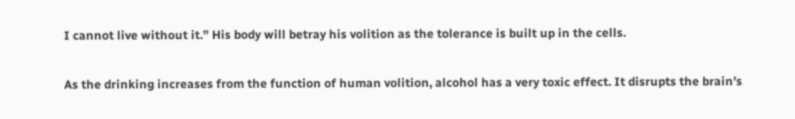I cannot live without it.” His body will betray his volition as the tolerance is built up in the cells.

As the drinking increases from the function of human volition, alcohol has a very toxic effect. It disrupts the brain’s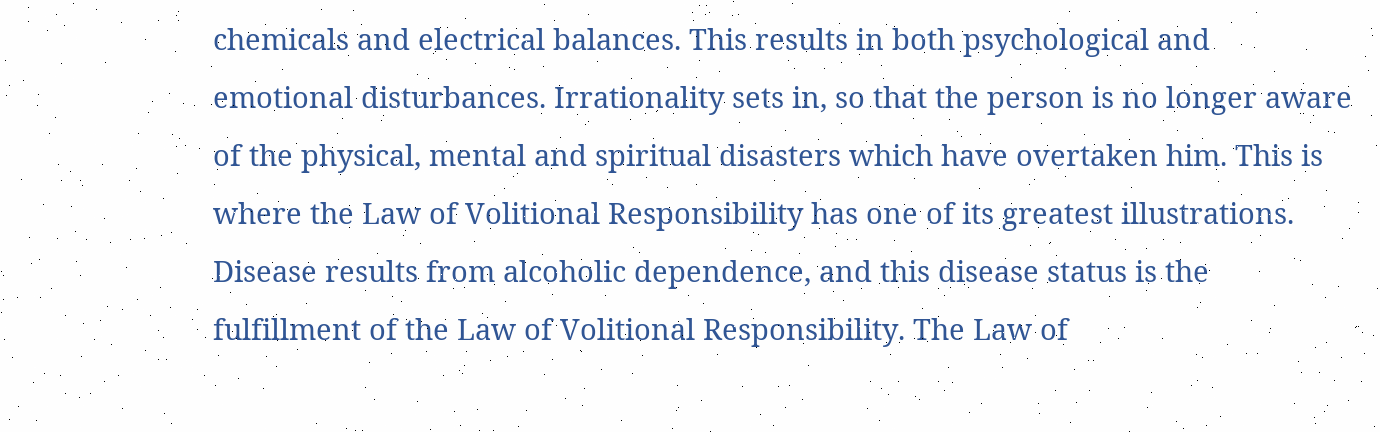chemicals and electrical balances. This results in both psychological and emotional disturbances. Irrationality sets in, so that the person is no longer aware of the physical, mental and spiritual disasters which have overtaken him. This is where the Law of Volitional Responsibility has one of its greatest illustrations. Disease results from alcoholic dependence, and this disease status is the fulfillment of the Law of Volitional Responsibility. The Law of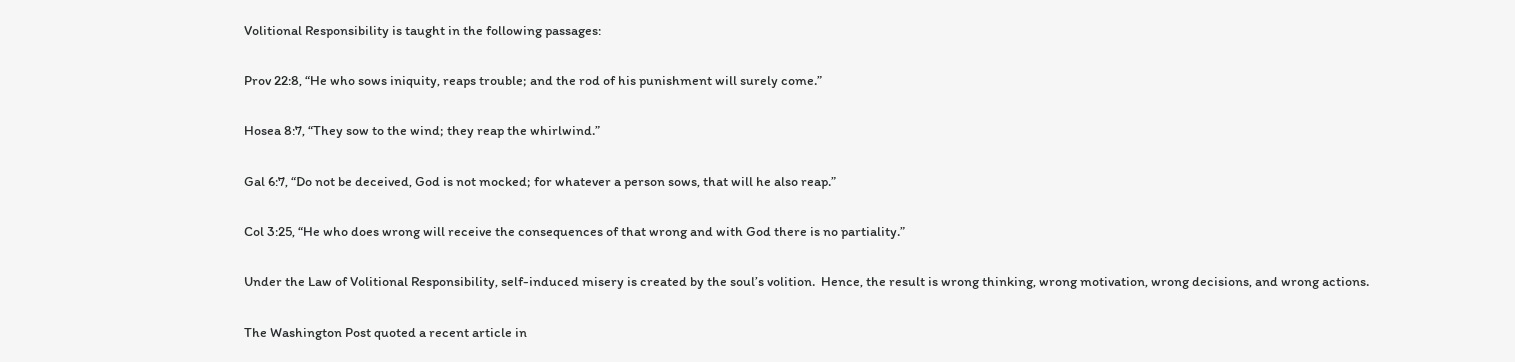Volitional Responsibility is taught in the following passages:

Prov 22:8, “He who sows iniquity, reaps trouble; and the rod of his punishment will surely come.”

Hosea 8:7, “They sow to the wind; they reap the whirlwind.”

Gal 6:7, “Do not be deceived, God is not mocked; for whatever a person sows, that will he also reap.”

Col 3:25, “He who does wrong will receive the consequences of that wrong and with God there is no partiality.”

Under the Law of Volitional Responsibility, self-induced misery is created by the soul’s volition.  Hence, the result is wrong thinking, wrong motivation, wrong decisions, and wrong actions.

The Washington Post quoted a recent article in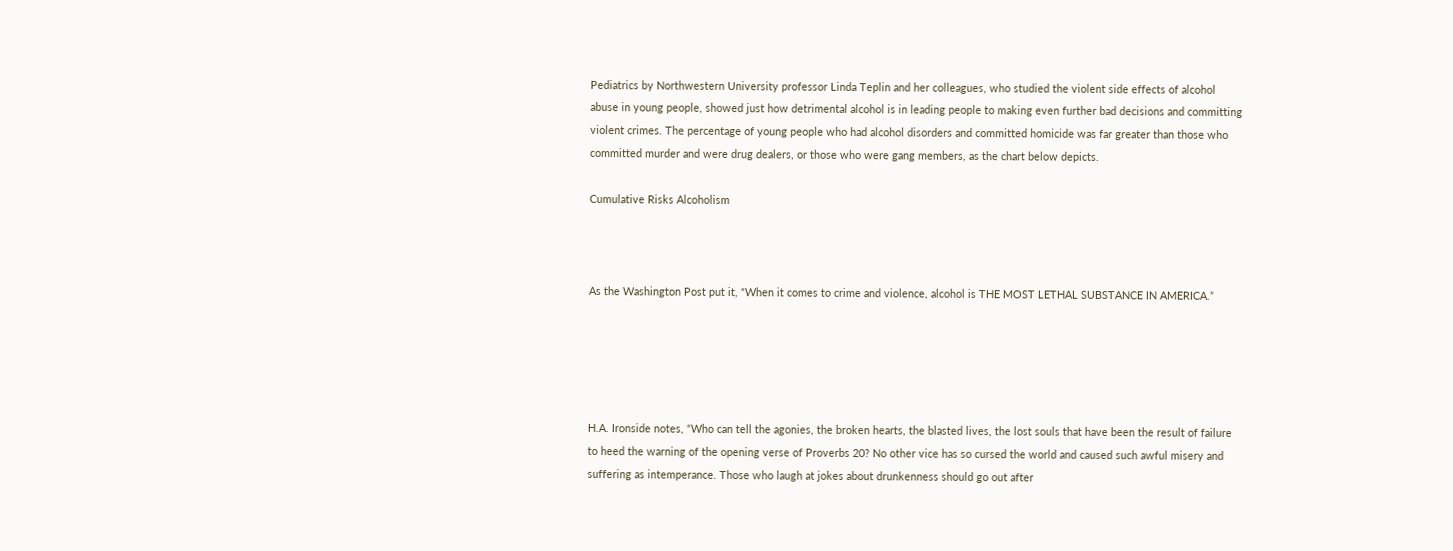Pediatrics by Northwestern University professor Linda Teplin and her colleagues, who studied the violent side effects of alcohol abuse in young people, showed just how detrimental alcohol is in leading people to making even further bad decisions and committing violent crimes. The percentage of young people who had alcohol disorders and committed homicide was far greater than those who committed murder and were drug dealers, or those who were gang members, as the chart below depicts.

Cumulative Risks Alcoholism



As the Washington Post put it, “When it comes to crime and violence, alcohol is THE MOST LETHAL SUBSTANCE IN AMERICA.”





H.A. Ironside notes, “Who can tell the agonies, the broken hearts, the blasted lives, the lost souls that have been the result of failure to heed the warning of the opening verse of Proverbs 20? No other vice has so cursed the world and caused such awful misery and suffering as intemperance. Those who laugh at jokes about drunkenness should go out after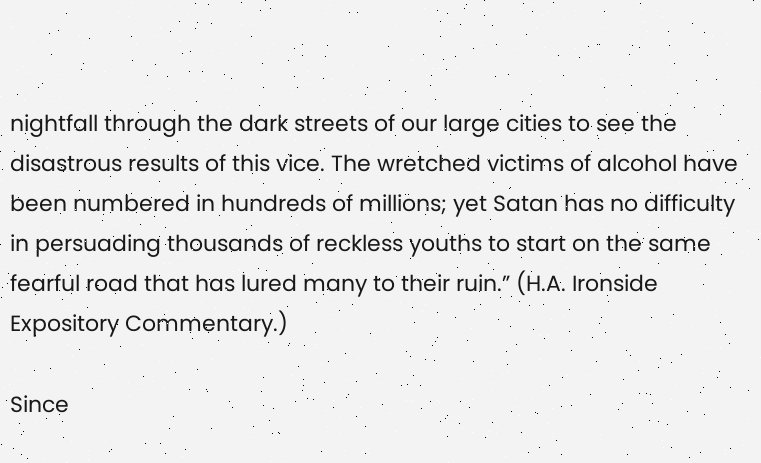nightfall through the dark streets of our large cities to see the disastrous results of this vice. The wretched victims of alcohol have been numbered in hundreds of millions; yet Satan has no difficulty in persuading thousands of reckless youths to start on the same fearful road that has lured many to their ruin.” (H.A. Ironside Expository Commentary.)

Since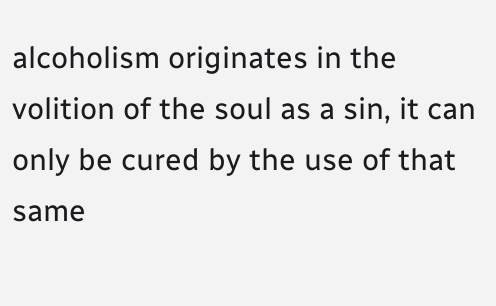alcoholism originates in the volition of the soul as a sin, it can only be cured by the use of that same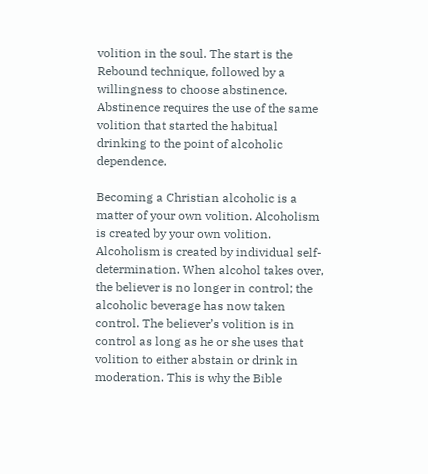volition in the soul. The start is the Rebound technique, followed by a willingness to choose abstinence. Abstinence requires the use of the same volition that started the habitual drinking to the point of alcoholic dependence.

Becoming a Christian alcoholic is a matter of your own volition. Alcoholism is created by your own volition. Alcoholism is created by individual self-determination. When alcohol takes over, the believer is no longer in control; the alcoholic beverage has now taken control. The believer’s volition is in control as long as he or she uses that volition to either abstain or drink in moderation. This is why the Bible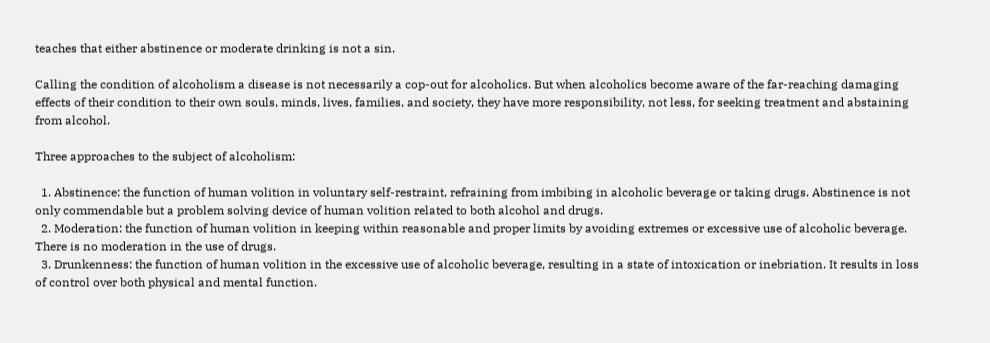teaches that either abstinence or moderate drinking is not a sin.

Calling the condition of alcoholism a disease is not necessarily a cop-out for alcoholics. But when alcoholics become aware of the far-reaching damaging effects of their condition to their own souls, minds, lives, families, and society, they have more responsibility, not less, for seeking treatment and abstaining from alcohol.

Three approaches to the subject of alcoholism:

  1. Abstinence: the function of human volition in voluntary self-restraint, refraining from imbibing in alcoholic beverage or taking drugs. Abstinence is not only commendable but a problem solving device of human volition related to both alcohol and drugs.
  2. Moderation: the function of human volition in keeping within reasonable and proper limits by avoiding extremes or excessive use of alcoholic beverage. There is no moderation in the use of drugs.
  3. Drunkenness: the function of human volition in the excessive use of alcoholic beverage, resulting in a state of intoxication or inebriation. It results in loss of control over both physical and mental function.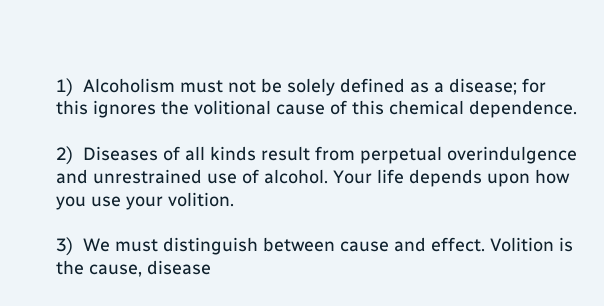1)  Alcoholism must not be solely defined as a disease; for this ignores the volitional cause of this chemical dependence.

2)  Diseases of all kinds result from perpetual overindulgence and unrestrained use of alcohol. Your life depends upon how you use your volition.

3)  We must distinguish between cause and effect. Volition is the cause, disease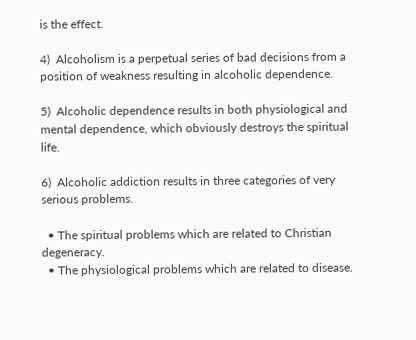is the effect.

4)  Alcoholism is a perpetual series of bad decisions from a position of weakness resulting in alcoholic dependence.

5)  Alcoholic dependence results in both physiological and mental dependence, which obviously destroys the spiritual life.

6)  Alcoholic addiction results in three categories of very serious problems.

  • The spiritual problems which are related to Christian degeneracy.
  • The physiological problems which are related to disease.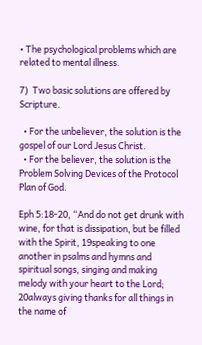• The psychological problems which are related to mental illness.

7)  Two basic solutions are offered by Scripture.

  • For the unbeliever, the solution is the gospel of our Lord Jesus Christ.
  • For the believer, the solution is the Problem Solving Devices of the Protocol Plan of God.

Eph 5:18-20, “And do not get drunk with wine, for that is dissipation, but be filled with the Spirit, 19speaking to one another in psalms and hymns and spiritual songs, singing and making melody with your heart to the Lord; 20always giving thanks for all things in the name of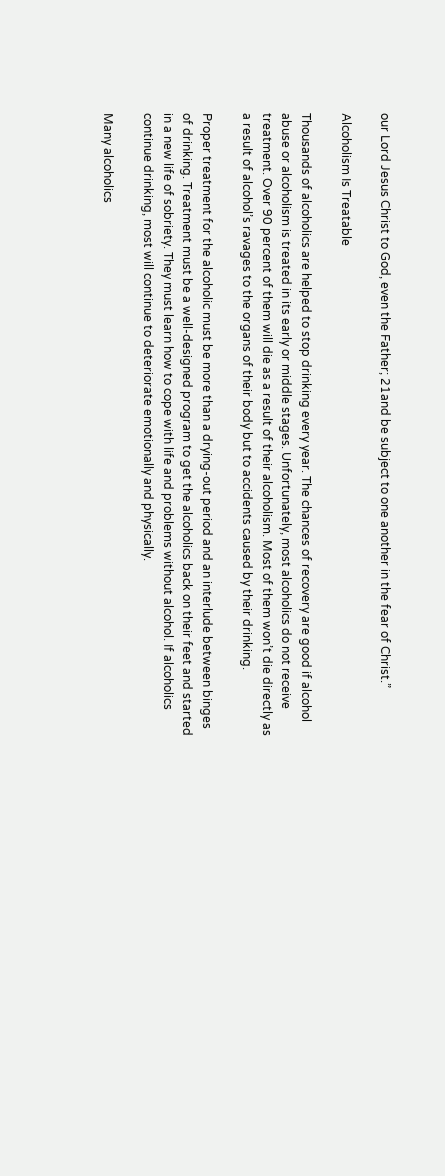our Lord Jesus Christ to God, even the Father; 21and be subject to one another in the fear of Christ.”

Alcoholism Is Treatable

Thousands of alcoholics are helped to stop drinking every year. The chances of recovery are good if alcohol abuse or alcoholism is treated in its early or middle stages. Unfortunately, most alcoholics do not receive treatment. Over 90 percent of them will die as a result of their alcoholism. Most of them won’t die directly as a result of alcohol’s ravages to the organs of their body but to accidents caused by their drinking.

Proper treatment for the alcoholic must be more than a drying-out period and an interlude between binges of drinking. Treatment must be a well-designed program to get the alcoholics back on their feet and started in a new life of sobriety. They must learn how to cope with life and problems without alcohol. If alcoholics continue drinking, most will continue to deteriorate emotionally and physically.

Many alcoholics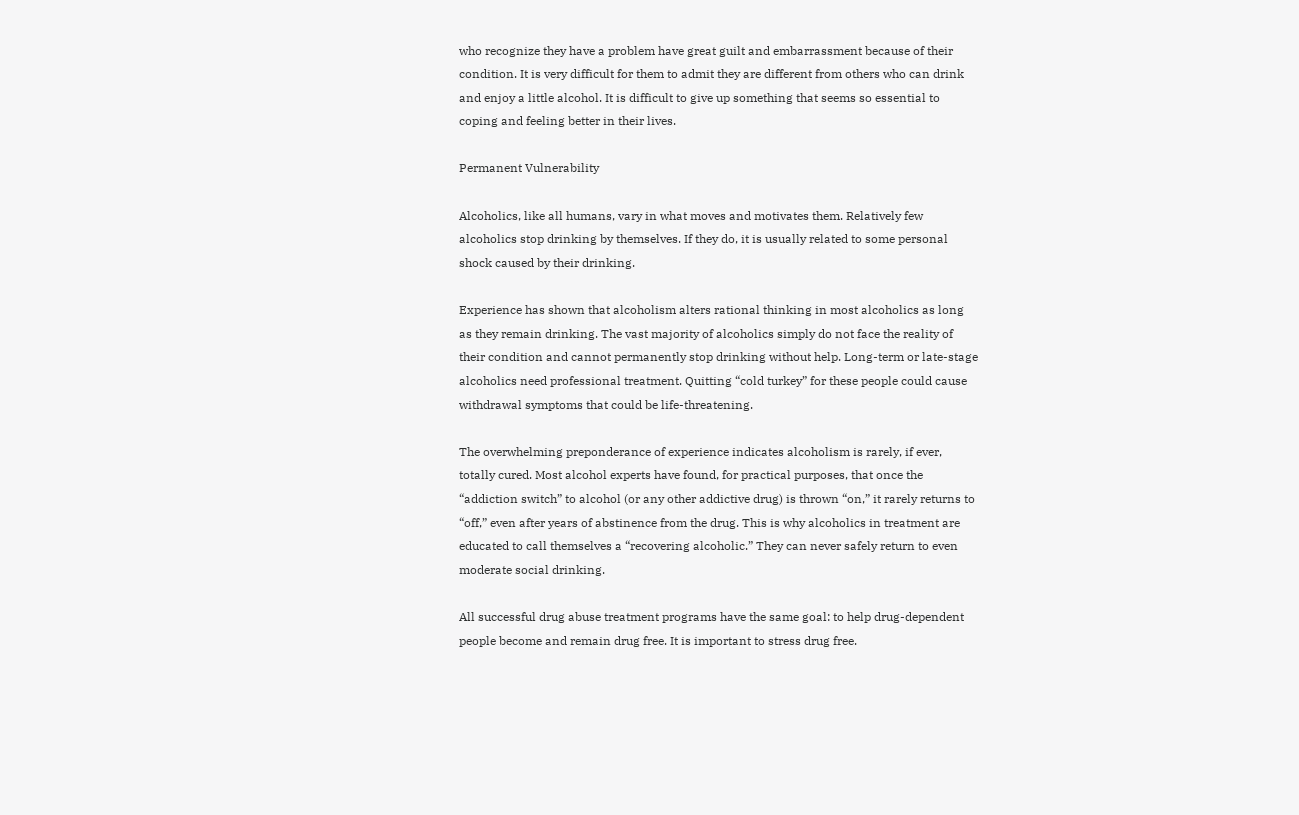who recognize they have a problem have great guilt and embarrassment because of their condition. It is very difficult for them to admit they are different from others who can drink and enjoy a little alcohol. It is difficult to give up something that seems so essential to coping and feeling better in their lives.

Permanent Vulnerability

Alcoholics, like all humans, vary in what moves and motivates them. Relatively few alcoholics stop drinking by themselves. If they do, it is usually related to some personal shock caused by their drinking.

Experience has shown that alcoholism alters rational thinking in most alcoholics as long as they remain drinking. The vast majority of alcoholics simply do not face the reality of their condition and cannot permanently stop drinking without help. Long-term or late-stage alcoholics need professional treatment. Quitting “cold turkey” for these people could cause withdrawal symptoms that could be life-threatening.

The overwhelming preponderance of experience indicates alcoholism is rarely, if ever, totally cured. Most alcohol experts have found, for practical purposes, that once the “addiction switch” to alcohol (or any other addictive drug) is thrown “on,” it rarely returns to “off,” even after years of abstinence from the drug. This is why alcoholics in treatment are educated to call themselves a “recovering alcoholic.” They can never safely return to even moderate social drinking.

All successful drug abuse treatment programs have the same goal: to help drug-dependent people become and remain drug free. It is important to stress drug free.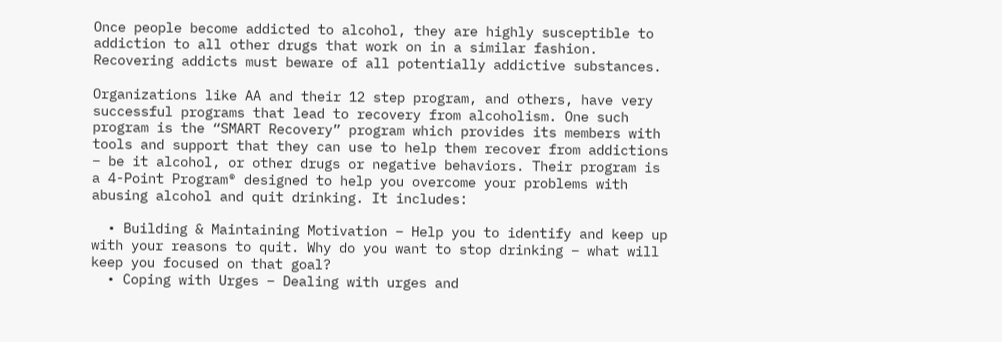Once people become addicted to alcohol, they are highly susceptible to addiction to all other drugs that work on in a similar fashion. Recovering addicts must beware of all potentially addictive substances.

Organizations like AA and their 12 step program, and others, have very successful programs that lead to recovery from alcoholism. One such program is the “SMART Recovery” program which provides its members with tools and support that they can use to help them recover from addictions – be it alcohol, or other drugs or negative behaviors. Their program is a 4-Point Program® designed to help you overcome your problems with abusing alcohol and quit drinking. It includes:

  • Building & Maintaining Motivation – Help you to identify and keep up with your reasons to quit. Why do you want to stop drinking – what will keep you focused on that goal?
  • Coping with Urges – Dealing with urges and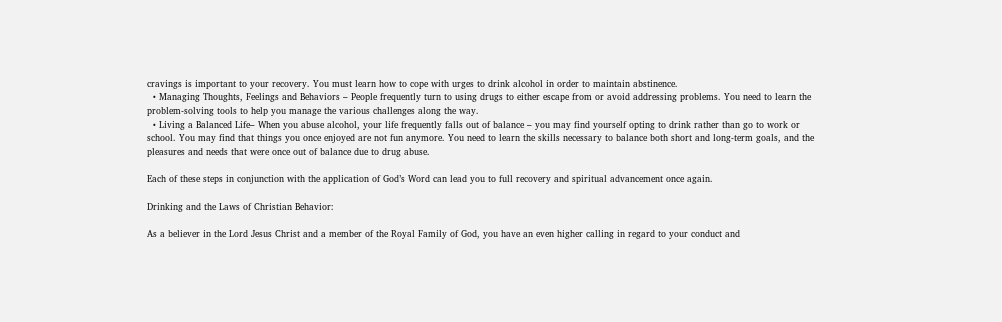cravings is important to your recovery. You must learn how to cope with urges to drink alcohol in order to maintain abstinence.
  • Managing Thoughts, Feelings and Behaviors – People frequently turn to using drugs to either escape from or avoid addressing problems. You need to learn the problem-solving tools to help you manage the various challenges along the way.
  • Living a Balanced Life– When you abuse alcohol, your life frequently falls out of balance – you may find yourself opting to drink rather than go to work or school. You may find that things you once enjoyed are not fun anymore. You need to learn the skills necessary to balance both short and long-term goals, and the pleasures and needs that were once out of balance due to drug abuse.

Each of these steps in conjunction with the application of God’s Word can lead you to full recovery and spiritual advancement once again.

Drinking and the Laws of Christian Behavior:

As a believer in the Lord Jesus Christ and a member of the Royal Family of God, you have an even higher calling in regard to your conduct and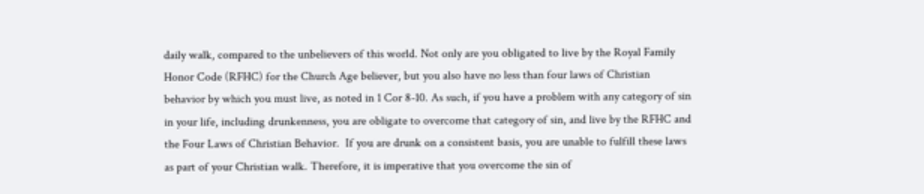daily walk, compared to the unbelievers of this world. Not only are you obligated to live by the Royal Family Honor Code (RFHC) for the Church Age believer, but you also have no less than four laws of Christian behavior by which you must live, as noted in 1 Cor 8-10. As such, if you have a problem with any category of sin in your life, including drunkenness, you are obligate to overcome that category of sin, and live by the RFHC and the Four Laws of Christian Behavior.  If you are drunk on a consistent basis, you are unable to fulfill these laws as part of your Christian walk. Therefore, it is imperative that you overcome the sin of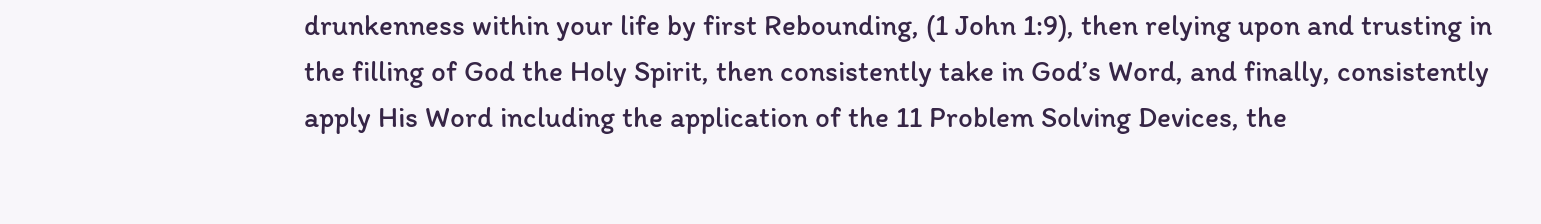drunkenness within your life by first Rebounding, (1 John 1:9), then relying upon and trusting in the filling of God the Holy Spirit, then consistently take in God’s Word, and finally, consistently apply His Word including the application of the 11 Problem Solving Devices, the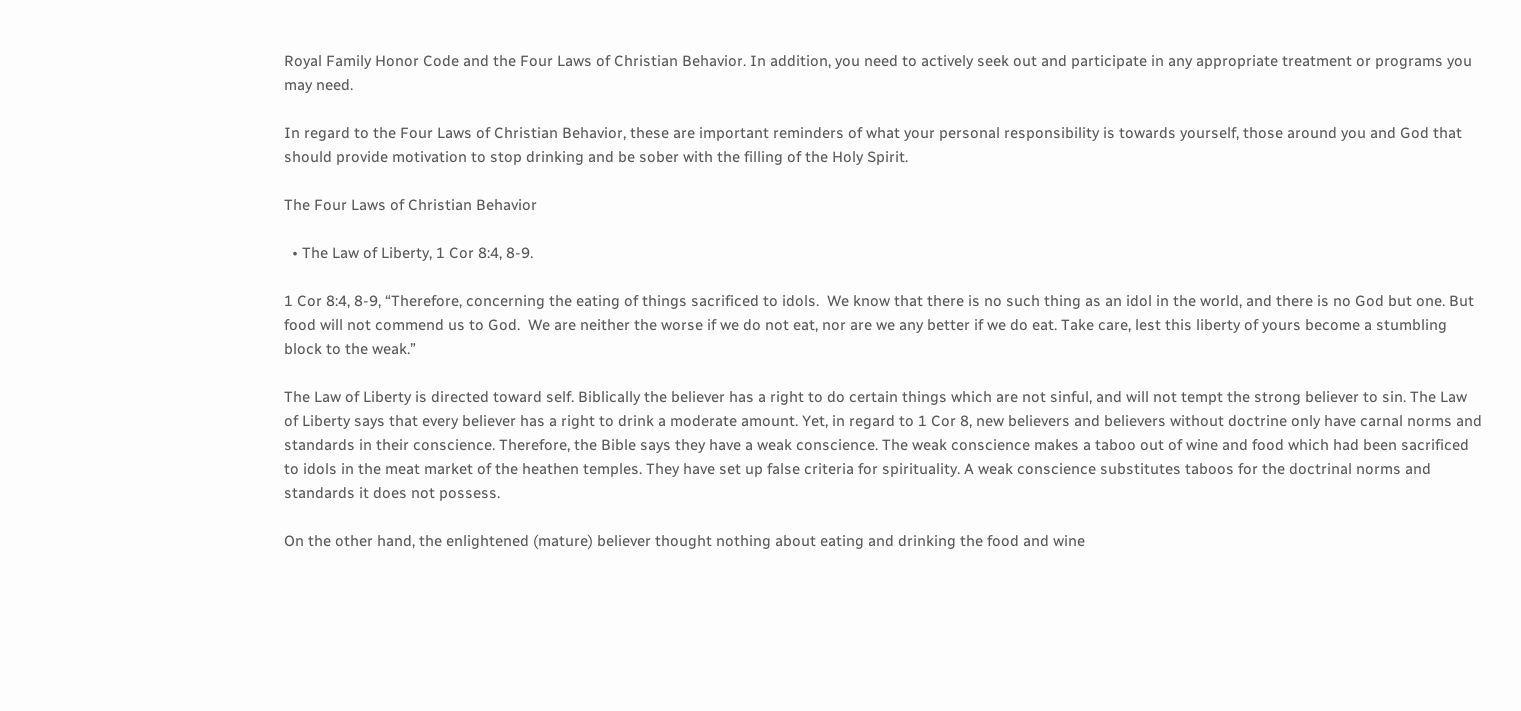Royal Family Honor Code and the Four Laws of Christian Behavior. In addition, you need to actively seek out and participate in any appropriate treatment or programs you may need.

In regard to the Four Laws of Christian Behavior, these are important reminders of what your personal responsibility is towards yourself, those around you and God that should provide motivation to stop drinking and be sober with the filling of the Holy Spirit.

The Four Laws of Christian Behavior

  • The Law of Liberty, 1 Cor 8:4, 8-9.

1 Cor 8:4, 8-9, “Therefore, concerning the eating of things sacrificed to idols.  We know that there is no such thing as an idol in the world, and there is no God but one. But food will not commend us to God.  We are neither the worse if we do not eat, nor are we any better if we do eat. Take care, lest this liberty of yours become a stumbling block to the weak.”

The Law of Liberty is directed toward self. Biblically the believer has a right to do certain things which are not sinful, and will not tempt the strong believer to sin. The Law of Liberty says that every believer has a right to drink a moderate amount. Yet, in regard to 1 Cor 8, new believers and believers without doctrine only have carnal norms and standards in their conscience. Therefore, the Bible says they have a weak conscience. The weak conscience makes a taboo out of wine and food which had been sacrificed to idols in the meat market of the heathen temples. They have set up false criteria for spirituality. A weak conscience substitutes taboos for the doctrinal norms and standards it does not possess.

On the other hand, the enlightened (mature) believer thought nothing about eating and drinking the food and wine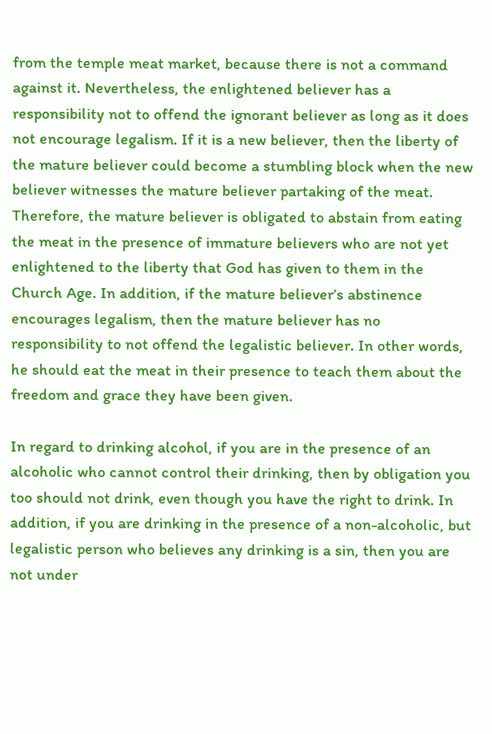from the temple meat market, because there is not a command against it. Nevertheless, the enlightened believer has a responsibility not to offend the ignorant believer as long as it does not encourage legalism. If it is a new believer, then the liberty of the mature believer could become a stumbling block when the new believer witnesses the mature believer partaking of the meat. Therefore, the mature believer is obligated to abstain from eating the meat in the presence of immature believers who are not yet enlightened to the liberty that God has given to them in the Church Age. In addition, if the mature believer’s abstinence encourages legalism, then the mature believer has no responsibility to not offend the legalistic believer. In other words, he should eat the meat in their presence to teach them about the freedom and grace they have been given.

In regard to drinking alcohol, if you are in the presence of an alcoholic who cannot control their drinking, then by obligation you too should not drink, even though you have the right to drink. In addition, if you are drinking in the presence of a non-alcoholic, but legalistic person who believes any drinking is a sin, then you are not under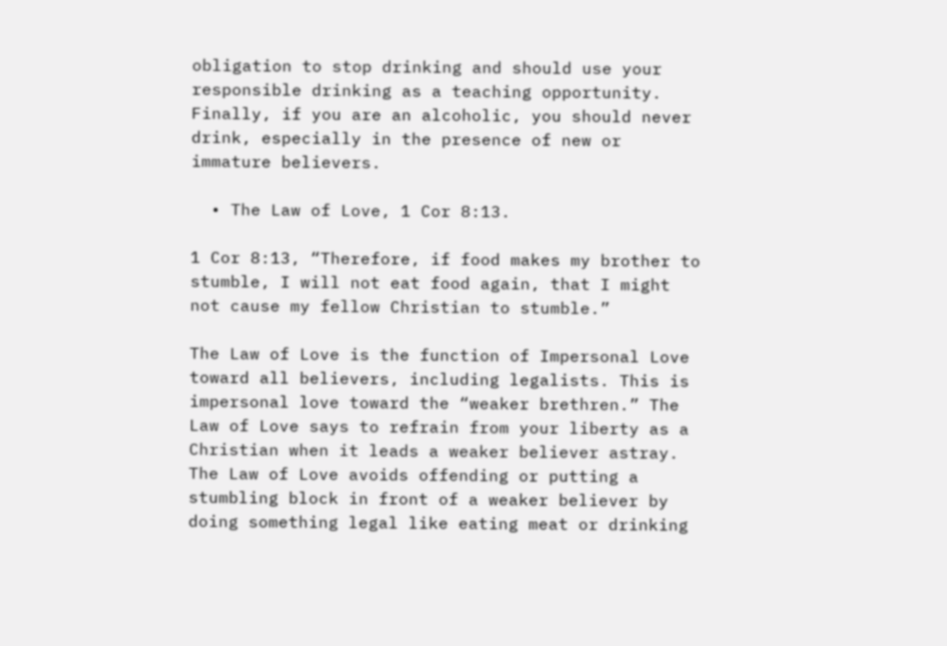obligation to stop drinking and should use your responsible drinking as a teaching opportunity. Finally, if you are an alcoholic, you should never drink, especially in the presence of new or immature believers.

  • The Law of Love, 1 Cor 8:13.

1 Cor 8:13, “Therefore, if food makes my brother to stumble, I will not eat food again, that I might not cause my fellow Christian to stumble.”

The Law of Love is the function of Impersonal Love toward all believers, including legalists. This is impersonal love toward the “weaker brethren.” The Law of Love says to refrain from your liberty as a Christian when it leads a weaker believer astray. The Law of Love avoids offending or putting a stumbling block in front of a weaker believer by doing something legal like eating meat or drinking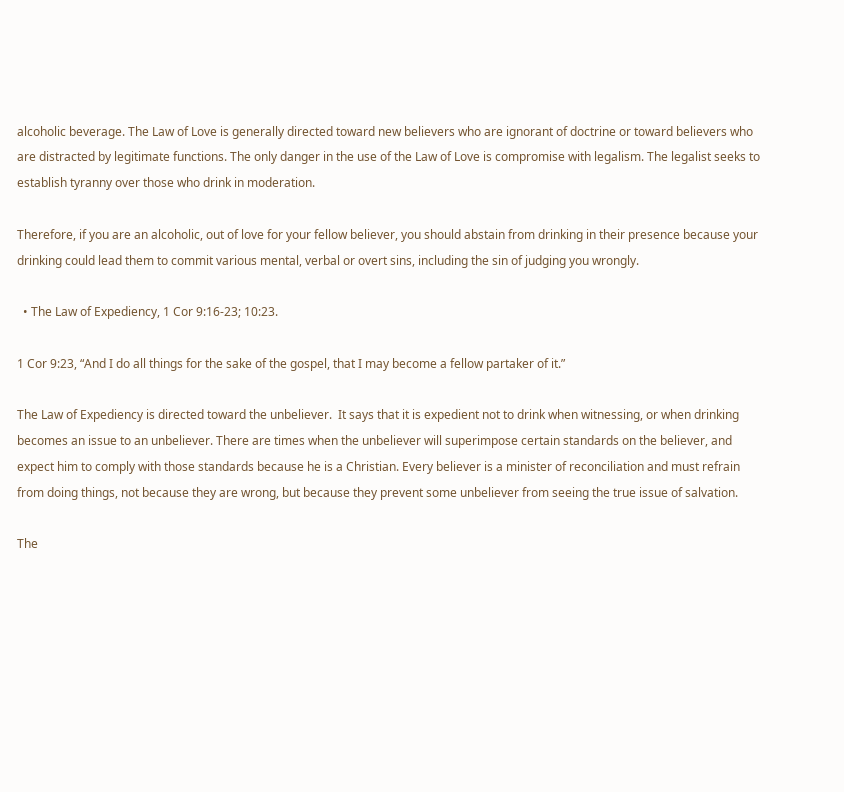alcoholic beverage. The Law of Love is generally directed toward new believers who are ignorant of doctrine or toward believers who are distracted by legitimate functions. The only danger in the use of the Law of Love is compromise with legalism. The legalist seeks to establish tyranny over those who drink in moderation.

Therefore, if you are an alcoholic, out of love for your fellow believer, you should abstain from drinking in their presence because your drinking could lead them to commit various mental, verbal or overt sins, including the sin of judging you wrongly.

  • The Law of Expediency, 1 Cor 9:16-23; 10:23.

1 Cor 9:23, “And I do all things for the sake of the gospel, that I may become a fellow partaker of it.”

The Law of Expediency is directed toward the unbeliever.  It says that it is expedient not to drink when witnessing, or when drinking becomes an issue to an unbeliever. There are times when the unbeliever will superimpose certain standards on the believer, and expect him to comply with those standards because he is a Christian. Every believer is a minister of reconciliation and must refrain from doing things, not because they are wrong, but because they prevent some unbeliever from seeing the true issue of salvation.

The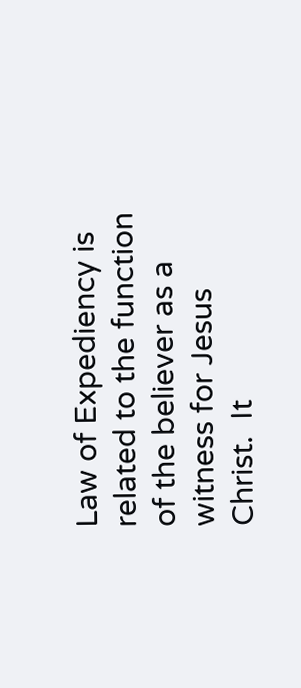Law of Expediency is related to the function of the believer as a witness for Jesus Christ.  It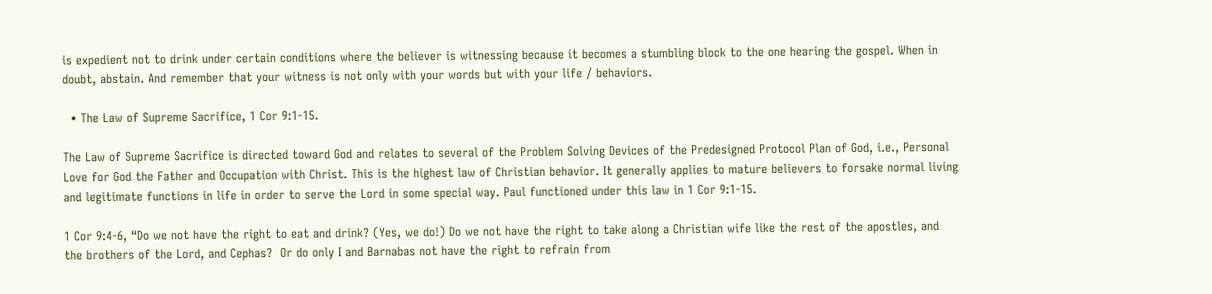is expedient not to drink under certain conditions where the believer is witnessing because it becomes a stumbling block to the one hearing the gospel. When in doubt, abstain. And remember that your witness is not only with your words but with your life / behaviors.

  • The Law of Supreme Sacrifice, 1 Cor 9:1-15.

The Law of Supreme Sacrifice is directed toward God and relates to several of the Problem Solving Devices of the Predesigned Protocol Plan of God, i.e., Personal Love for God the Father and Occupation with Christ. This is the highest law of Christian behavior. It generally applies to mature believers to forsake normal living and legitimate functions in life in order to serve the Lord in some special way. Paul functioned under this law in 1 Cor 9:1-15.

1 Cor 9:4-6, “Do we not have the right to eat and drink? (Yes, we do!) Do we not have the right to take along a Christian wife like the rest of the apostles, and the brothers of the Lord, and Cephas?  Or do only I and Barnabas not have the right to refrain from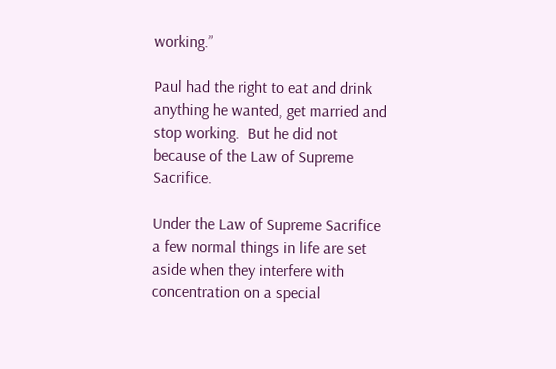working.”

Paul had the right to eat and drink anything he wanted, get married and stop working.  But he did not because of the Law of Supreme Sacrifice.

Under the Law of Supreme Sacrifice a few normal things in life are set aside when they interfere with concentration on a special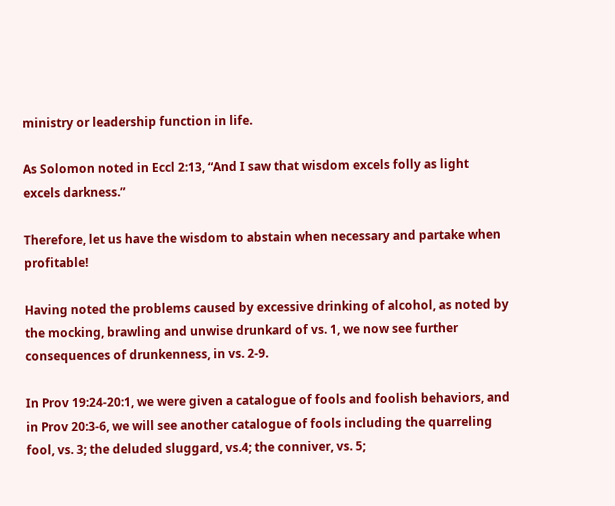ministry or leadership function in life.

As Solomon noted in Eccl 2:13, “And I saw that wisdom excels folly as light excels darkness.”

Therefore, let us have the wisdom to abstain when necessary and partake when profitable!

Having noted the problems caused by excessive drinking of alcohol, as noted by the mocking, brawling and unwise drunkard of vs. 1, we now see further consequences of drunkenness, in vs. 2-9.

In Prov 19:24-20:1, we were given a catalogue of fools and foolish behaviors, and in Prov 20:3-6, we will see another catalogue of fools including the quarreling fool, vs. 3; the deluded sluggard, vs.4; the conniver, vs. 5;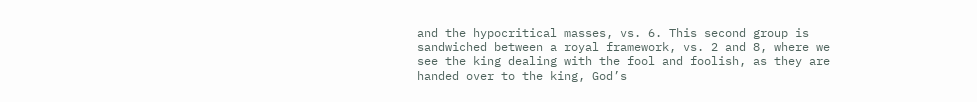and the hypocritical masses, vs. 6. This second group is sandwiched between a royal framework, vs. 2 and 8, where we see the king dealing with the fool and foolish, as they are handed over to the king, God’s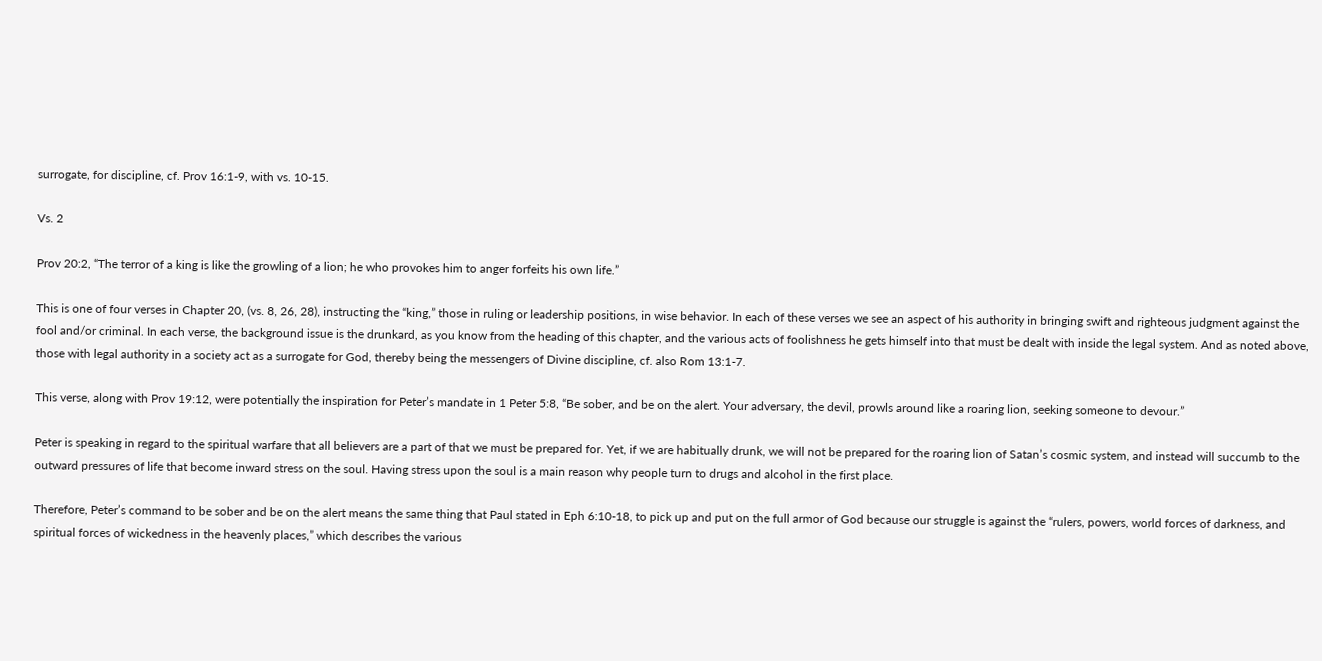surrogate, for discipline, cf. Prov 16:1-9, with vs. 10-15.

Vs. 2

Prov 20:2, “The terror of a king is like the growling of a lion; he who provokes him to anger forfeits his own life.”

This is one of four verses in Chapter 20, (vs. 8, 26, 28), instructing the “king,” those in ruling or leadership positions, in wise behavior. In each of these verses we see an aspect of his authority in bringing swift and righteous judgment against the fool and/or criminal. In each verse, the background issue is the drunkard, as you know from the heading of this chapter, and the various acts of foolishness he gets himself into that must be dealt with inside the legal system. And as noted above, those with legal authority in a society act as a surrogate for God, thereby being the messengers of Divine discipline, cf. also Rom 13:1-7.

This verse, along with Prov 19:12, were potentially the inspiration for Peter’s mandate in 1 Peter 5:8, “Be sober, and be on the alert. Your adversary, the devil, prowls around like a roaring lion, seeking someone to devour.”

Peter is speaking in regard to the spiritual warfare that all believers are a part of that we must be prepared for. Yet, if we are habitually drunk, we will not be prepared for the roaring lion of Satan’s cosmic system, and instead will succumb to the outward pressures of life that become inward stress on the soul. Having stress upon the soul is a main reason why people turn to drugs and alcohol in the first place.

Therefore, Peter’s command to be sober and be on the alert means the same thing that Paul stated in Eph 6:10-18, to pick up and put on the full armor of God because our struggle is against the “rulers, powers, world forces of darkness, and spiritual forces of wickedness in the heavenly places,” which describes the various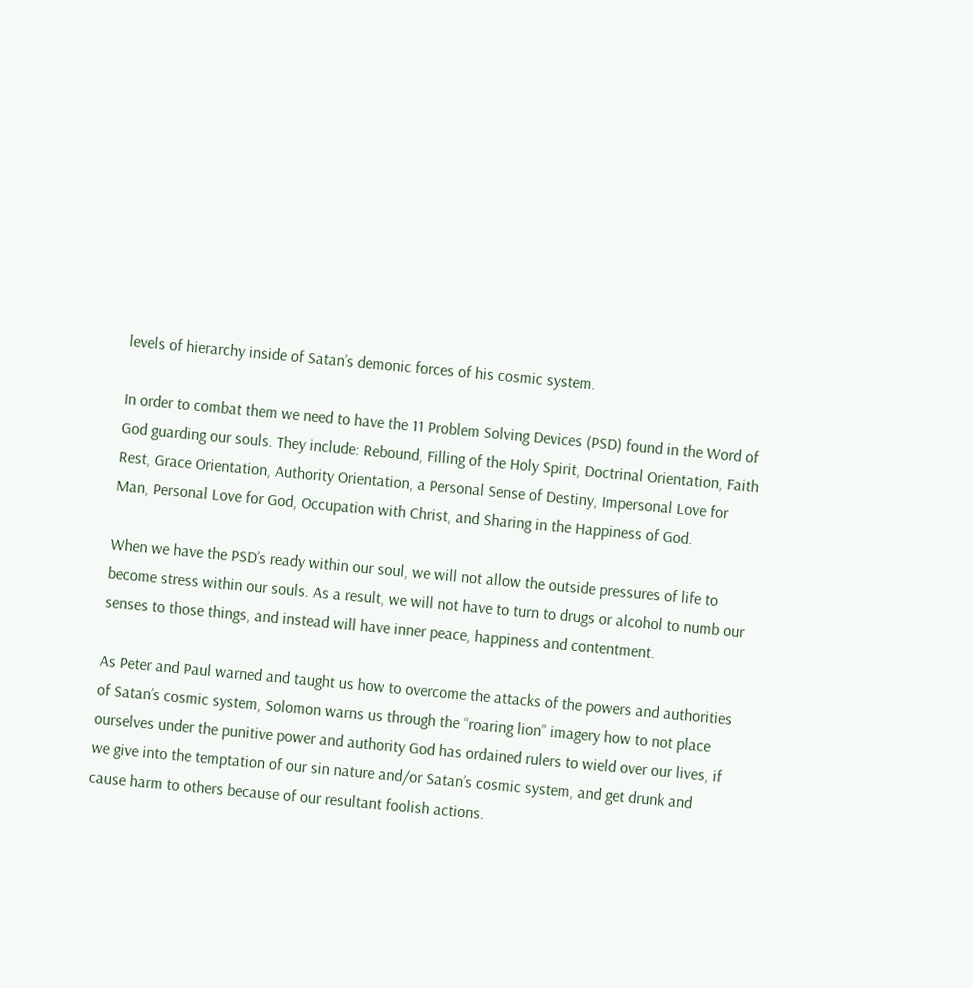levels of hierarchy inside of Satan’s demonic forces of his cosmic system.

In order to combat them we need to have the 11 Problem Solving Devices (PSD) found in the Word of God guarding our souls. They include: Rebound, Filling of the Holy Spirit, Doctrinal Orientation, Faith Rest, Grace Orientation, Authority Orientation, a Personal Sense of Destiny, Impersonal Love for Man, Personal Love for God, Occupation with Christ, and Sharing in the Happiness of God.

When we have the PSD’s ready within our soul, we will not allow the outside pressures of life to become stress within our souls. As a result, we will not have to turn to drugs or alcohol to numb our senses to those things, and instead will have inner peace, happiness and contentment.

As Peter and Paul warned and taught us how to overcome the attacks of the powers and authorities of Satan’s cosmic system, Solomon warns us through the “roaring lion” imagery how to not place ourselves under the punitive power and authority God has ordained rulers to wield over our lives, if we give into the temptation of our sin nature and/or Satan’s cosmic system, and get drunk and cause harm to others because of our resultant foolish actions.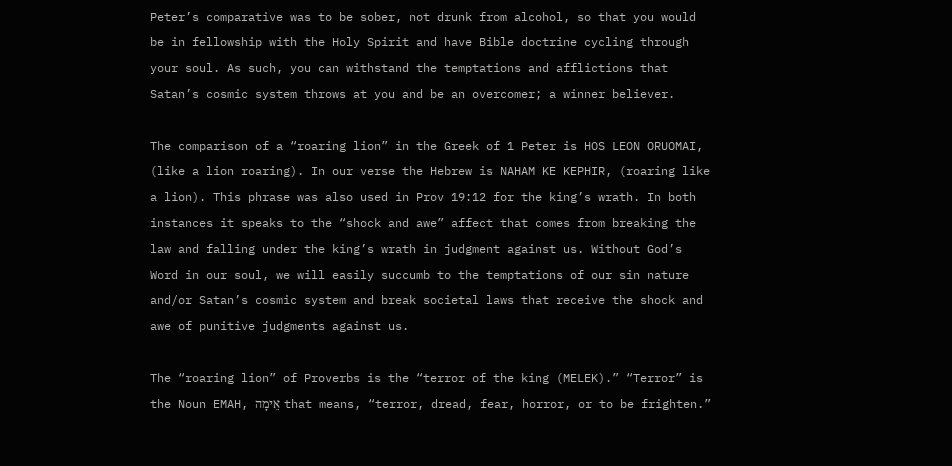Peter’s comparative was to be sober, not drunk from alcohol, so that you would be in fellowship with the Holy Spirit and have Bible doctrine cycling through your soul. As such, you can withstand the temptations and afflictions that Satan’s cosmic system throws at you and be an overcomer; a winner believer.

The comparison of a “roaring lion” in the Greek of 1 Peter is HOS LEON ORUOMAI, (like a lion roaring). In our verse the Hebrew is NAHAM KE KEPHIR, (roaring like a lion). This phrase was also used in Prov 19:12 for the king’s wrath. In both instances it speaks to the “shock and awe” affect that comes from breaking the law and falling under the king’s wrath in judgment against us. Without God’s Word in our soul, we will easily succumb to the temptations of our sin nature and/or Satan’s cosmic system and break societal laws that receive the shock and awe of punitive judgments against us.

The “roaring lion” of Proverbs is the “terror of the king (MELEK).” “Terror” is the Noun EMAH, אֵימָה that means, “terror, dread, fear, horror, or to be frighten.”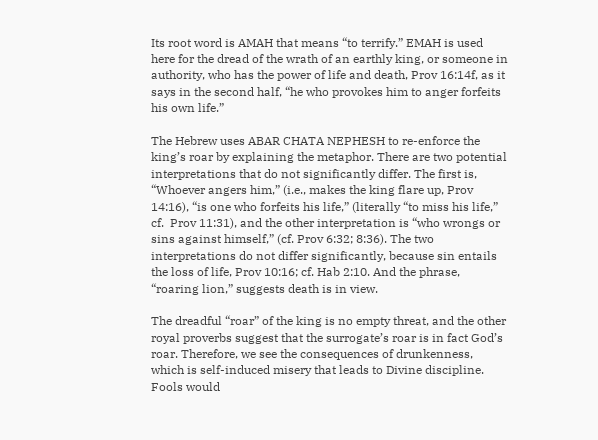Its root word is AMAH that means “to terrify.” EMAH is used here for the dread of the wrath of an earthly king, or someone in authority, who has the power of life and death, Prov 16:14f, as it says in the second half, “he who provokes him to anger forfeits his own life.”

The Hebrew uses ABAR CHATA NEPHESH to re-enforce the king’s roar by explaining the metaphor. There are two potential interpretations that do not significantly differ. The first is, “Whoever angers him,” (i.e., makes the king flare up, Prov 14:16), “is one who forfeits his life,” (literally “to miss his life,” cf.  Prov 11:31), and the other interpretation is “who wrongs or sins against himself,” (cf. Prov 6:32; 8:36). The two interpretations do not differ significantly, because sin entails the loss of life, Prov 10:16; cf. Hab 2:10. And the phrase, “roaring lion,” suggests death is in view.

The dreadful “roar” of the king is no empty threat, and the other royal proverbs suggest that the surrogate’s roar is in fact God’s roar. Therefore, we see the consequences of drunkenness, which is self-induced misery that leads to Divine discipline. Fools would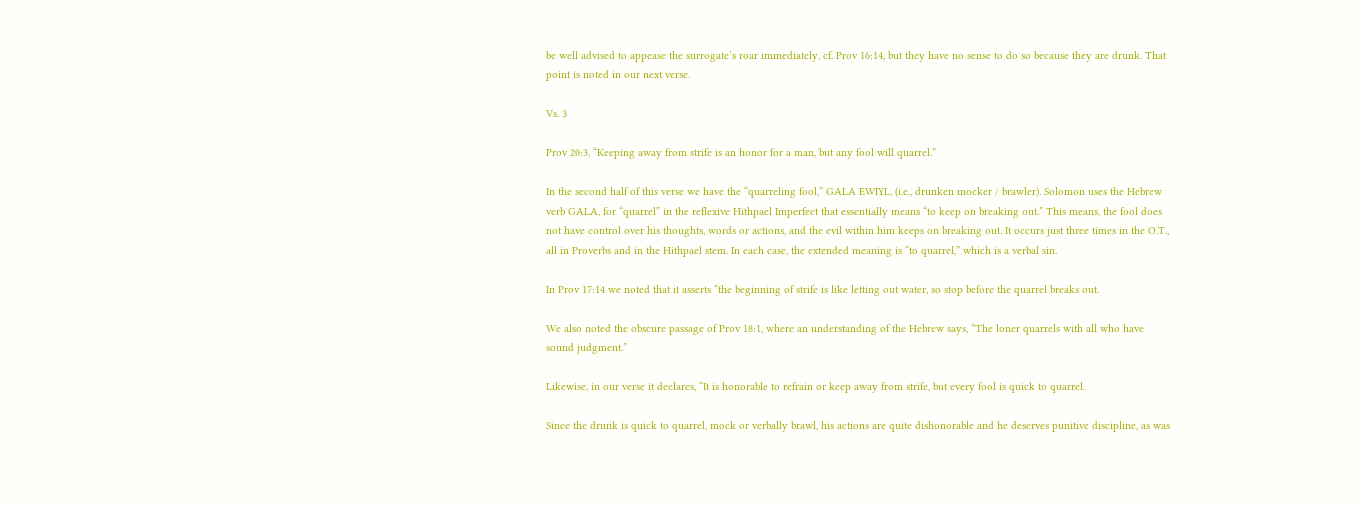be well advised to appease the surrogate’s roar immediately, cf. Prov 16:14, but they have no sense to do so because they are drunk. That point is noted in our next verse.

Vs. 3

Prov 20:3, “Keeping away from strife is an honor for a man, but any fool will quarrel.”

In the second half of this verse we have the “quarreling fool,” GALA EWIYL, (i.e., drunken mocker / brawler). Solomon uses the Hebrew verb GALA, for “quarrel” in the reflexive Hithpael Imperfect that essentially means “to keep on breaking out.” This means, the fool does not have control over his thoughts, words or actions, and the evil within him keeps on breaking out. It occurs just three times in the O.T., all in Proverbs and in the Hithpael stem. In each case, the extended meaning is “to quarrel,” which is a verbal sin.

In Prov 17:14 we noted that it asserts “the beginning of strife is like letting out water, so stop before the quarrel breaks out.

We also noted the obscure passage of Prov 18:1, where an understanding of the Hebrew says, “The loner quarrels with all who have sound judgment.”

Likewise, in our verse it declares, “It is honorable to refrain or keep away from strife, but every fool is quick to quarrel.

Since the drunk is quick to quarrel, mock or verbally brawl, his actions are quite dishonorable and he deserves punitive discipline, as was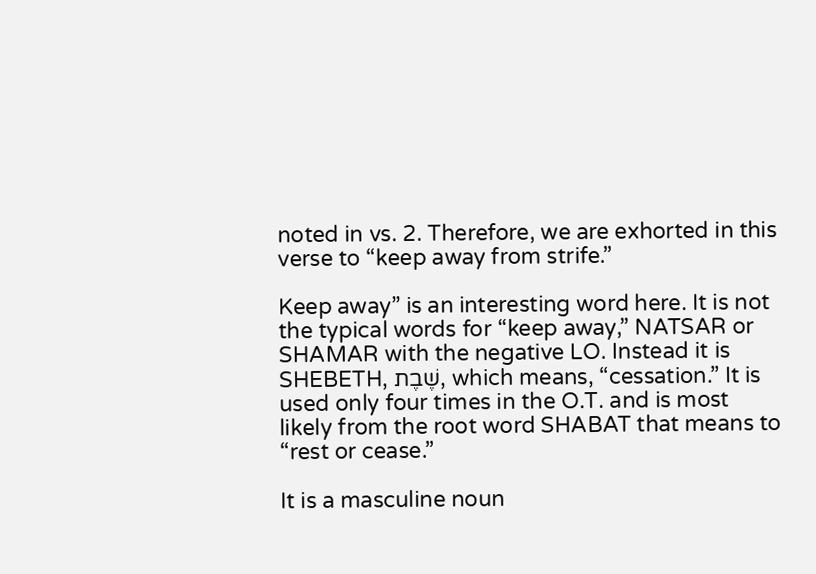noted in vs. 2. Therefore, we are exhorted in this verse to “keep away from strife.”

Keep away” is an interesting word here. It is not the typical words for “keep away,” NATSAR or SHAMAR with the negative LO. Instead it is SHEBETH, שֶׁבֶת, which means, “cessation.” It is used only four times in the O.T. and is most likely from the root word SHABAT that means to “rest or cease.”

It is a masculine noun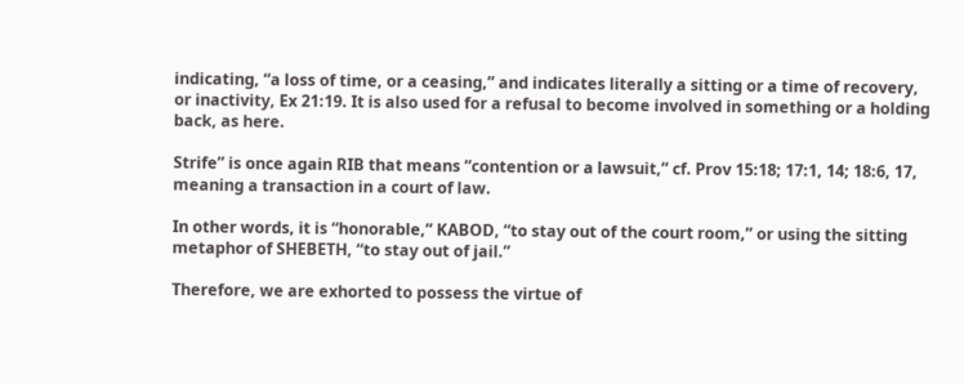indicating, “a loss of time, or a ceasing,” and indicates literally a sitting or a time of recovery, or inactivity, Ex 21:19. It is also used for a refusal to become involved in something or a holding back, as here.

Strife” is once again RIB that means “contention or a lawsuit,” cf. Prov 15:18; 17:1, 14; 18:6, 17, meaning a transaction in a court of law.

In other words, it is “honorable,” KABOD, “to stay out of the court room,” or using the sitting metaphor of SHEBETH, “to stay out of jail.”

Therefore, we are exhorted to possess the virtue of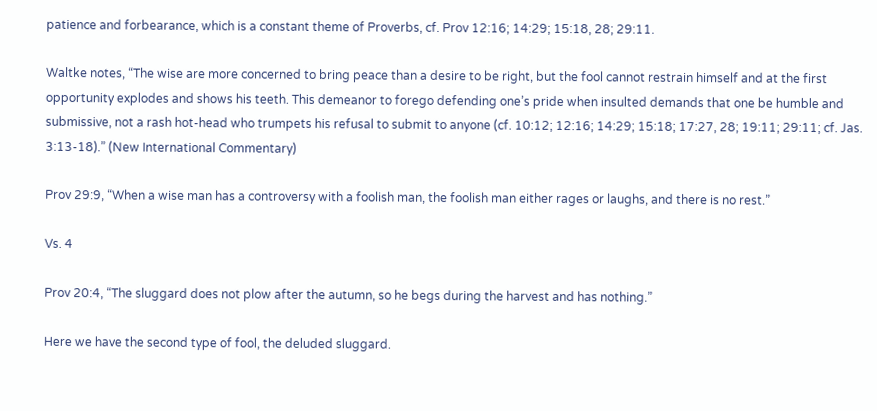patience and forbearance, which is a constant theme of Proverbs, cf. Prov 12:16; 14:29; 15:18, 28; 29:11.

Waltke notes, “The wise are more concerned to bring peace than a desire to be right, but the fool cannot restrain himself and at the first opportunity explodes and shows his teeth. This demeanor to forego defending one’s pride when insulted demands that one be humble and submissive, not a rash hot-head who trumpets his refusal to submit to anyone (cf. 10:12; 12:16; 14:29; 15:18; 17:27, 28; 19:11; 29:11; cf. Jas. 3:13-18).” (New International Commentary)

Prov 29:9, “When a wise man has a controversy with a foolish man, the foolish man either rages or laughs, and there is no rest.”

Vs. 4

Prov 20:4, “The sluggard does not plow after the autumn, so he begs during the harvest and has nothing.”

Here we have the second type of fool, the deluded sluggard.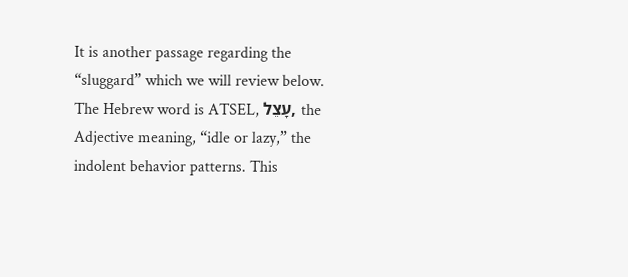It is another passage regarding the “sluggard” which we will review below. The Hebrew word is ATSEL, עָצֵל, the Adjective meaning, “idle or lazy,” the indolent behavior patterns. This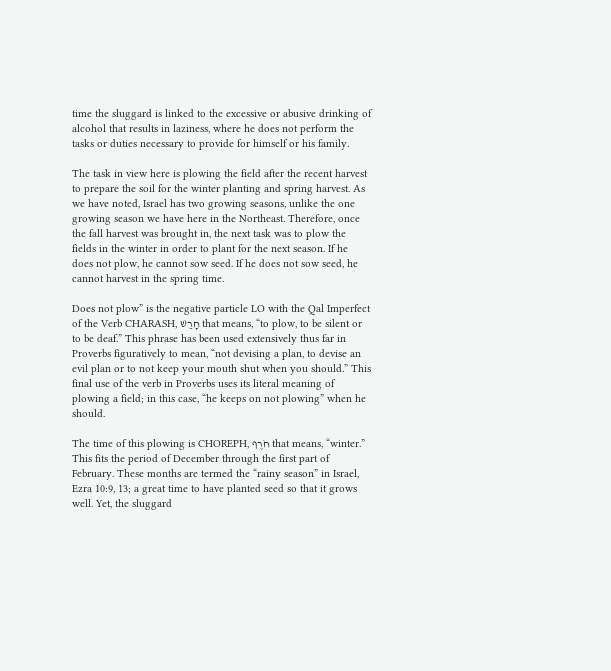time the sluggard is linked to the excessive or abusive drinking of alcohol that results in laziness, where he does not perform the tasks or duties necessary to provide for himself or his family.

The task in view here is plowing the field after the recent harvest to prepare the soil for the winter planting and spring harvest. As we have noted, Israel has two growing seasons, unlike the one growing season we have here in the Northeast. Therefore, once the fall harvest was brought in, the next task was to plow the fields in the winter in order to plant for the next season. If he does not plow, he cannot sow seed. If he does not sow seed, he cannot harvest in the spring time.

Does not plow” is the negative particle LO with the Qal Imperfect of the Verb CHARASH, חָרַשׁ that means, “to plow, to be silent or to be deaf.” This phrase has been used extensively thus far in Proverbs figuratively to mean, “not devising a plan, to devise an evil plan or to not keep your mouth shut when you should.” This final use of the verb in Proverbs uses its literal meaning of plowing a field; in this case, “he keeps on not plowing” when he should.

The time of this plowing is CHOREPH, חֹרֶף that means, “winter.” This fits the period of December through the first part of February. These months are termed the “rainy season” in Israel, Ezra 10:9, 13; a great time to have planted seed so that it grows well. Yet, the sluggard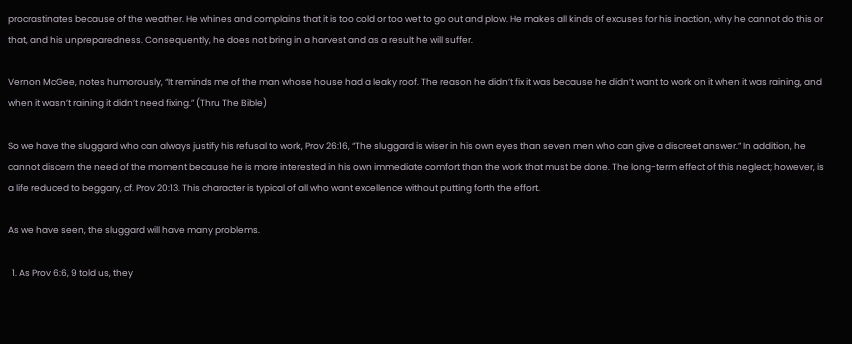procrastinates because of the weather. He whines and complains that it is too cold or too wet to go out and plow. He makes all kinds of excuses for his inaction, why he cannot do this or that, and his unpreparedness. Consequently, he does not bring in a harvest and as a result he will suffer.

Vernon McGee, notes humorously, “It reminds me of the man whose house had a leaky roof. The reason he didn’t fix it was because he didn’t want to work on it when it was raining, and when it wasn’t raining it didn’t need fixing.” (Thru The Bible)

So we have the sluggard who can always justify his refusal to work, Prov 26:16, “The sluggard is wiser in his own eyes than seven men who can give a discreet answer.” In addition, he cannot discern the need of the moment because he is more interested in his own immediate comfort than the work that must be done. The long-term effect of this neglect; however, is a life reduced to beggary, cf. Prov 20:13. This character is typical of all who want excellence without putting forth the effort.

As we have seen, the sluggard will have many problems.

  1. As Prov 6:6, 9 told us, they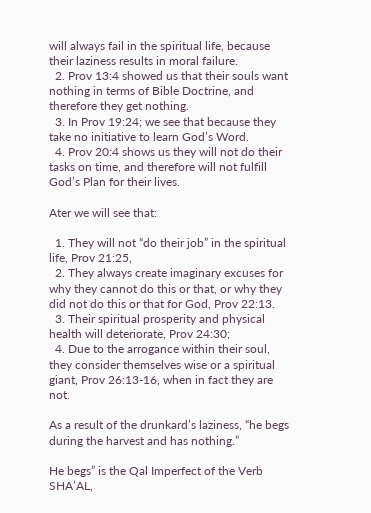will always fail in the spiritual life, because their laziness results in moral failure.
  2. Prov 13:4 showed us that their souls want nothing in terms of Bible Doctrine, and therefore they get nothing.
  3. In Prov 19:24; we see that because they take no initiative to learn God’s Word.
  4. Prov 20:4 shows us they will not do their tasks on time, and therefore will not fulfill God’s Plan for their lives.

Ater we will see that:

  1. They will not “do their job” in the spiritual life, Prov 21:25,
  2. They always create imaginary excuses for why they cannot do this or that, or why they did not do this or that for God, Prov 22:13.
  3. Their spiritual prosperity and physical health will deteriorate, Prov 24:30;
  4. Due to the arrogance within their soul, they consider themselves wise or a spiritual giant, Prov 26:13-16, when in fact they are not.

As a result of the drunkard’s laziness, “he begs during the harvest and has nothing.”

He begs” is the Qal Imperfect of the Verb SHA’AL,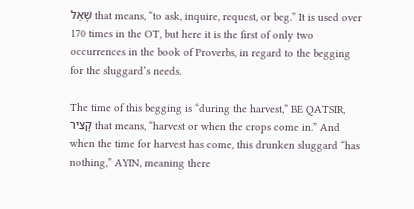שָׁאַל that means, “to ask, inquire, request, or beg.” It is used over 170 times in the OT, but here it is the first of only two occurrences in the book of Proverbs, in regard to the begging for the sluggard’s needs.

The time of this begging is “during the harvest,” BE QATSIR, קָצִיר that means, “harvest or when the crops come in.” And when the time for harvest has come, this drunken sluggard “has nothing,” AYIN, meaning there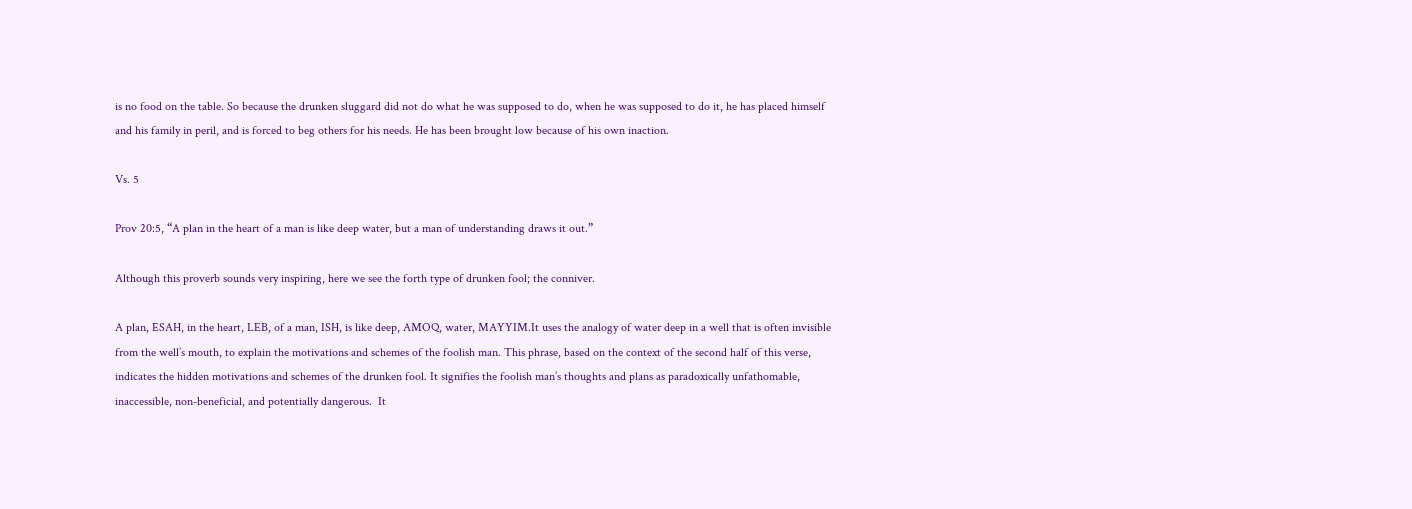is no food on the table. So because the drunken sluggard did not do what he was supposed to do, when he was supposed to do it, he has placed himself and his family in peril, and is forced to beg others for his needs. He has been brought low because of his own inaction.

Vs. 5

Prov 20:5, “A plan in the heart of a man is like deep water, but a man of understanding draws it out.”

Although this proverb sounds very inspiring, here we see the forth type of drunken fool; the conniver.

A plan, ESAH, in the heart, LEB, of a man, ISH, is like deep, AMOQ, water, MAYYIM.It uses the analogy of water deep in a well that is often invisible from the well’s mouth, to explain the motivations and schemes of the foolish man. This phrase, based on the context of the second half of this verse, indicates the hidden motivations and schemes of the drunken fool. It signifies the foolish man’s thoughts and plans as paradoxically unfathomable, inaccessible, non-beneficial, and potentially dangerous.  It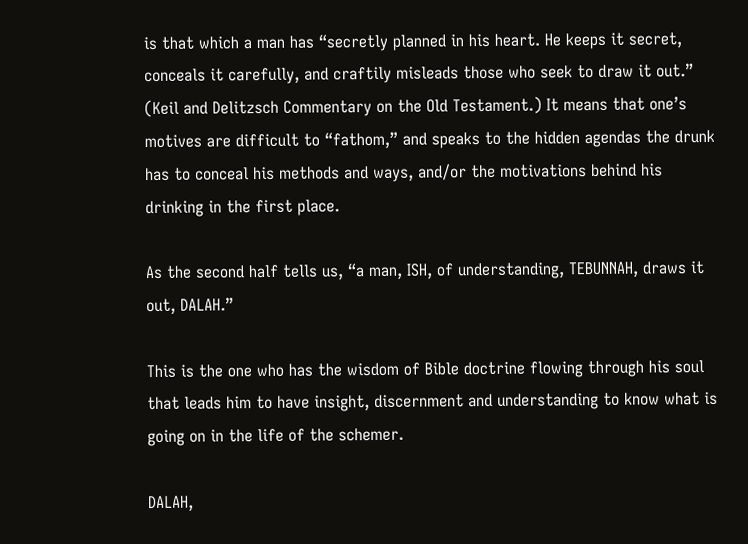is that which a man has “secretly planned in his heart. He keeps it secret, conceals it carefully, and craftily misleads those who seek to draw it out.” (Keil and Delitzsch Commentary on the Old Testament.) It means that one’s motives are difficult to “fathom,” and speaks to the hidden agendas the drunk has to conceal his methods and ways, and/or the motivations behind his drinking in the first place.

As the second half tells us, “a man, ISH, of understanding, TEBUNNAH, draws it out, DALAH.”

This is the one who has the wisdom of Bible doctrine flowing through his soul that leads him to have insight, discernment and understanding to know what is going on in the life of the schemer.

DALAH,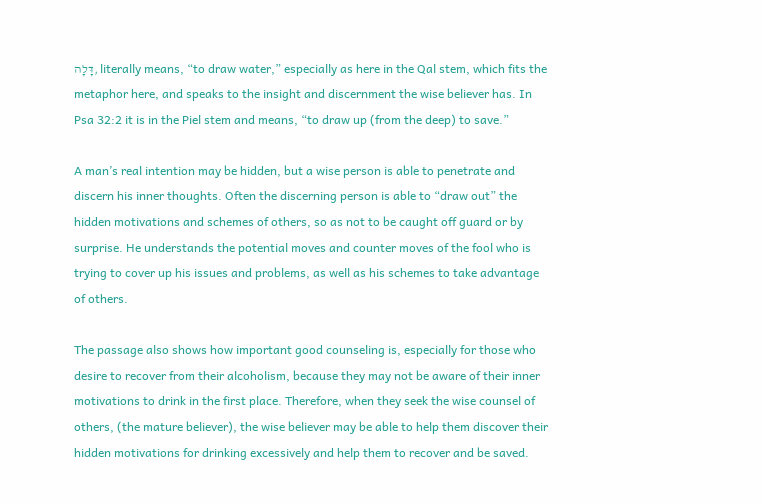דָּלָה, literally means, “to draw water,” especially as here in the Qal stem, which fits the metaphor here, and speaks to the insight and discernment the wise believer has. In Psa 32:2 it is in the Piel stem and means, “to draw up (from the deep) to save.”

A man’s real intention may be hidden, but a wise person is able to penetrate and discern his inner thoughts. Often the discerning person is able to “draw out” the hidden motivations and schemes of others, so as not to be caught off guard or by surprise. He understands the potential moves and counter moves of the fool who is trying to cover up his issues and problems, as well as his schemes to take advantage of others.

The passage also shows how important good counseling is, especially for those who desire to recover from their alcoholism, because they may not be aware of their inner motivations to drink in the first place. Therefore, when they seek the wise counsel of others, (the mature believer), the wise believer may be able to help them discover their hidden motivations for drinking excessively and help them to recover and be saved.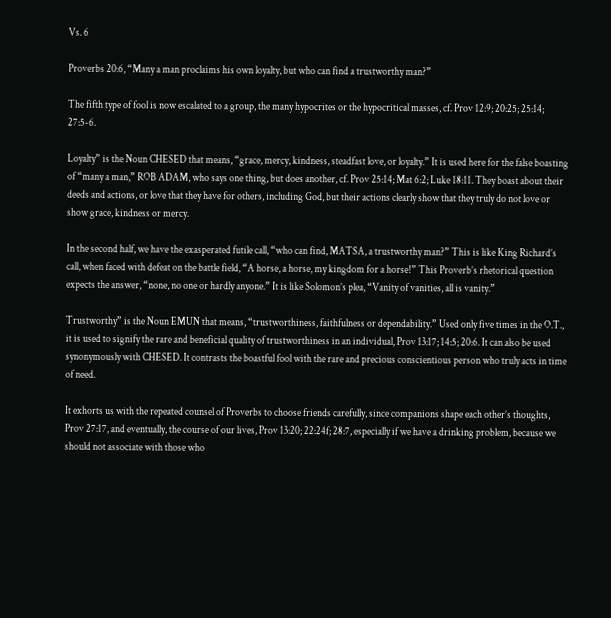Vs. 6

Proverbs 20:6, “Many a man proclaims his own loyalty, but who can find a trustworthy man?”

The fifth type of fool is now escalated to a group, the many hypocrites or the hypocritical masses, cf. Prov 12:9; 20:25; 25:14; 27:5-6.

Loyalty” is the Noun CHESED that means, “grace, mercy, kindness, steadfast love, or loyalty.” It is used here for the false boasting of “many a man,” ROB ADAM, who says one thing, but does another, cf. Prov 25:14; Mat 6:2; Luke 18:11. They boast about their deeds and actions, or love that they have for others, including God, but their actions clearly show that they truly do not love or show grace, kindness or mercy.

In the second half, we have the exasperated futile call, “who can find, MATSA, a trustworthy man?” This is like King Richard’s call, when faced with defeat on the battle field, “A horse, a horse, my kingdom for a horse!” This Proverb’s rhetorical question expects the answer, “none, no one or hardly anyone.” It is like Solomon’s plea, “Vanity of vanities, all is vanity.”

Trustworthy” is the Noun EMUN that means, “trustworthiness, faithfulness or dependability.” Used only five times in the O.T., it is used to signify the rare and beneficial quality of trustworthiness in an individual, Prov 13:17; 14:5; 20:6. It can also be used synonymously with CHESED. It contrasts the boastful fool with the rare and precious conscientious person who truly acts in time of need.

It exhorts us with the repeated counsel of Proverbs to choose friends carefully, since companions shape each other’s thoughts, Prov 27:17, and eventually, the course of our lives, Prov 13:20; 22:24f; 28:7, especially if we have a drinking problem, because we should not associate with those who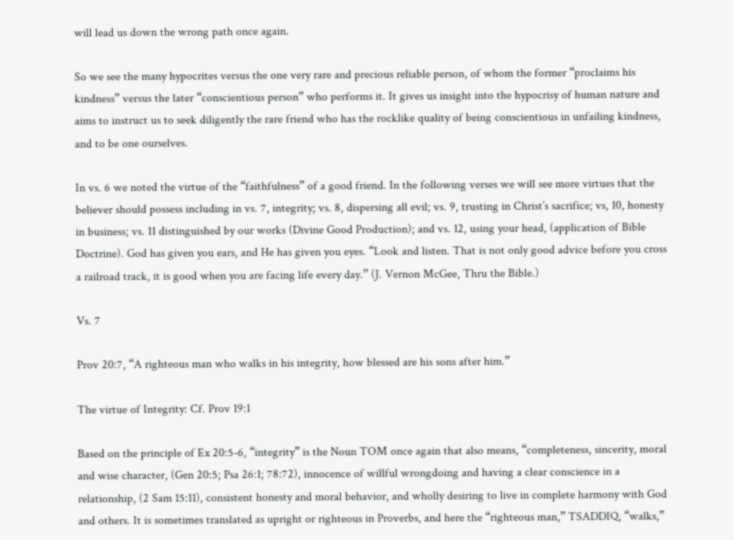will lead us down the wrong path once again.

So we see the many hypocrites versus the one very rare and precious reliable person, of whom the former “proclaims his kindness” versus the later “conscientious person” who performs it. It gives us insight into the hypocrisy of human nature and aims to instruct us to seek diligently the rare friend who has the rocklike quality of being conscientious in unfailing kindness, and to be one ourselves.

In vs. 6 we noted the virtue of the “faithfulness” of a good friend. In the following verses we will see more virtues that the believer should possess including in vs. 7, integrity; vs. 8, dispersing all evil; vs. 9, trusting in Christ’s sacrifice; vs, 10, honesty in business; vs. 11 distinguished by our works (Divine Good Production); and vs. 12, using your head, (application of Bible Doctrine). God has given you ears, and He has given you eyes. “Look and listen. That is not only good advice before you cross a railroad track, it is good when you are facing life every day.” (J. Vernon McGee, Thru the Bible.)

Vs. 7

Prov 20:7, “A righteous man who walks in his integrity, how blessed are his sons after him.”

The virtue of Integrity: Cf. Prov 19:1

Based on the principle of Ex 20:5-6, “integrity” is the Noun TOM once again that also means, “completeness, sincerity, moral and wise character, (Gen 20:5; Psa 26:1; 78:72), innocence of willful wrongdoing and having a clear conscience in a relationship, (2 Sam 15:11), consistent honesty and moral behavior, and wholly desiring to live in complete harmony with God and others. It is sometimes translated as upright or righteous in Proverbs, and here the “righteous man,” TSADDIQ, “walks,”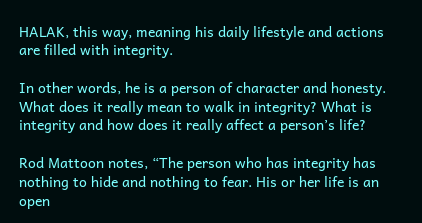HALAK, this way, meaning his daily lifestyle and actions are filled with integrity.

In other words, he is a person of character and honesty. What does it really mean to walk in integrity? What is integrity and how does it really affect a person’s life?

Rod Mattoon notes, “The person who has integrity has nothing to hide and nothing to fear. His or her life is an open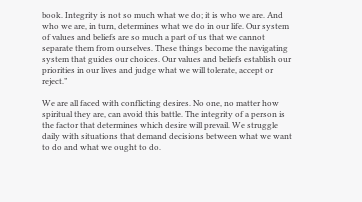book. Integrity is not so much what we do; it is who we are. And who we are, in turn, determines what we do in our life. Our system of values and beliefs are so much a part of us that we cannot separate them from ourselves. These things become the navigating system that guides our choices. Our values and beliefs establish our priorities in our lives and judge what we will tolerate, accept or reject.”

We are all faced with conflicting desires. No one, no matter how spiritual they are, can avoid this battle. The integrity of a person is the factor that determines which desire will prevail. We struggle daily with situations that demand decisions between what we want to do and what we ought to do.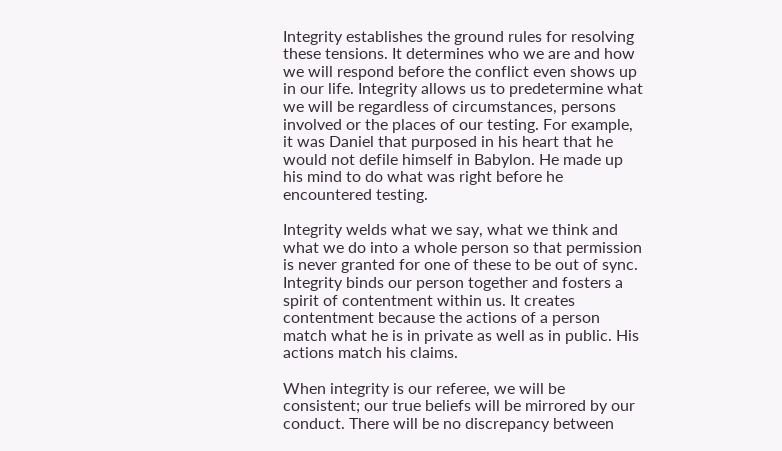Integrity establishes the ground rules for resolving these tensions. It determines who we are and how we will respond before the conflict even shows up in our life. Integrity allows us to predetermine what we will be regardless of circumstances, persons involved or the places of our testing. For example, it was Daniel that purposed in his heart that he would not defile himself in Babylon. He made up his mind to do what was right before he encountered testing.

Integrity welds what we say, what we think and what we do into a whole person so that permission is never granted for one of these to be out of sync. Integrity binds our person together and fosters a spirit of contentment within us. It creates contentment because the actions of a person match what he is in private as well as in public. His actions match his claims.

When integrity is our referee, we will be consistent; our true beliefs will be mirrored by our conduct. There will be no discrepancy between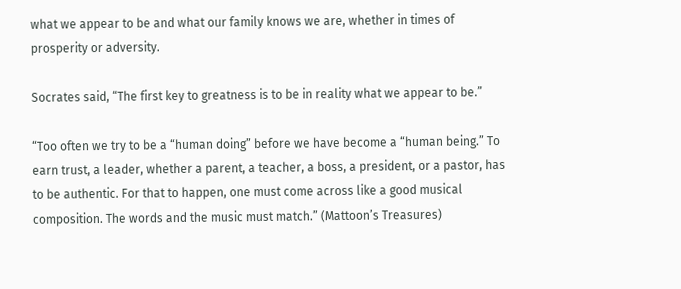what we appear to be and what our family knows we are, whether in times of prosperity or adversity.

Socrates said, “The first key to greatness is to be in reality what we appear to be.”

“Too often we try to be a “human doing” before we have become a “human being.” To earn trust, a leader, whether a parent, a teacher, a boss, a president, or a pastor, has to be authentic. For that to happen, one must come across like a good musical composition. The words and the music must match.” (Mattoon’s Treasures)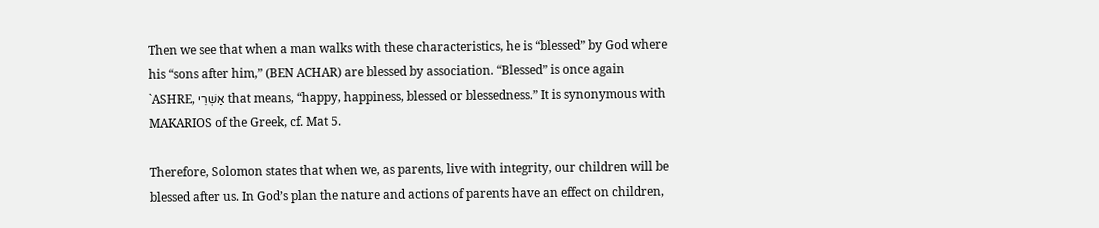Then we see that when a man walks with these characteristics, he is “blessed” by God where his “sons after him,” (BEN ACHAR) are blessed by association. “Blessed” is once again `ASHRE, אַשְׁרֵי that means, “happy, happiness, blessed or blessedness.” It is synonymous with MAKARIOS of the Greek, cf. Mat 5.

Therefore, Solomon states that when we, as parents, live with integrity, our children will be blessed after us. In God’s plan the nature and actions of parents have an effect on children,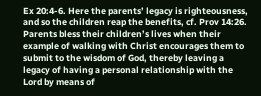Ex 20:4-6. Here the parents’ legacy is righteousness, and so the children reap the benefits, cf. Prov 14:26. Parents bless their children’s lives when their example of walking with Christ encourages them to submit to the wisdom of God, thereby leaving a legacy of having a personal relationship with the Lord by means of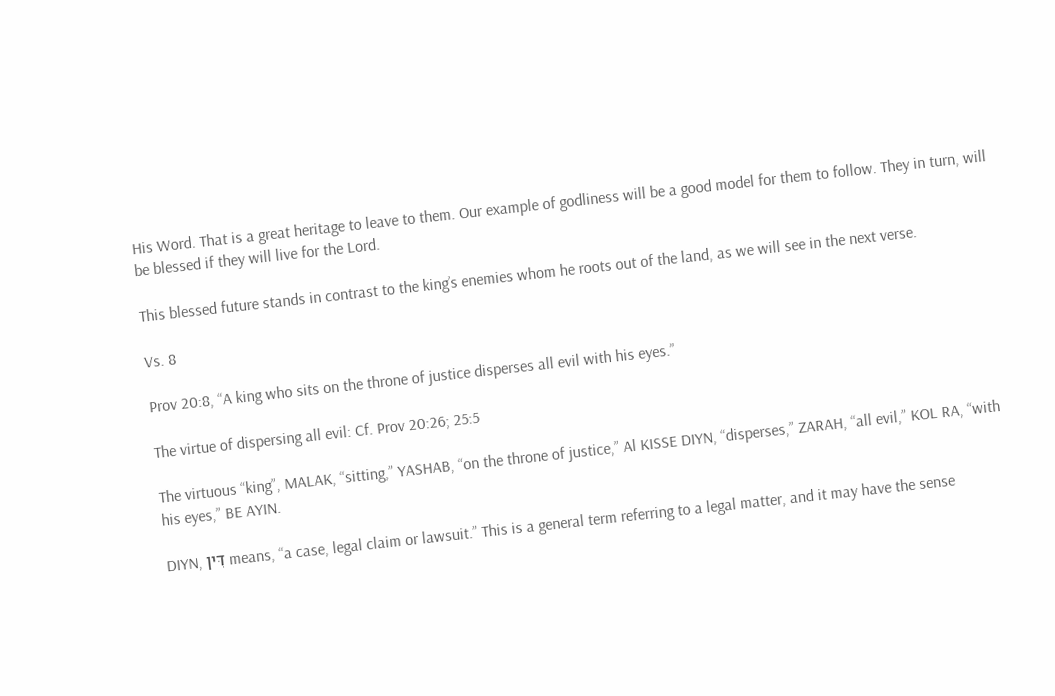His Word. That is a great heritage to leave to them. Our example of godliness will be a good model for them to follow. They in turn, will be blessed if they will live for the Lord.

This blessed future stands in contrast to the king’s enemies whom he roots out of the land, as we will see in the next verse.

Vs. 8

Prov 20:8, “A king who sits on the throne of justice disperses all evil with his eyes.”

The virtue of dispersing all evil: Cf. Prov 20:26; 25:5

The virtuous “king”, MALAK, “sitting,” YASHAB, “on the throne of justice,” Al KISSE DIYN, “disperses,” ZARAH, “all evil,” KOL RA, “with his eyes,” BE AYIN.

DIYN, דִּין means, “a case, legal claim or lawsuit.” This is a general term referring to a legal matter, and it may have the sense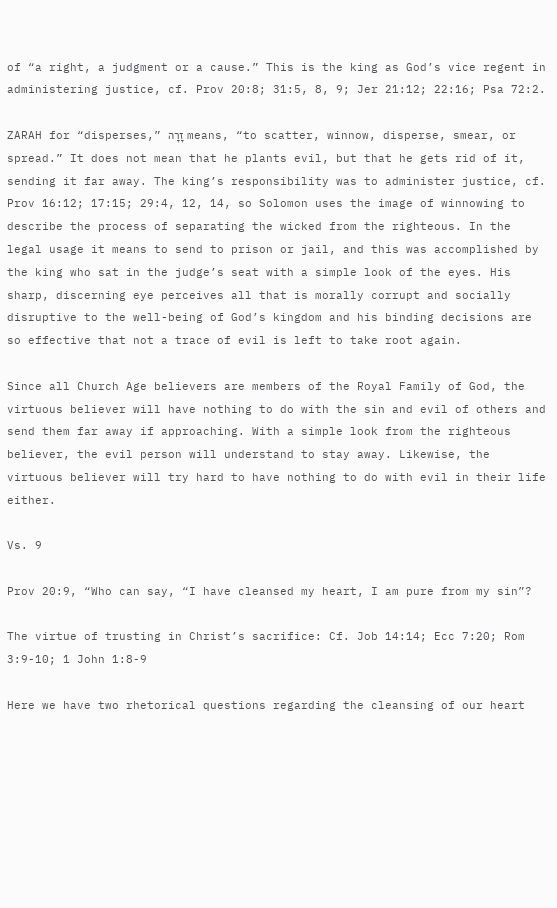of “a right, a judgment or a cause.” This is the king as God’s vice regent in administering justice, cf. Prov 20:8; 31:5, 8, 9; Jer 21:12; 22:16; Psa 72:2.

ZARAH for “disperses,” זָרָה means, “to scatter, winnow, disperse, smear, or spread.” It does not mean that he plants evil, but that he gets rid of it, sending it far away. The king’s responsibility was to administer justice, cf. Prov 16:12; 17:15; 29:4, 12, 14, so Solomon uses the image of winnowing to describe the process of separating the wicked from the righteous. In the legal usage it means to send to prison or jail, and this was accomplished by the king who sat in the judge’s seat with a simple look of the eyes. His sharp, discerning eye perceives all that is morally corrupt and socially disruptive to the well-being of God’s kingdom and his binding decisions are so effective that not a trace of evil is left to take root again.

Since all Church Age believers are members of the Royal Family of God, the virtuous believer will have nothing to do with the sin and evil of others and send them far away if approaching. With a simple look from the righteous believer, the evil person will understand to stay away. Likewise, the virtuous believer will try hard to have nothing to do with evil in their life either.

Vs. 9

Prov 20:9, “Who can say, “I have cleansed my heart, I am pure from my sin”?

The virtue of trusting in Christ’s sacrifice: Cf. Job 14:14; Ecc 7:20; Rom 3:9-10; 1 John 1:8-9

Here we have two rhetorical questions regarding the cleansing of our heart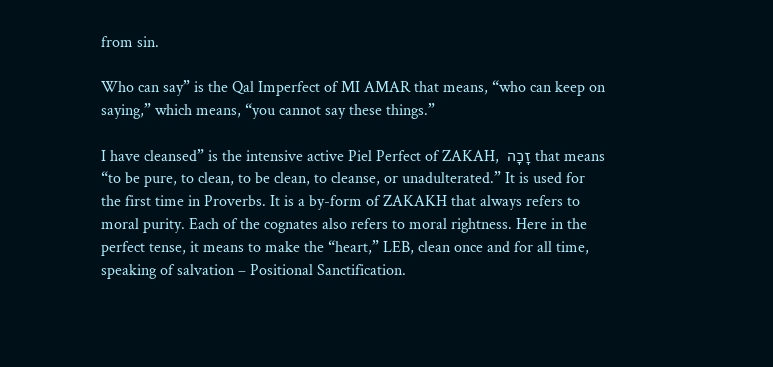from sin.

Who can say” is the Qal Imperfect of MI AMAR that means, “who can keep on saying,” which means, “you cannot say these things.”

I have cleansed” is the intensive active Piel Perfect of ZAKAH,  זָכָה that means “to be pure, to clean, to be clean, to cleanse, or unadulterated.” It is used for the first time in Proverbs. It is a by-form of ZAKAKH that always refers to moral purity. Each of the cognates also refers to moral rightness. Here in the perfect tense, it means to make the “heart,” LEB, clean once and for all time, speaking of salvation – Positional Sanctification.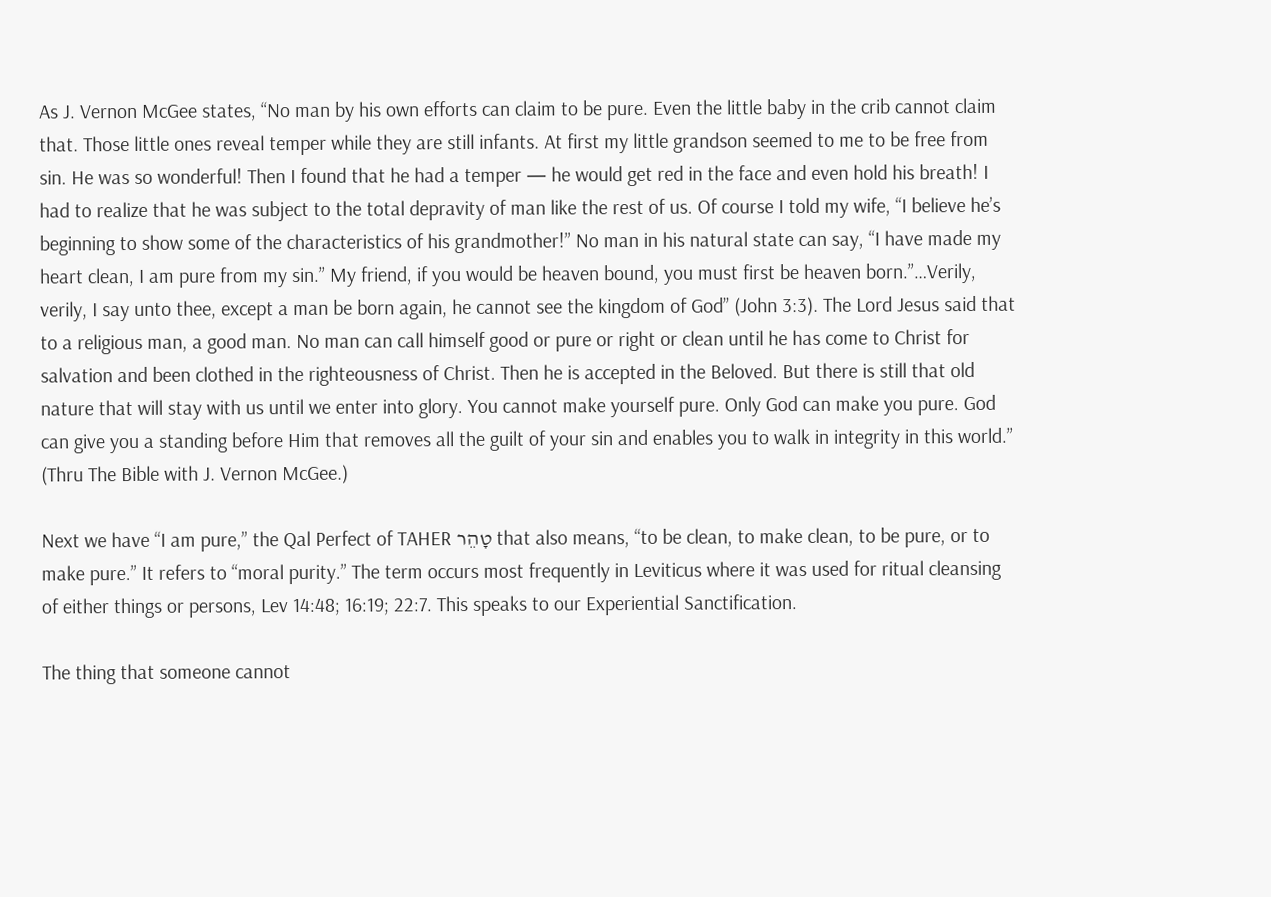As J. Vernon McGee states, “No man by his own efforts can claim to be pure. Even the little baby in the crib cannot claim that. Those little ones reveal temper while they are still infants. At first my little grandson seemed to me to be free from sin. He was so wonderful! Then I found that he had a temper — he would get red in the face and even hold his breath! I had to realize that he was subject to the total depravity of man like the rest of us. Of course I told my wife, “I believe he’s beginning to show some of the characteristics of his grandmother!” No man in his natural state can say, “I have made my heart clean, I am pure from my sin.” My friend, if you would be heaven bound, you must first be heaven born.”…Verily, verily, I say unto thee, except a man be born again, he cannot see the kingdom of God” (John 3:3). The Lord Jesus said that to a religious man, a good man. No man can call himself good or pure or right or clean until he has come to Christ for salvation and been clothed in the righteousness of Christ. Then he is accepted in the Beloved. But there is still that old nature that will stay with us until we enter into glory. You cannot make yourself pure. Only God can make you pure. God can give you a standing before Him that removes all the guilt of your sin and enables you to walk in integrity in this world.” (Thru The Bible with J. Vernon McGee.)

Next we have “I am pure,” the Qal Perfect of TAHER טָהֵר that also means, “to be clean, to make clean, to be pure, or to make pure.” It refers to “moral purity.” The term occurs most frequently in Leviticus where it was used for ritual cleansing of either things or persons, Lev 14:48; 16:19; 22:7. This speaks to our Experiential Sanctification.

The thing that someone cannot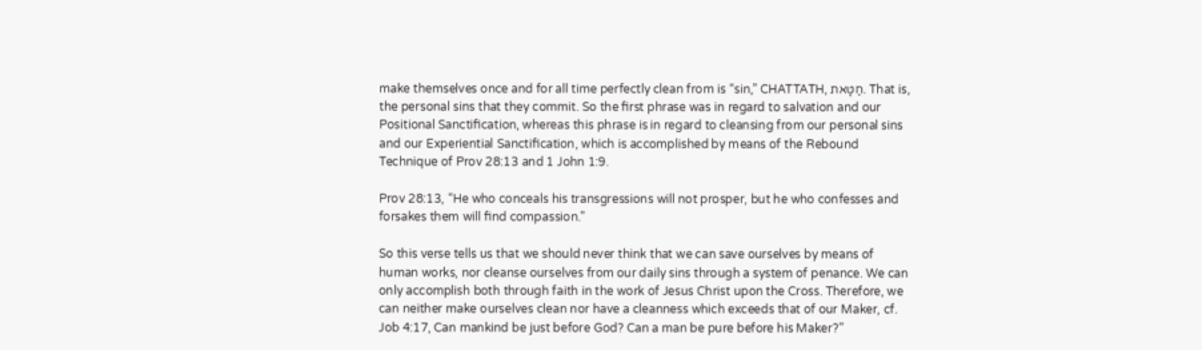make themselves once and for all time perfectly clean from is “sin,” CHATTATH, חַטָּאת. That is, the personal sins that they commit. So the first phrase was in regard to salvation and our Positional Sanctification, whereas this phrase is in regard to cleansing from our personal sins and our Experiential Sanctification, which is accomplished by means of the Rebound Technique of Prov 28:13 and 1 John 1:9.

Prov 28:13, “He who conceals his transgressions will not prosper, but he who confesses and forsakes them will find compassion.”

So this verse tells us that we should never think that we can save ourselves by means of human works, nor cleanse ourselves from our daily sins through a system of penance. We can only accomplish both through faith in the work of Jesus Christ upon the Cross. Therefore, we can neither make ourselves clean nor have a cleanness which exceeds that of our Maker, cf. Job 4:17, Can mankind be just before God? Can a man be pure before his Maker?”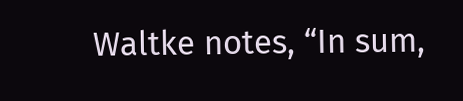Waltke notes, “In sum,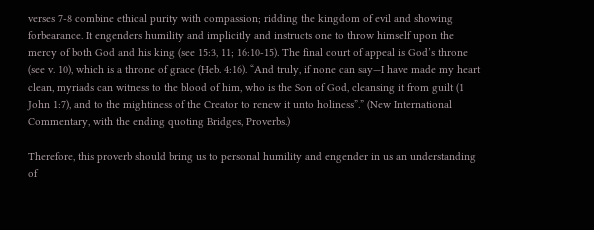verses 7-8 combine ethical purity with compassion; ridding the kingdom of evil and showing forbearance. It engenders humility and implicitly and instructs one to throw himself upon the mercy of both God and his king (see 15:3, 11; 16:10-15). The final court of appeal is God’s throne (see v. 10), which is a throne of grace (Heb. 4:16). “And truly, if none can say—I have made my heart clean, myriads can witness to the blood of him, who is the Son of God, cleansing it from guilt (1 John 1:7), and to the mightiness of the Creator to renew it unto holiness”.” (New International Commentary, with the ending quoting Bridges, Proverbs.)

Therefore, this proverb should bring us to personal humility and engender in us an understanding of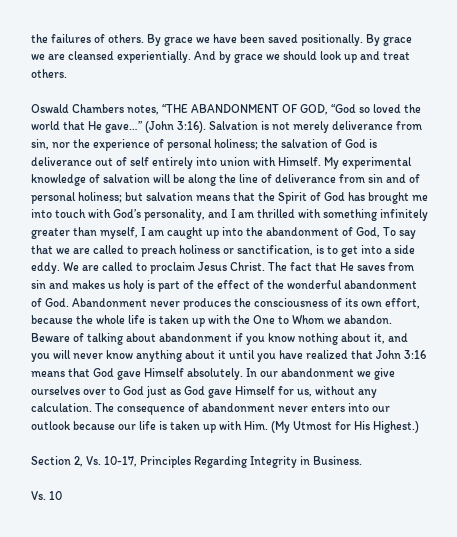the failures of others. By grace we have been saved positionally. By grace we are cleansed experientially. And by grace we should look up and treat others.

Oswald Chambers notes, “THE ABANDONMENT OF GOD, “God so loved the world that He gave…” (John 3:16). Salvation is not merely deliverance from sin, nor the experience of personal holiness; the salvation of God is deliverance out of self entirely into union with Himself. My experimental knowledge of salvation will be along the line of deliverance from sin and of personal holiness; but salvation means that the Spirit of God has brought me into touch with God’s personality, and I am thrilled with something infinitely greater than myself, I am caught up into the abandonment of God, To say that we are called to preach holiness or sanctification, is to get into a side eddy. We are called to proclaim Jesus Christ. The fact that He saves from sin and makes us holy is part of the effect of the wonderful abandonment of God. Abandonment never produces the consciousness of its own effort, because the whole life is taken up with the One to Whom we abandon. Beware of talking about abandonment if you know nothing about it, and you will never know anything about it until you have realized that John 3:16 means that God gave Himself absolutely. In our abandonment we give ourselves over to God just as God gave Himself for us, without any calculation. The consequence of abandonment never enters into our outlook because our life is taken up with Him. (My Utmost for His Highest.)

Section 2, Vs. 10-17, Principles Regarding Integrity in Business.

Vs. 10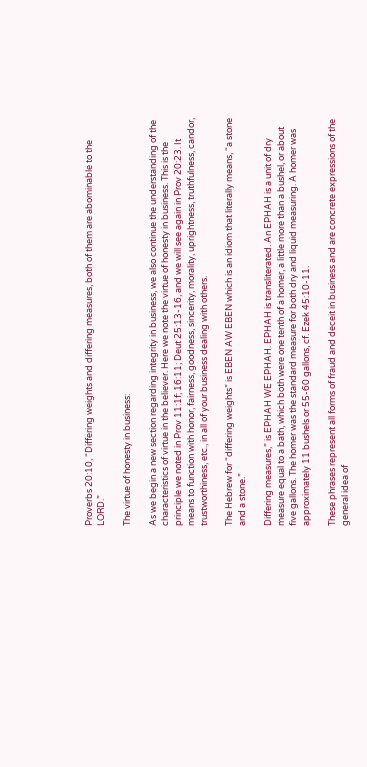Proverbs 20:10, “Differing weights and differing measures, both of them are abominable to the LORD.”

The virtue of honesty in business:

As we begin a new section regarding integrity in business, we also continue the understanding of the characteristics of virtue in the believer. Here we note the virtue of honesty in business. This is the principle we noted in Prov 11:1f; 16:11; Deut 25:13-16, and we will see again in Prov 20:23. It means to function with honor, fairness, goodness, sincerity, morality, uprightness, truthfulness, candor, trustworthiness, etc., in all of your business dealing with others.

The Hebrew for “differing weights” is EBEN AW EBEN which is an idiom that literally means, “a stone and a stone.”

Differing measures,” is EPHAH WE EPHAH. EPHAH is transliterated. An EPHAH is a unit of dry measure equal to a bath, which both were one tenth of a homer, a little more than a bushel, or about five gallons. The homer was the standard measure for both dry and liquid measuring. A homer was approximately 11 bushels or 55-60 gallons, cf. Ezek 45:10-11.

These phrases represent all forms of fraud and deceit in business and are concrete expressions of the general idea of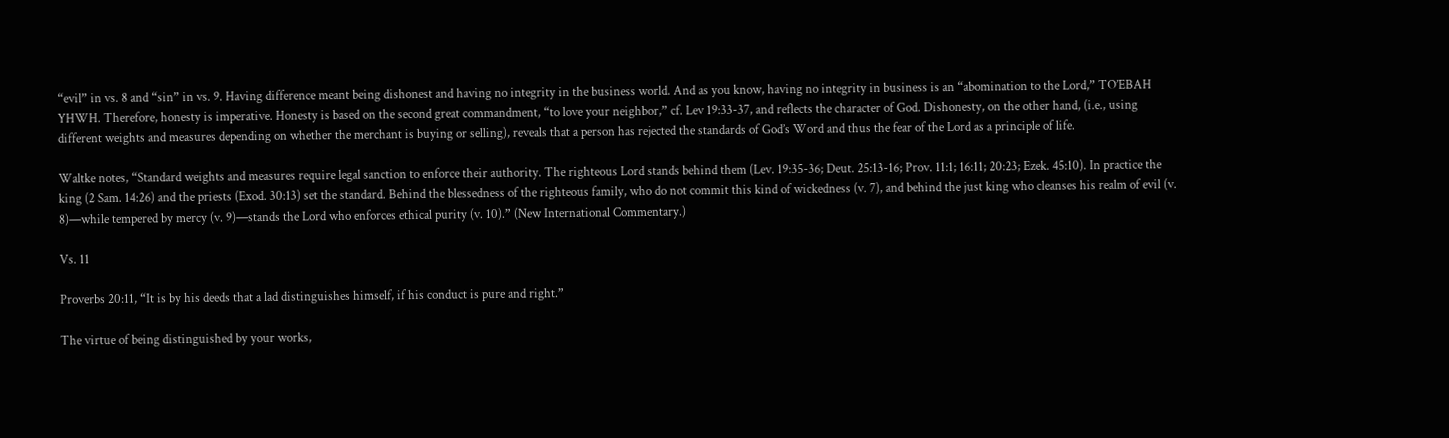“evil” in vs. 8 and “sin” in vs. 9. Having difference meant being dishonest and having no integrity in the business world. And as you know, having no integrity in business is an “abomination to the Lord,” TO’EBAH YHWH. Therefore, honesty is imperative. Honesty is based on the second great commandment, “to love your neighbor,” cf. Lev 19:33-37, and reflects the character of God. Dishonesty, on the other hand, (i.e., using different weights and measures depending on whether the merchant is buying or selling), reveals that a person has rejected the standards of God’s Word and thus the fear of the Lord as a principle of life.

Waltke notes, “Standard weights and measures require legal sanction to enforce their authority. The righteous Lord stands behind them (Lev. 19:35-36; Deut. 25:13-16; Prov. 11:1; 16:11; 20:23; Ezek. 45:10). In practice the king (2 Sam. 14:26) and the priests (Exod. 30:13) set the standard. Behind the blessedness of the righteous family, who do not commit this kind of wickedness (v. 7), and behind the just king who cleanses his realm of evil (v. 8)—while tempered by mercy (v. 9)—stands the Lord who enforces ethical purity (v. 10).” (New International Commentary.)

Vs. 11

Proverbs 20:11, “It is by his deeds that a lad distinguishes himself, if his conduct is pure and right.”

The virtue of being distinguished by your works,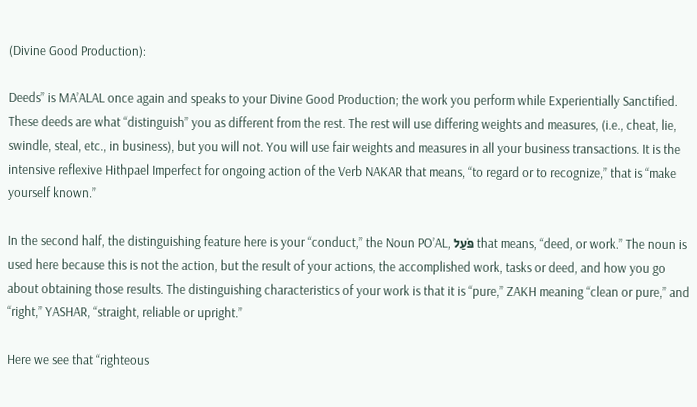(Divine Good Production):

Deeds” is MA’ALAL once again and speaks to your Divine Good Production; the work you perform while Experientially Sanctified. These deeds are what “distinguish” you as different from the rest. The rest will use differing weights and measures, (i.e., cheat, lie, swindle, steal, etc., in business), but you will not. You will use fair weights and measures in all your business transactions. It is the intensive reflexive Hithpael Imperfect for ongoing action of the Verb NAKAR that means, “to regard or to recognize,” that is “make yourself known.”

In the second half, the distinguishing feature here is your “conduct,” the Noun PO’AL, פֹּעַל that means, “deed, or work.” The noun is used here because this is not the action, but the result of your actions, the accomplished work, tasks or deed, and how you go about obtaining those results. The distinguishing characteristics of your work is that it is “pure,” ZAKH meaning “clean or pure,” and “right,” YASHAR, “straight, reliable or upright.”

Here we see that “righteous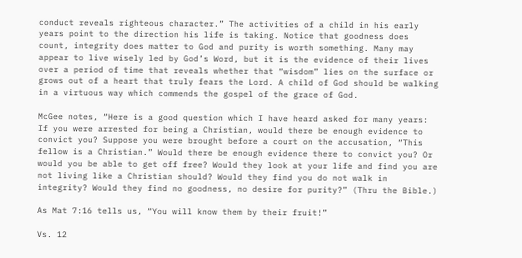conduct reveals righteous character.” The activities of a child in his early years point to the direction his life is taking. Notice that goodness does count, integrity does matter to God and purity is worth something. Many may appear to live wisely led by God’s Word, but it is the evidence of their lives over a period of time that reveals whether that “wisdom” lies on the surface or grows out of a heart that truly fears the Lord. A child of God should be walking in a virtuous way which commends the gospel of the grace of God.

McGee notes, “Here is a good question which I have heard asked for many years: If you were arrested for being a Christian, would there be enough evidence to convict you? Suppose you were brought before a court on the accusation, “This fellow is a Christian.” Would there be enough evidence there to convict you? Or would you be able to get off free? Would they look at your life and find you are not living like a Christian should? Would they find you do not walk in integrity? Would they find no goodness, no desire for purity?” (Thru the Bible.)

As Mat 7:16 tells us, “You will know them by their fruit!”

Vs. 12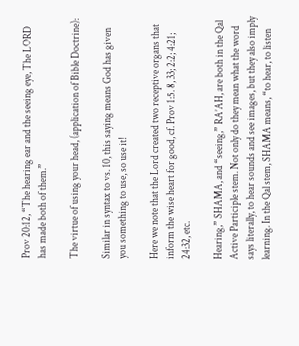Prov 20:12, “The hearing ear and the seeing eye, The LORD has made both of them.”

The virtue of using your head, (application of Bible Doctrine):

Similar in syntax to vs. 10, this saying means God has given you something to use, so use it!

Here we note that the Lord created two receptive organs that inform the wise heart for good, cf. Prov 1:5. 8, 33; 2:2; 4:21; 24:32, etc.

Hearing,” SHAMA, and “seeing,” RA’AH, are both in the Qal Active Participle stem. Not only do they mean what the word says literally, to hear sounds and see images, but they also imply learning. In the Qal stem, SHAMA means, “to hear, to listen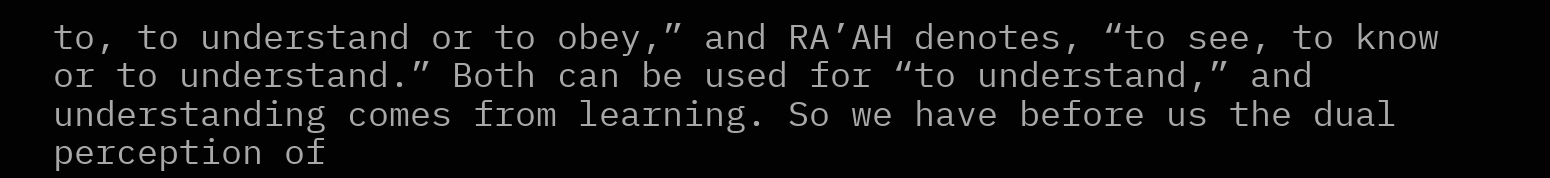to, to understand or to obey,” and RA’AH denotes, “to see, to know or to understand.” Both can be used for “to understand,” and understanding comes from learning. So we have before us the dual perception of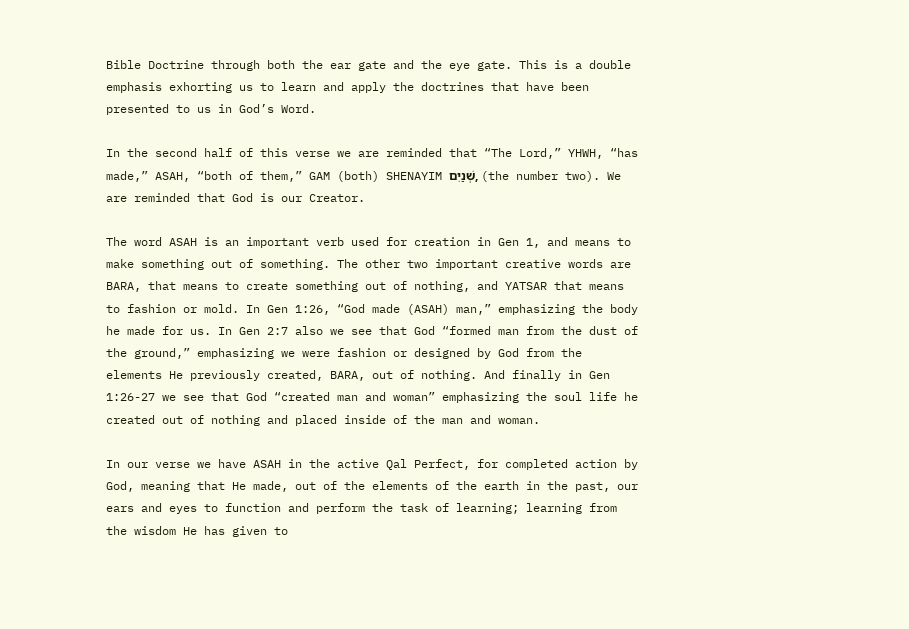Bible Doctrine through both the ear gate and the eye gate. This is a double emphasis exhorting us to learn and apply the doctrines that have been presented to us in God’s Word.

In the second half of this verse we are reminded that “The Lord,” YHWH, “has made,” ASAH, “both of them,” GAM (both) SHENAYIM שְׁנַיִם, (the number two). We are reminded that God is our Creator.

The word ASAH is an important verb used for creation in Gen 1, and means to make something out of something. The other two important creative words are BARA, that means to create something out of nothing, and YATSAR that means to fashion or mold. In Gen 1:26, “God made (ASAH) man,” emphasizing the body he made for us. In Gen 2:7 also we see that God “formed man from the dust of the ground,” emphasizing we were fashion or designed by God from the elements He previously created, BARA, out of nothing. And finally in Gen 1:26-27 we see that God “created man and woman” emphasizing the soul life he created out of nothing and placed inside of the man and woman.

In our verse we have ASAH in the active Qal Perfect, for completed action by God, meaning that He made, out of the elements of the earth in the past, our ears and eyes to function and perform the task of learning; learning from the wisdom He has given to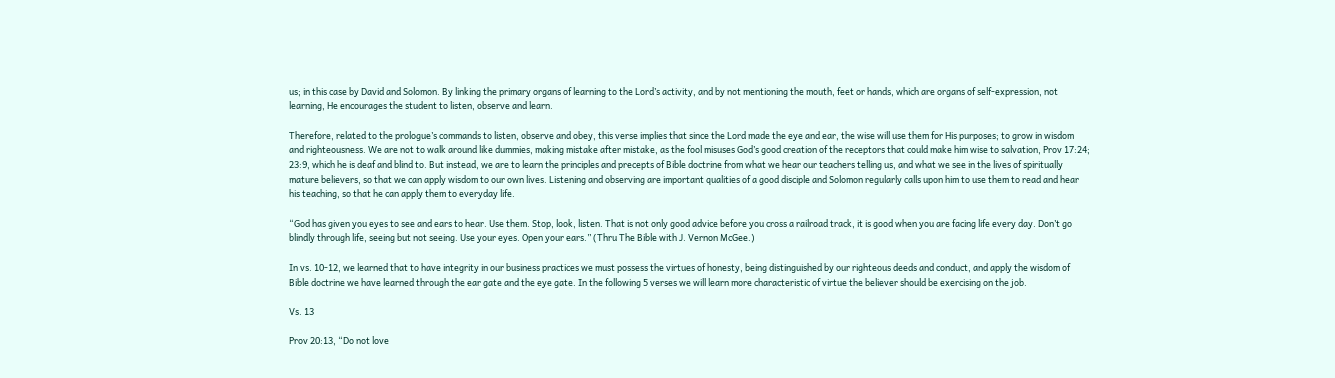us; in this case by David and Solomon. By linking the primary organs of learning to the Lord’s activity, and by not mentioning the mouth, feet or hands, which are organs of self-expression, not learning, He encourages the student to listen, observe and learn.

Therefore, related to the prologue’s commands to listen, observe and obey, this verse implies that since the Lord made the eye and ear, the wise will use them for His purposes; to grow in wisdom and righteousness. We are not to walk around like dummies, making mistake after mistake, as the fool misuses God’s good creation of the receptors that could make him wise to salvation, Prov 17:24; 23:9, which he is deaf and blind to. But instead, we are to learn the principles and precepts of Bible doctrine from what we hear our teachers telling us, and what we see in the lives of spiritually mature believers, so that we can apply wisdom to our own lives. Listening and observing are important qualities of a good disciple and Solomon regularly calls upon him to use them to read and hear his teaching, so that he can apply them to everyday life.

“God has given you eyes to see and ears to hear. Use them. Stop, look, listen. That is not only good advice before you cross a railroad track, it is good when you are facing life every day. Don’t go blindly through life, seeing but not seeing. Use your eyes. Open your ears.” (Thru The Bible with J. Vernon McGee.)

In vs. 10-12, we learned that to have integrity in our business practices we must possess the virtues of honesty, being distinguished by our righteous deeds and conduct, and apply the wisdom of Bible doctrine we have learned through the ear gate and the eye gate. In the following 5 verses we will learn more characteristic of virtue the believer should be exercising on the job.

Vs. 13

Prov 20:13, “Do not love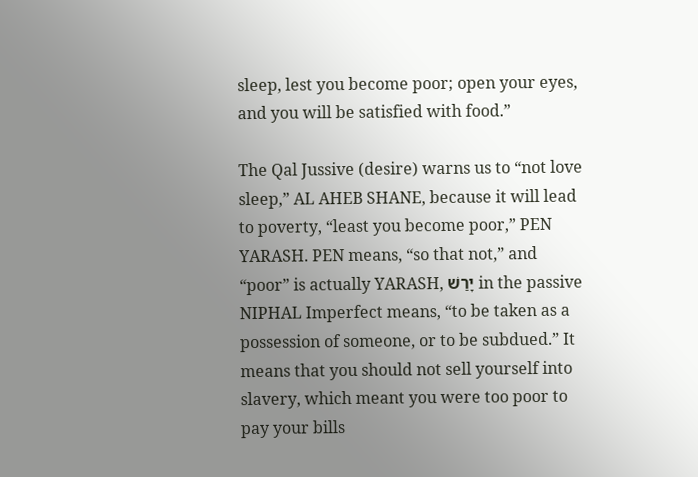sleep, lest you become poor; open your eyes, and you will be satisfied with food.”

The Qal Jussive (desire) warns us to “not love sleep,” AL AHEB SHANE, because it will lead to poverty, “least you become poor,” PEN YARASH. PEN means, “so that not,” and “poor” is actually YARASH, יָרַשׁ in the passive NIPHAL Imperfect means, “to be taken as a possession of someone, or to be subdued.” It means that you should not sell yourself into slavery, which meant you were too poor to pay your bills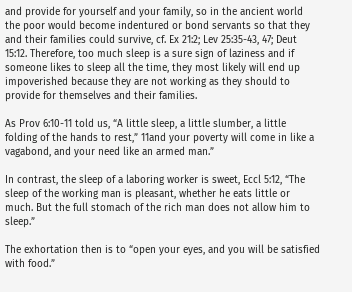and provide for yourself and your family, so in the ancient world the poor would become indentured or bond servants so that they and their families could survive, cf. Ex 21:2; Lev 25:35-43, 47; Deut 15:12. Therefore, too much sleep is a sure sign of laziness and if someone likes to sleep all the time, they most likely will end up impoverished because they are not working as they should to provide for themselves and their families.

As Prov 6:10-11 told us, “A little sleep, a little slumber, a little folding of the hands to rest,” 11and your poverty will come in like a vagabond, and your need like an armed man.”

In contrast, the sleep of a laboring worker is sweet, Eccl 5:12, “The sleep of the working man is pleasant, whether he eats little or much. But the full stomach of the rich man does not allow him to sleep.”

The exhortation then is to “open your eyes, and you will be satisfied with food.”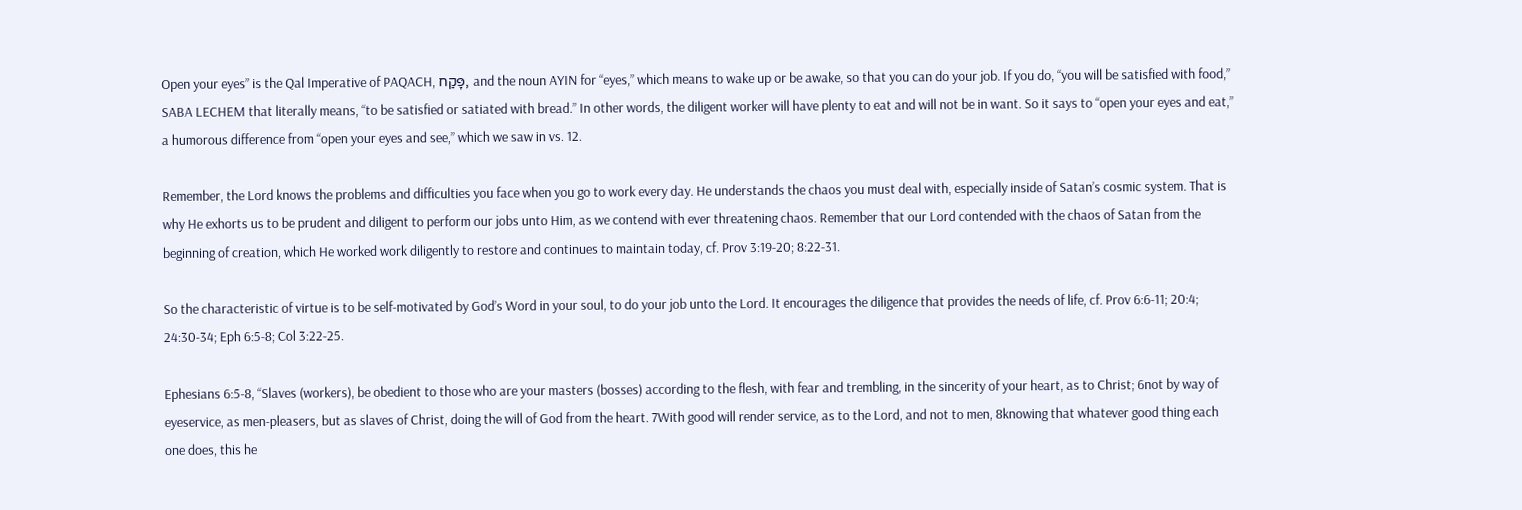Open your eyes” is the Qal Imperative of PAQACH, פָּקַח, and the noun AYIN for “eyes,” which means to wake up or be awake, so that you can do your job. If you do, “you will be satisfied with food,” SABA LECHEM that literally means, “to be satisfied or satiated with bread.” In other words, the diligent worker will have plenty to eat and will not be in want. So it says to “open your eyes and eat,” a humorous difference from “open your eyes and see,” which we saw in vs. 12.

Remember, the Lord knows the problems and difficulties you face when you go to work every day. He understands the chaos you must deal with, especially inside of Satan’s cosmic system. That is why He exhorts us to be prudent and diligent to perform our jobs unto Him, as we contend with ever threatening chaos. Remember that our Lord contended with the chaos of Satan from the beginning of creation, which He worked work diligently to restore and continues to maintain today, cf. Prov 3:19-20; 8:22-31.

So the characteristic of virtue is to be self-motivated by God’s Word in your soul, to do your job unto the Lord. It encourages the diligence that provides the needs of life, cf. Prov 6:6-11; 20:4; 24:30-34; Eph 6:5-8; Col 3:22-25.

Ephesians 6:5-8, “Slaves (workers), be obedient to those who are your masters (bosses) according to the flesh, with fear and trembling, in the sincerity of your heart, as to Christ; 6not by way of eyeservice, as men-pleasers, but as slaves of Christ, doing the will of God from the heart. 7With good will render service, as to the Lord, and not to men, 8knowing that whatever good thing each one does, this he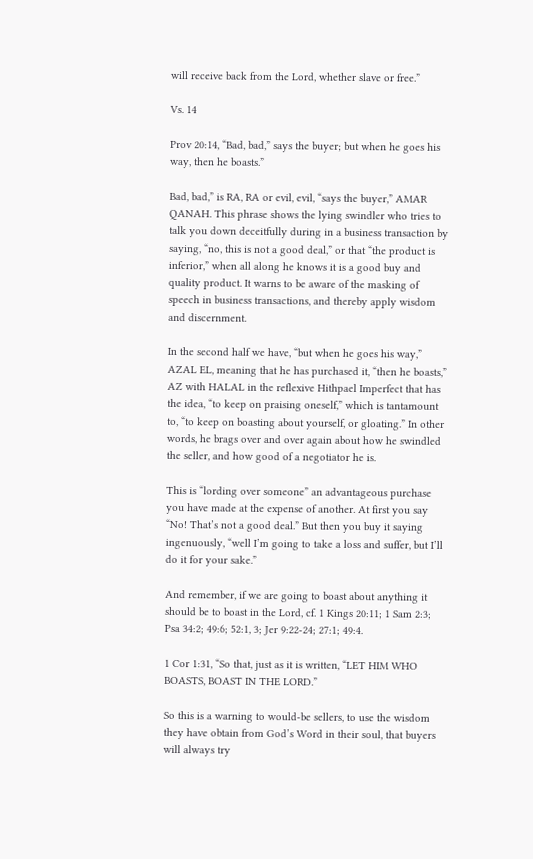will receive back from the Lord, whether slave or free.”

Vs. 14

Prov 20:14, “Bad, bad,” says the buyer; but when he goes his way, then he boasts.”

Bad, bad,” is RA, RA or evil, evil, “says the buyer,” AMAR QANAH. This phrase shows the lying swindler who tries to talk you down deceitfully during in a business transaction by saying, “no, this is not a good deal,” or that “the product is inferior,” when all along he knows it is a good buy and quality product. It warns to be aware of the masking of speech in business transactions, and thereby apply wisdom and discernment.

In the second half we have, “but when he goes his way,” AZAL EL, meaning that he has purchased it, “then he boasts,” AZ with HALAL in the reflexive Hithpael Imperfect that has the idea, “to keep on praising oneself,” which is tantamount to, “to keep on boasting about yourself, or gloating.” In other words, he brags over and over again about how he swindled the seller, and how good of a negotiator he is.

This is “lording over someone” an advantageous purchase you have made at the expense of another. At first you say “No! That’s not a good deal.” But then you buy it saying ingenuously, “well I’m going to take a loss and suffer, but I’ll do it for your sake.”

And remember, if we are going to boast about anything it should be to boast in the Lord, cf. 1 Kings 20:11; 1 Sam 2:3; Psa 34:2; 49:6; 52:1, 3; Jer 9:22-24; 27:1; 49:4.

1 Cor 1:31, “So that, just as it is written, “LET HIM WHO BOASTS, BOAST IN THE LORD.”

So this is a warning to would-be sellers, to use the wisdom they have obtain from God’s Word in their soul, that buyers will always try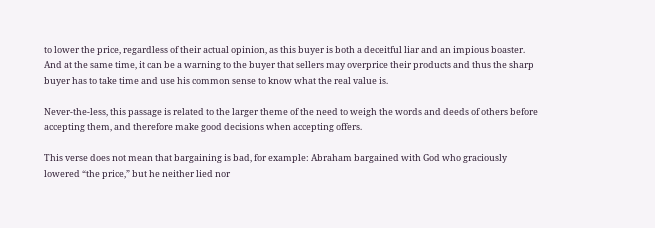to lower the price, regardless of their actual opinion, as this buyer is both a deceitful liar and an impious boaster. And at the same time, it can be a warning to the buyer that sellers may overprice their products and thus the sharp buyer has to take time and use his common sense to know what the real value is.

Never-the-less, this passage is related to the larger theme of the need to weigh the words and deeds of others before accepting them, and therefore make good decisions when accepting offers.

This verse does not mean that bargaining is bad, for example: Abraham bargained with God who graciously lowered “the price,” but he neither lied nor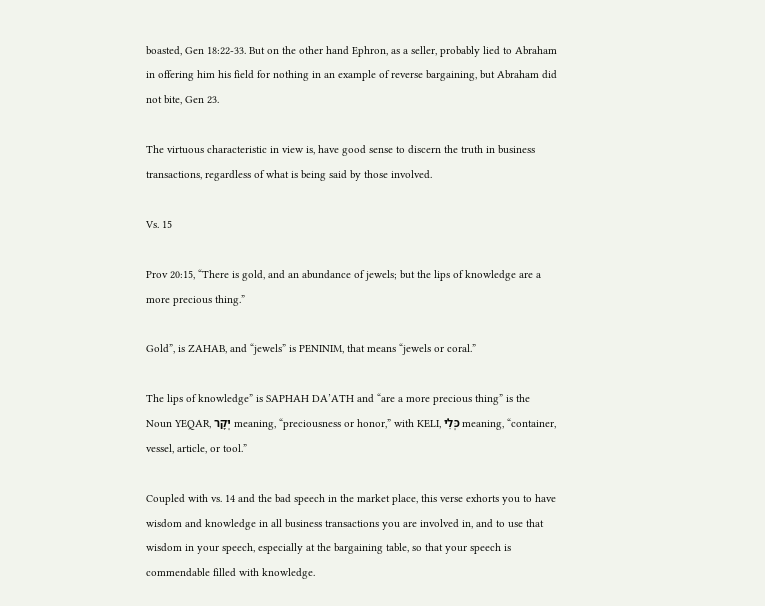boasted, Gen 18:22-33. But on the other hand Ephron, as a seller, probably lied to Abraham in offering him his field for nothing in an example of reverse bargaining, but Abraham did not bite, Gen 23.

The virtuous characteristic in view is, have good sense to discern the truth in business transactions, regardless of what is being said by those involved.

Vs. 15

Prov 20:15, “There is gold, and an abundance of jewels; but the lips of knowledge are a more precious thing.”

Gold”, is ZAHAB, and “jewels” is PENINIM, that means “jewels or coral.”

The lips of knowledge” is SAPHAH DA’ATH and “are a more precious thing” is the Noun YEQAR, יְקָר meaning, “preciousness or honor,” with KELI, כְּלִי meaning, “container, vessel, article, or tool.”

Coupled with vs. 14 and the bad speech in the market place, this verse exhorts you to have wisdom and knowledge in all business transactions you are involved in, and to use that wisdom in your speech, especially at the bargaining table, so that your speech is commendable filled with knowledge.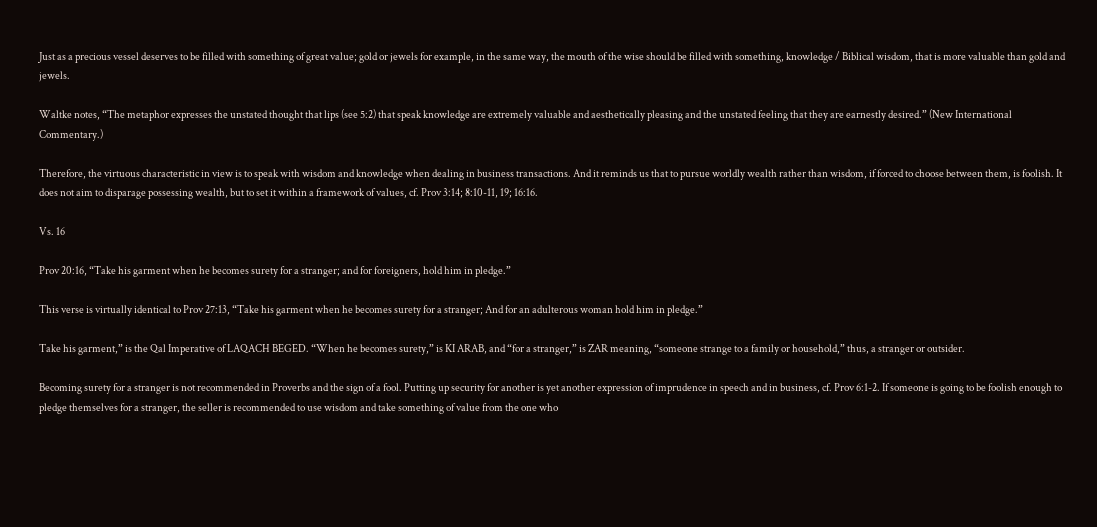Just as a precious vessel deserves to be filled with something of great value; gold or jewels for example, in the same way, the mouth of the wise should be filled with something, knowledge / Biblical wisdom, that is more valuable than gold and jewels.

Waltke notes, “The metaphor expresses the unstated thought that lips (see 5:2) that speak knowledge are extremely valuable and aesthetically pleasing and the unstated feeling that they are earnestly desired.” (New International Commentary.)

Therefore, the virtuous characteristic in view is to speak with wisdom and knowledge when dealing in business transactions. And it reminds us that to pursue worldly wealth rather than wisdom, if forced to choose between them, is foolish. It does not aim to disparage possessing wealth, but to set it within a framework of values, cf. Prov 3:14; 8:10-11, 19; 16:16.

Vs. 16

Prov 20:16, “Take his garment when he becomes surety for a stranger; and for foreigners, hold him in pledge.”

This verse is virtually identical to Prov 27:13, “Take his garment when he becomes surety for a stranger; And for an adulterous woman hold him in pledge.”

Take his garment,” is the Qal Imperative of LAQACH BEGED. “When he becomes surety,” is KI ARAB, and “for a stranger,” is ZAR meaning, “someone strange to a family or household,” thus, a stranger or outsider.

Becoming surety for a stranger is not recommended in Proverbs and the sign of a fool. Putting up security for another is yet another expression of imprudence in speech and in business, cf. Prov 6:1-2. If someone is going to be foolish enough to pledge themselves for a stranger, the seller is recommended to use wisdom and take something of value from the one who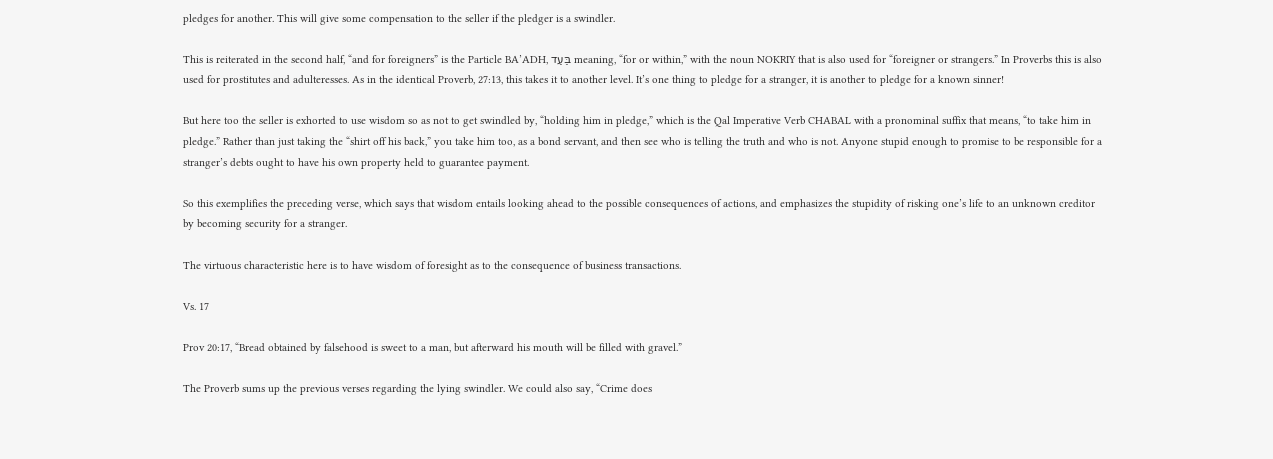pledges for another. This will give some compensation to the seller if the pledger is a swindler.

This is reiterated in the second half, “and for foreigners” is the Particle BA’ADH, בַּעַד meaning, “for or within,” with the noun NOKRIY that is also used for “foreigner or strangers.” In Proverbs this is also used for prostitutes and adulteresses. As in the identical Proverb, 27:13, this takes it to another level. It’s one thing to pledge for a stranger, it is another to pledge for a known sinner!

But here too the seller is exhorted to use wisdom so as not to get swindled by, “holding him in pledge,” which is the Qal Imperative Verb CHABAL with a pronominal suffix that means, “to take him in pledge.” Rather than just taking the “shirt off his back,” you take him too, as a bond servant, and then see who is telling the truth and who is not. Anyone stupid enough to promise to be responsible for a stranger’s debts ought to have his own property held to guarantee payment.

So this exemplifies the preceding verse, which says that wisdom entails looking ahead to the possible consequences of actions, and emphasizes the stupidity of risking one’s life to an unknown creditor by becoming security for a stranger.

The virtuous characteristic here is to have wisdom of foresight as to the consequence of business transactions.

Vs. 17

Prov 20:17, “Bread obtained by falsehood is sweet to a man, but afterward his mouth will be filled with gravel.”

The Proverb sums up the previous verses regarding the lying swindler. We could also say, “Crime does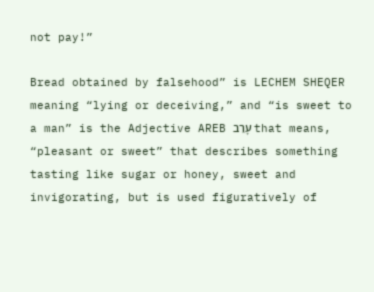not pay!”

Bread obtained by falsehood” is LECHEM SHEQER meaning “lying or deceiving,” and “is sweet to a man” is the Adjective AREB עָרֵב that means, “pleasant or sweet” that describes something tasting like sugar or honey, sweet and invigorating, but is used figuratively of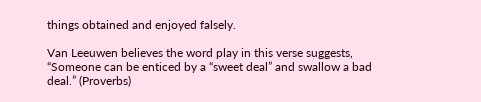things obtained and enjoyed falsely.

Van Leeuwen believes the word play in this verse suggests, “Someone can be enticed by a “sweet deal” and swallow a bad deal.” (Proverbs)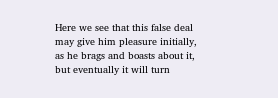Here we see that this false deal may give him pleasure initially, as he brags and boasts about it, but eventually it will turn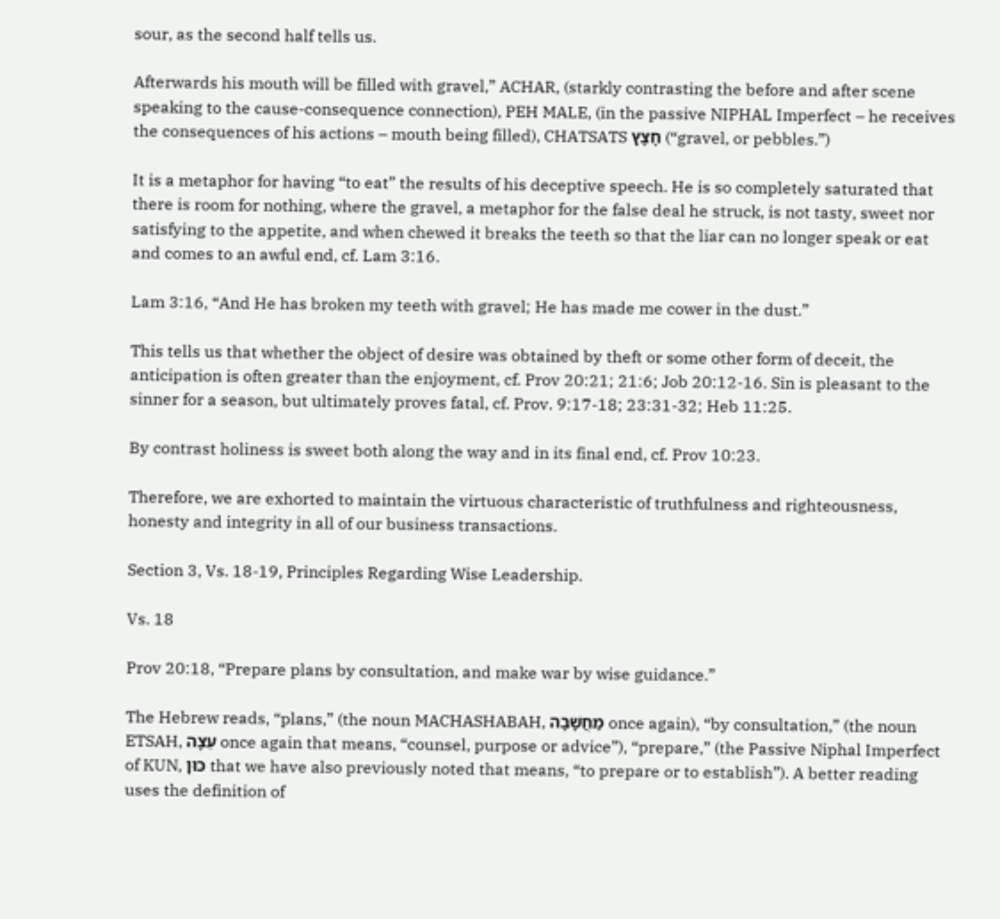sour, as the second half tells us.

Afterwards his mouth will be filled with gravel,” ACHAR, (starkly contrasting the before and after scene speaking to the cause-consequence connection), PEH MALE, (in the passive NIPHAL Imperfect – he receives the consequences of his actions – mouth being filled), CHATSATS חָצָץ (“gravel, or pebbles.”)

It is a metaphor for having “to eat” the results of his deceptive speech. He is so completely saturated that there is room for nothing, where the gravel, a metaphor for the false deal he struck, is not tasty, sweet nor satisfying to the appetite, and when chewed it breaks the teeth so that the liar can no longer speak or eat and comes to an awful end, cf. Lam 3:16.

Lam 3:16, “And He has broken my teeth with gravel; He has made me cower in the dust.”

This tells us that whether the object of desire was obtained by theft or some other form of deceit, the anticipation is often greater than the enjoyment, cf. Prov 20:21; 21:6; Job 20:12-16. Sin is pleasant to the sinner for a season, but ultimately proves fatal, cf. Prov. 9:17-18; 23:31-32; Heb 11:25.

By contrast holiness is sweet both along the way and in its final end, cf. Prov 10:23.

Therefore, we are exhorted to maintain the virtuous characteristic of truthfulness and righteousness, honesty and integrity in all of our business transactions.

Section 3, Vs. 18-19, Principles Regarding Wise Leadership.

Vs. 18

Prov 20:18, “Prepare plans by consultation, and make war by wise guidance.”

The Hebrew reads, “plans,” (the noun MACHASHABAH, מַחֲשָׁבָה once again), “by consultation,” (the noun ETSAH, עֵצָה once again that means, “counsel, purpose or advice”), “prepare,” (the Passive Niphal Imperfect of KUN, כּוּן that we have also previously noted that means, “to prepare or to establish”). A better reading uses the definition of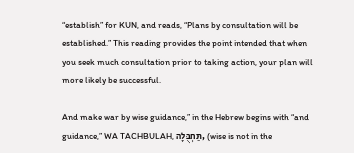“establish” for KUN, and reads, “Plans by consultation will be established.” This reading provides the point intended that when you seek much consultation prior to taking action, your plan will more likely be successful.

And make war by wise guidance,” in the Hebrew begins with “and guidance,” WA TACHBULAH, תַּחְבֻּלָה, (wise is not in the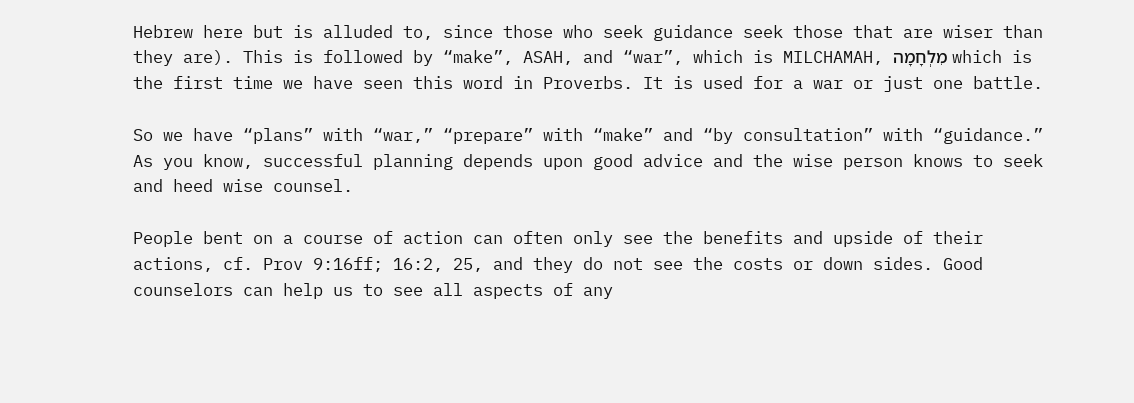Hebrew here but is alluded to, since those who seek guidance seek those that are wiser than they are). This is followed by “make”, ASAH, and “war”, which is MILCHAMAH, מִלְחָמָה which is the first time we have seen this word in Proverbs. It is used for a war or just one battle.

So we have “plans” with “war,” “prepare” with “make” and “by consultation” with “guidance.” As you know, successful planning depends upon good advice and the wise person knows to seek and heed wise counsel.

People bent on a course of action can often only see the benefits and upside of their actions, cf. Prov 9:16ff; 16:2, 25, and they do not see the costs or down sides. Good counselors can help us to see all aspects of any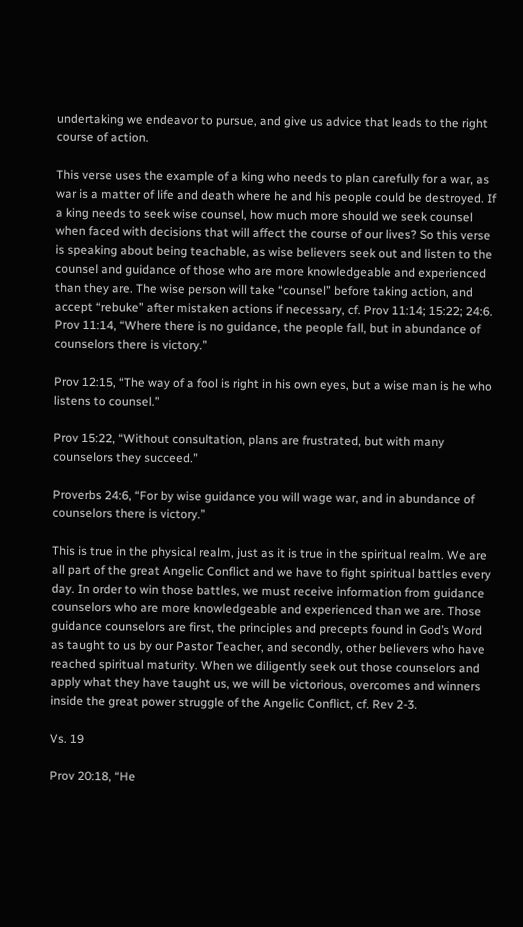undertaking we endeavor to pursue, and give us advice that leads to the right course of action.

This verse uses the example of a king who needs to plan carefully for a war, as war is a matter of life and death where he and his people could be destroyed. If a king needs to seek wise counsel, how much more should we seek counsel when faced with decisions that will affect the course of our lives? So this verse is speaking about being teachable, as wise believers seek out and listen to the counsel and guidance of those who are more knowledgeable and experienced than they are. The wise person will take “counsel” before taking action, and accept “rebuke” after mistaken actions if necessary, cf. Prov 11:14; 15:22; 24:6.
Prov 11:14, “Where there is no guidance, the people fall, but in abundance of counselors there is victory.”

Prov 12:15, “The way of a fool is right in his own eyes, but a wise man is he who listens to counsel.”

Prov 15:22, “Without consultation, plans are frustrated, but with many counselors they succeed.”

Proverbs 24:6, “For by wise guidance you will wage war, and in abundance of counselors there is victory.”

This is true in the physical realm, just as it is true in the spiritual realm. We are all part of the great Angelic Conflict and we have to fight spiritual battles every day. In order to win those battles, we must receive information from guidance counselors who are more knowledgeable and experienced than we are. Those guidance counselors are first, the principles and precepts found in God’s Word as taught to us by our Pastor Teacher, and secondly, other believers who have reached spiritual maturity. When we diligently seek out those counselors and apply what they have taught us, we will be victorious, overcomes and winners inside the great power struggle of the Angelic Conflict, cf. Rev 2-3.

Vs. 19

Prov 20:18, “He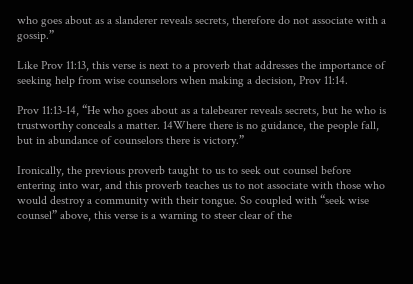who goes about as a slanderer reveals secrets, therefore do not associate with a gossip.”

Like Prov 11:13, this verse is next to a proverb that addresses the importance of seeking help from wise counselors when making a decision, Prov 11:14.

Prov 11:13-14, “He who goes about as a talebearer reveals secrets, but he who is trustworthy conceals a matter. 14Where there is no guidance, the people fall, but in abundance of counselors there is victory.”

Ironically, the previous proverb taught to us to seek out counsel before entering into war, and this proverb teaches us to not associate with those who would destroy a community with their tongue. So coupled with “seek wise counsel” above, this verse is a warning to steer clear of the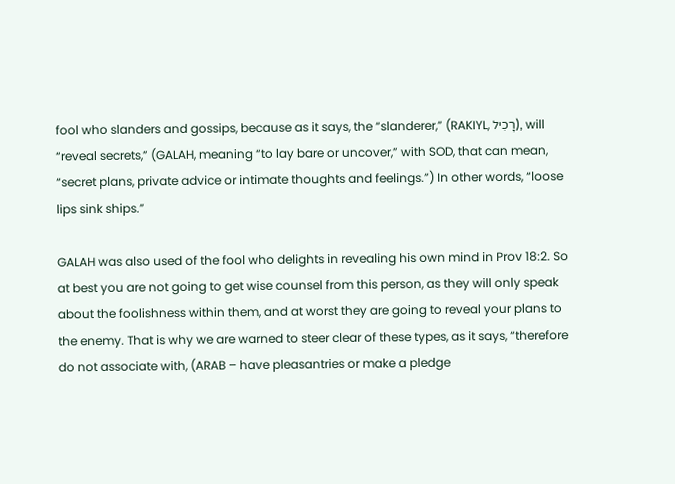fool who slanders and gossips, because as it says, the “slanderer,” (RAKIYL, רָכִיל), will “reveal secrets,” (GALAH, meaning “to lay bare or uncover,” with SOD, that can mean, “secret plans, private advice or intimate thoughts and feelings.”) In other words, “loose lips sink ships.”

GALAH was also used of the fool who delights in revealing his own mind in Prov 18:2. So at best you are not going to get wise counsel from this person, as they will only speak about the foolishness within them, and at worst they are going to reveal your plans to the enemy. That is why we are warned to steer clear of these types, as it says, “therefore do not associate with, (ARAB – have pleasantries or make a pledge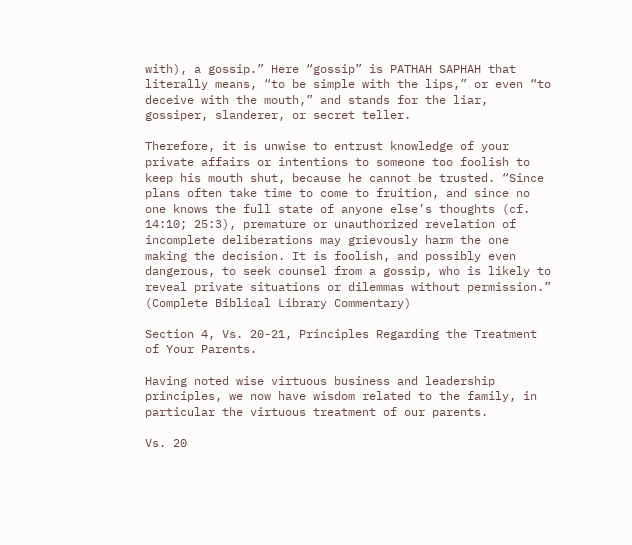with), a gossip.” Here “gossip” is PATHAH SAPHAH that literally means, “to be simple with the lips,” or even “to deceive with the mouth,” and stands for the liar, gossiper, slanderer, or secret teller.

Therefore, it is unwise to entrust knowledge of your private affairs or intentions to someone too foolish to keep his mouth shut, because he cannot be trusted. “Since plans often take time to come to fruition, and since no one knows the full state of anyone else’s thoughts (cf. 14:10; 25:3), premature or unauthorized revelation of incomplete deliberations may grievously harm the one making the decision. It is foolish, and possibly even dangerous, to seek counsel from a gossip, who is likely to reveal private situations or dilemmas without permission.” (Complete Biblical Library Commentary)

Section 4, Vs. 20-21, Principles Regarding the Treatment of Your Parents.

Having noted wise virtuous business and leadership principles, we now have wisdom related to the family, in particular the virtuous treatment of our parents.

Vs. 20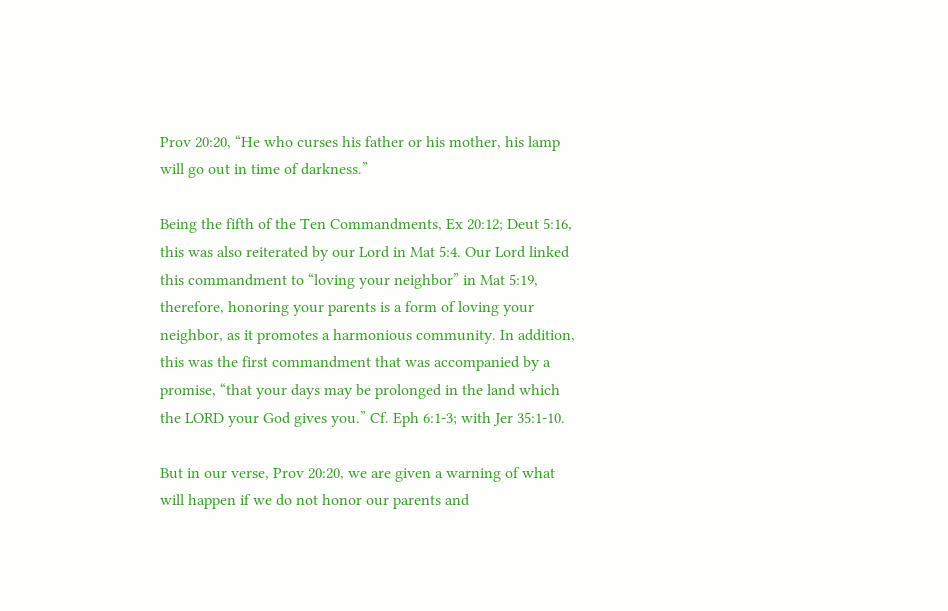Prov 20:20, “He who curses his father or his mother, his lamp will go out in time of darkness.”

Being the fifth of the Ten Commandments, Ex 20:12; Deut 5:16, this was also reiterated by our Lord in Mat 5:4. Our Lord linked this commandment to “loving your neighbor” in Mat 5:19, therefore, honoring your parents is a form of loving your neighbor, as it promotes a harmonious community. In addition, this was the first commandment that was accompanied by a promise, “that your days may be prolonged in the land which the LORD your God gives you.” Cf. Eph 6:1-3; with Jer 35:1-10.

But in our verse, Prov 20:20, we are given a warning of what will happen if we do not honor our parents and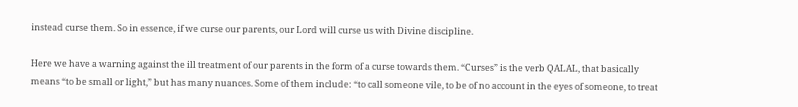instead curse them. So in essence, if we curse our parents, our Lord will curse us with Divine discipline.

Here we have a warning against the ill treatment of our parents in the form of a curse towards them. “Curses” is the verb QALAL, that basically means “to be small or light,” but has many nuances. Some of them include: “to call someone vile, to be of no account in the eyes of someone, to treat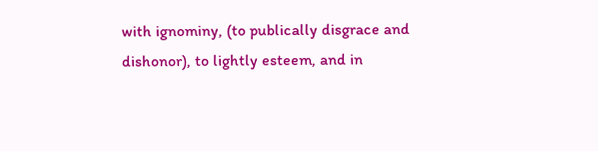with ignominy, (to publically disgrace and dishonor), to lightly esteem, and in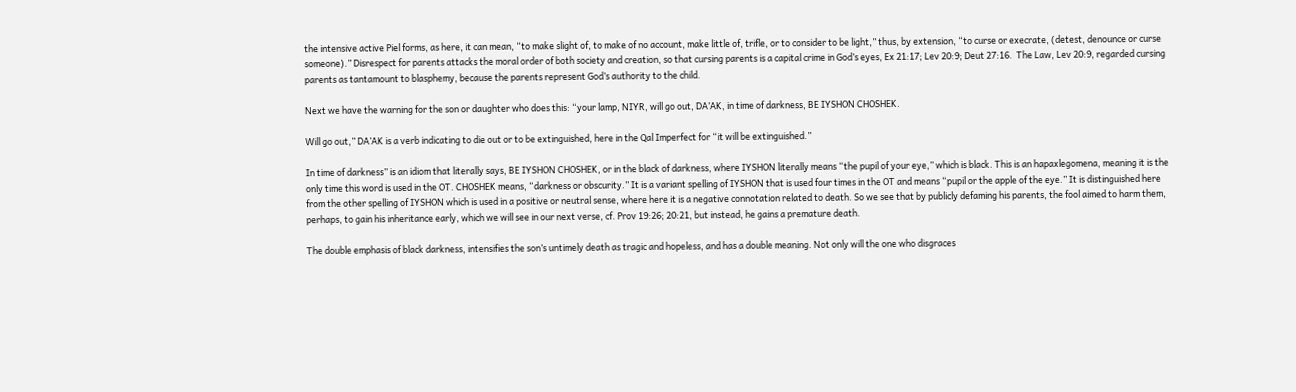the intensive active Piel forms, as here, it can mean, “to make slight of, to make of no account, make little of, trifle, or to consider to be light,” thus, by extension, “to curse or execrate, (detest, denounce or curse someone).” Disrespect for parents attacks the moral order of both society and creation, so that cursing parents is a capital crime in God’s eyes, Ex 21:17; Lev 20:9; Deut 27:16.  The Law, Lev 20:9, regarded cursing parents as tantamount to blasphemy, because the parents represent God’s authority to the child.

Next we have the warning for the son or daughter who does this: “your lamp, NIYR, will go out, DA’AK, in time of darkness, BE IYSHON CHOSHEK.

Will go out,” DA’AK is a verb indicating to die out or to be extinguished, here in the Qal Imperfect for “it will be extinguished.”

In time of darkness” is an idiom that literally says, BE IYSHON CHOSHEK, or in the black of darkness, where IYSHON literally means “the pupil of your eye,” which is black. This is an hapaxlegomena, meaning it is the only time this word is used in the OT. CHOSHEK means, “darkness or obscurity.” It is a variant spelling of IYSHON that is used four times in the OT and means “pupil or the apple of the eye.” It is distinguished here from the other spelling of IYSHON which is used in a positive or neutral sense, where here it is a negative connotation related to death. So we see that by publicly defaming his parents, the fool aimed to harm them, perhaps, to gain his inheritance early, which we will see in our next verse, cf. Prov 19:26; 20:21, but instead, he gains a premature death.

The double emphasis of black darkness, intensifies the son’s untimely death as tragic and hopeless, and has a double meaning. Not only will the one who disgraces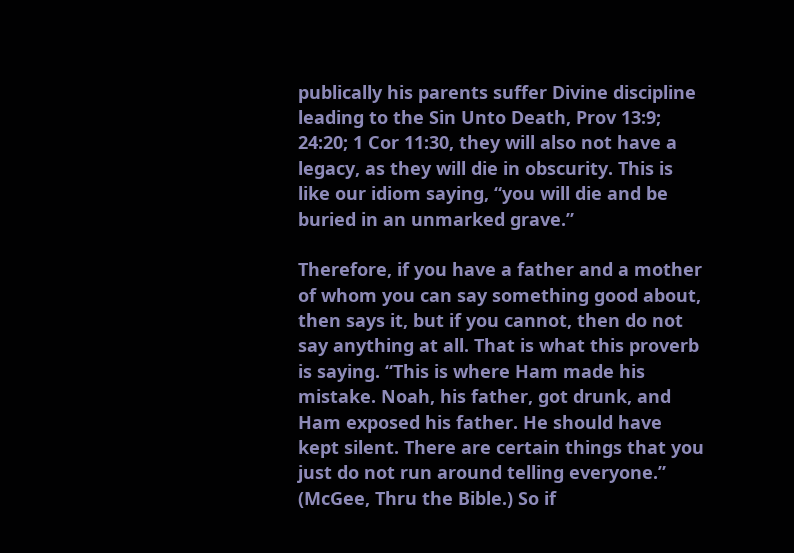publically his parents suffer Divine discipline leading to the Sin Unto Death, Prov 13:9; 24:20; 1 Cor 11:30, they will also not have a legacy, as they will die in obscurity. This is like our idiom saying, “you will die and be buried in an unmarked grave.”

Therefore, if you have a father and a mother of whom you can say something good about, then says it, but if you cannot, then do not say anything at all. That is what this proverb is saying. “This is where Ham made his mistake. Noah, his father, got drunk, and Ham exposed his father. He should have kept silent. There are certain things that you just do not run around telling everyone.” (McGee, Thru the Bible.) So if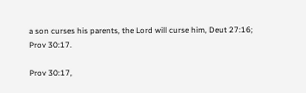a son curses his parents, the Lord will curse him, Deut 27:16; Prov 30:17.

Prov 30:17,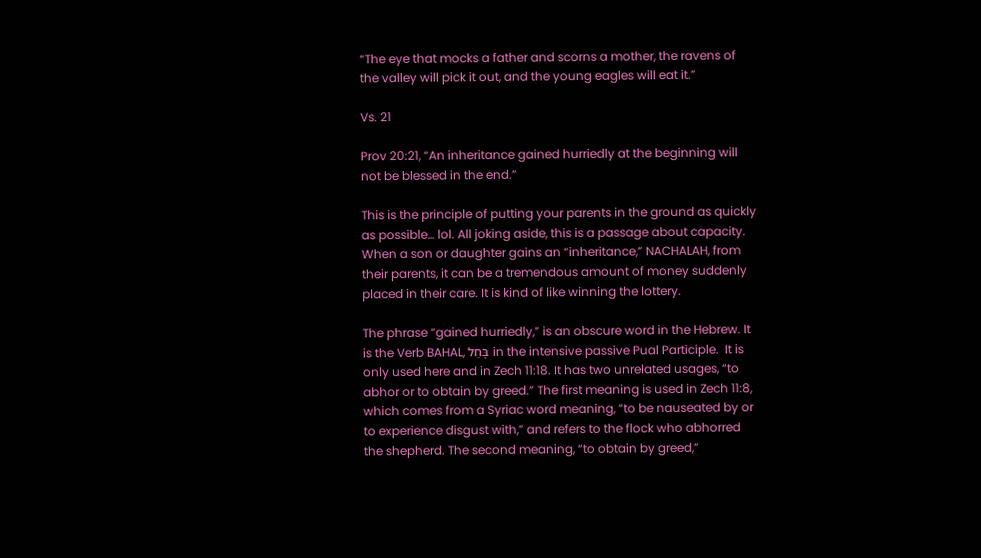“The eye that mocks a father and scorns a mother, the ravens of the valley will pick it out, and the young eagles will eat it.”

Vs. 21

Prov 20:21, “An inheritance gained hurriedly at the beginning will not be blessed in the end.”

This is the principle of putting your parents in the ground as quickly as possible… lol. All joking aside, this is a passage about capacity. When a son or daughter gains an “inheritance,” NACHALAH, from their parents, it can be a tremendous amount of money suddenly placed in their care. It is kind of like winning the lottery.

The phrase “gained hurriedly,” is an obscure word in the Hebrew. It is the Verb BAHAL, בָּחֵל in the intensive passive Pual Participle.  It is only used here and in Zech 11:18. It has two unrelated usages, “to abhor or to obtain by greed.” The first meaning is used in Zech 11:8, which comes from a Syriac word meaning, “to be nauseated by or to experience disgust with,” and refers to the flock who abhorred the shepherd. The second meaning, “to obtain by greed,”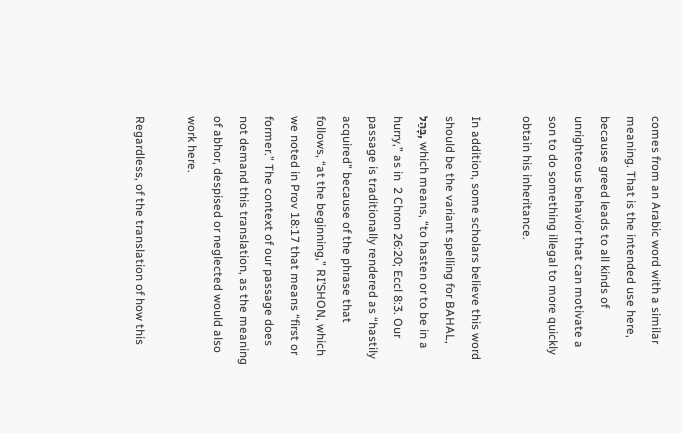comes from an Arabic word with a similar meaning. That is the intended use here, because greed leads to all kinds of unrighteous behavior that can motivate a son to do something illegal to more quickly obtain his inheritance.

In addition, some scholars believe this word should be the variant spelling for BAHAL, בָּהַל, which means, “to hasten or to be in a hurry,” as in  2 Chron 26:20; Eccl 8:3. Our passage is traditionally rendered as “hastily acquired” because of the phrase that follows, “at the beginning,” RI’SHON, which we noted in Prov 18:17 that means “first or former.” The context of our passage does not demand this translation, as the meaning of abhor, despised or neglected would also work here.

Regardless, of the translation of how this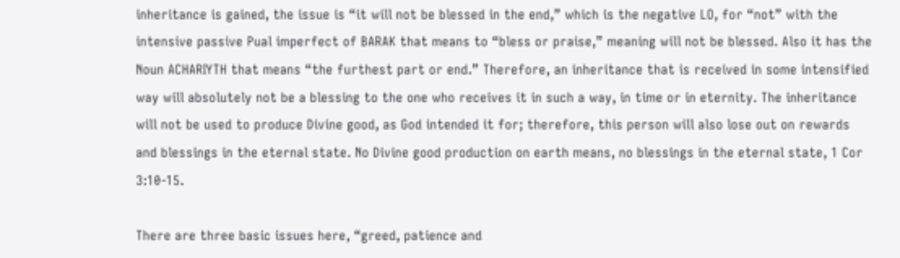inheritance is gained, the issue is “it will not be blessed in the end,” which is the negative LO, for “not” with the intensive passive Pual imperfect of BARAK that means to “bless or praise,” meaning will not be blessed. Also it has the Noun ACHARIYTH that means “the furthest part or end.” Therefore, an inheritance that is received in some intensified way will absolutely not be a blessing to the one who receives it in such a way, in time or in eternity. The inheritance will not be used to produce Divine good, as God intended it for; therefore, this person will also lose out on rewards and blessings in the eternal state. No Divine good production on earth means, no blessings in the eternal state, 1 Cor 3:10-15.

There are three basic issues here, “greed, patience and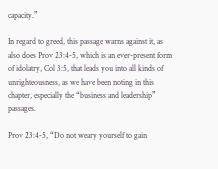capacity.”

In regard to greed, this passage warns against it, as also does Prov 23:4-5, which is an ever-present form of idolatry, Col 3:5, that leads you into all kinds of unrighteousness, as we have been noting in this chapter, especially the “business and leadership” passages.

Prov 23:4-5, “Do not weary yourself to gain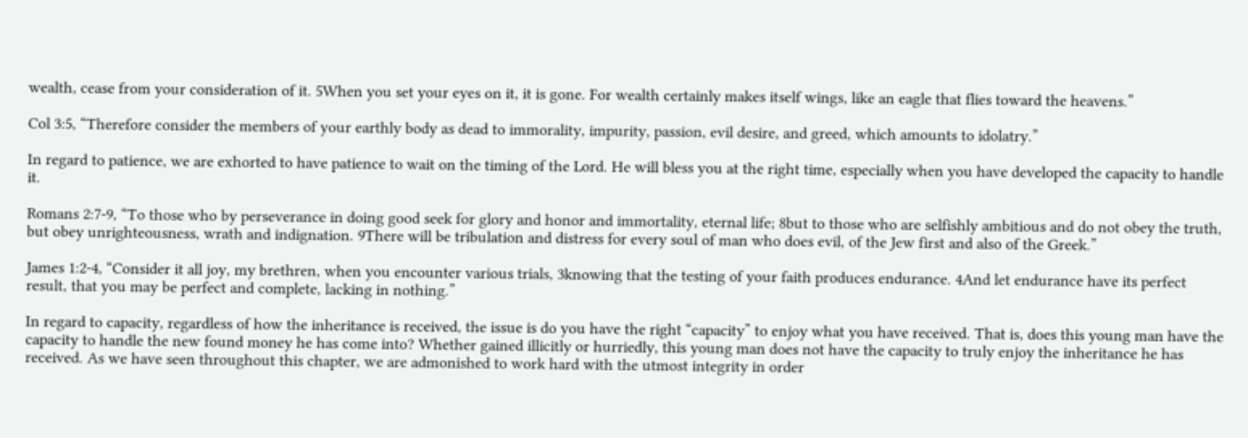wealth, cease from your consideration of it. 5When you set your eyes on it, it is gone. For wealth certainly makes itself wings, like an eagle that flies toward the heavens.”

Col 3:5, “Therefore consider the members of your earthly body as dead to immorality, impurity, passion, evil desire, and greed, which amounts to idolatry.”

In regard to patience, we are exhorted to have patience to wait on the timing of the Lord. He will bless you at the right time, especially when you have developed the capacity to handle it.

Romans 2:7-9, “To those who by perseverance in doing good seek for glory and honor and immortality, eternal life; 8but to those who are selfishly ambitious and do not obey the truth, but obey unrighteousness, wrath and indignation. 9There will be tribulation and distress for every soul of man who does evil, of the Jew first and also of the Greek.”

James 1:2-4, “Consider it all joy, my brethren, when you encounter various trials, 3knowing that the testing of your faith produces endurance. 4And let endurance have its perfect result, that you may be perfect and complete, lacking in nothing.”

In regard to capacity, regardless of how the inheritance is received, the issue is do you have the right “capacity” to enjoy what you have received. That is, does this young man have the capacity to handle the new found money he has come into? Whether gained illicitly or hurriedly, this young man does not have the capacity to truly enjoy the inheritance he has received. As we have seen throughout this chapter, we are admonished to work hard with the utmost integrity in order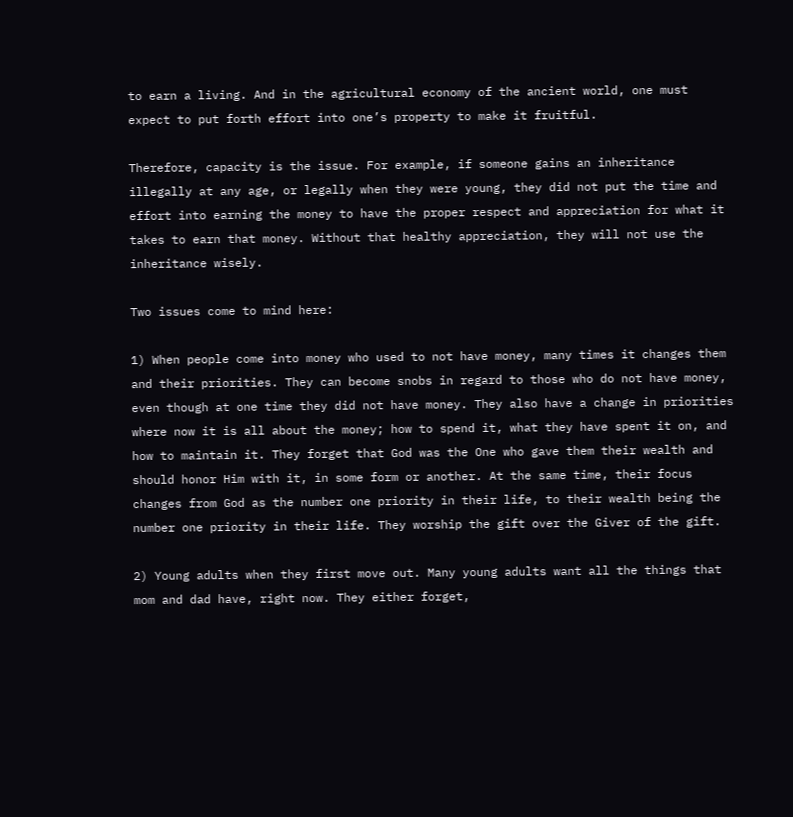to earn a living. And in the agricultural economy of the ancient world, one must expect to put forth effort into one’s property to make it fruitful.

Therefore, capacity is the issue. For example, if someone gains an inheritance illegally at any age, or legally when they were young, they did not put the time and effort into earning the money to have the proper respect and appreciation for what it takes to earn that money. Without that healthy appreciation, they will not use the inheritance wisely.

Two issues come to mind here:

1) When people come into money who used to not have money, many times it changes them and their priorities. They can become snobs in regard to those who do not have money, even though at one time they did not have money. They also have a change in priorities where now it is all about the money; how to spend it, what they have spent it on, and how to maintain it. They forget that God was the One who gave them their wealth and should honor Him with it, in some form or another. At the same time, their focus changes from God as the number one priority in their life, to their wealth being the number one priority in their life. They worship the gift over the Giver of the gift.

2) Young adults when they first move out. Many young adults want all the things that mom and dad have, right now. They either forget,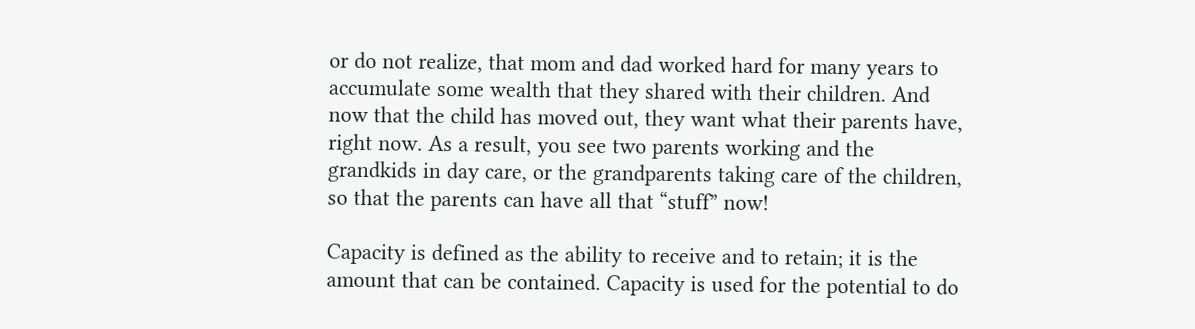or do not realize, that mom and dad worked hard for many years to accumulate some wealth that they shared with their children. And now that the child has moved out, they want what their parents have, right now. As a result, you see two parents working and the grandkids in day care, or the grandparents taking care of the children, so that the parents can have all that “stuff” now!

Capacity is defined as the ability to receive and to retain; it is the amount that can be contained. Capacity is used for the potential to do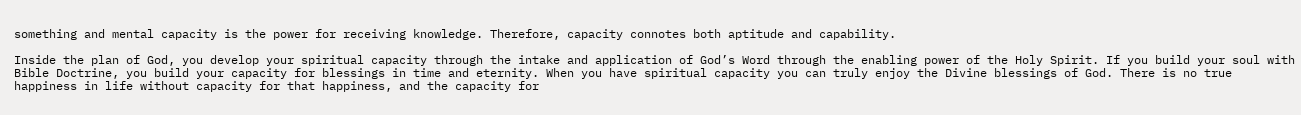something and mental capacity is the power for receiving knowledge. Therefore, capacity connotes both aptitude and capability.

Inside the plan of God, you develop your spiritual capacity through the intake and application of God’s Word through the enabling power of the Holy Spirit. If you build your soul with Bible Doctrine, you build your capacity for blessings in time and eternity. When you have spiritual capacity you can truly enjoy the Divine blessings of God. There is no true happiness in life without capacity for that happiness, and the capacity for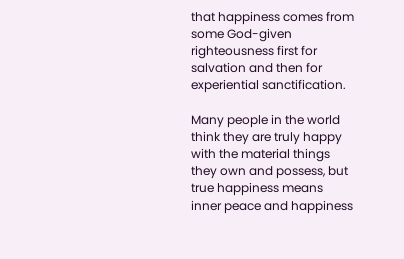that happiness comes from some God-given righteousness first for salvation and then for experiential sanctification.

Many people in the world think they are truly happy with the material things they own and possess, but true happiness means inner peace and happiness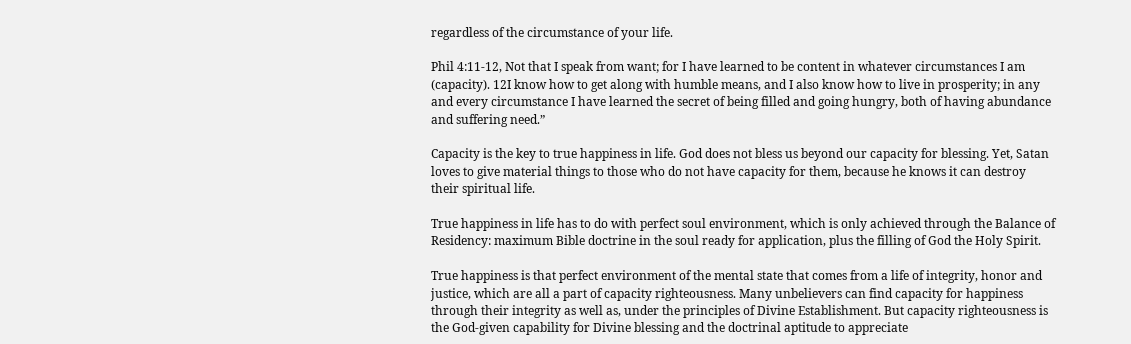regardless of the circumstance of your life.

Phil 4:11-12, Not that I speak from want; for I have learned to be content in whatever circumstances I am (capacity). 12I know how to get along with humble means, and I also know how to live in prosperity; in any and every circumstance I have learned the secret of being filled and going hungry, both of having abundance and suffering need.”

Capacity is the key to true happiness in life. God does not bless us beyond our capacity for blessing. Yet, Satan loves to give material things to those who do not have capacity for them, because he knows it can destroy their spiritual life.

True happiness in life has to do with perfect soul environment, which is only achieved through the Balance of Residency: maximum Bible doctrine in the soul ready for application, plus the filling of God the Holy Spirit.

True happiness is that perfect environment of the mental state that comes from a life of integrity, honor and justice, which are all a part of capacity righteousness. Many unbelievers can find capacity for happiness through their integrity as well as, under the principles of Divine Establishment. But capacity righteousness is the God-given capability for Divine blessing and the doctrinal aptitude to appreciate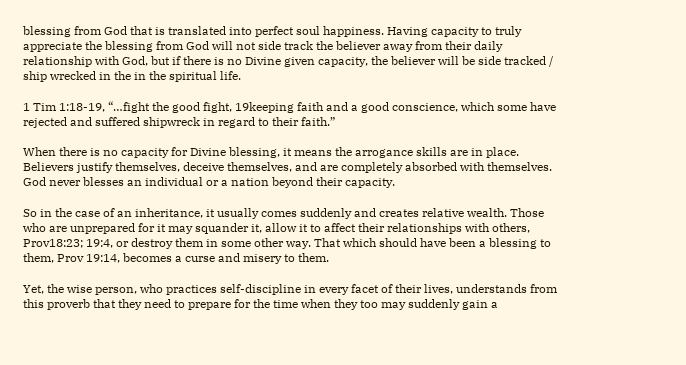blessing from God that is translated into perfect soul happiness. Having capacity to truly appreciate the blessing from God will not side track the believer away from their daily relationship with God, but if there is no Divine given capacity, the believer will be side tracked / ship wrecked in the in the spiritual life.

1 Tim 1:18-19, “…fight the good fight, 19keeping faith and a good conscience, which some have rejected and suffered shipwreck in regard to their faith.”

When there is no capacity for Divine blessing, it means the arrogance skills are in place. Believers justify themselves, deceive themselves, and are completely absorbed with themselves. God never blesses an individual or a nation beyond their capacity.

So in the case of an inheritance, it usually comes suddenly and creates relative wealth. Those who are unprepared for it may squander it, allow it to affect their relationships with others, Prov18:23; 19:4, or destroy them in some other way. That which should have been a blessing to them, Prov 19:14, becomes a curse and misery to them.

Yet, the wise person, who practices self-discipline in every facet of their lives, understands from this proverb that they need to prepare for the time when they too may suddenly gain a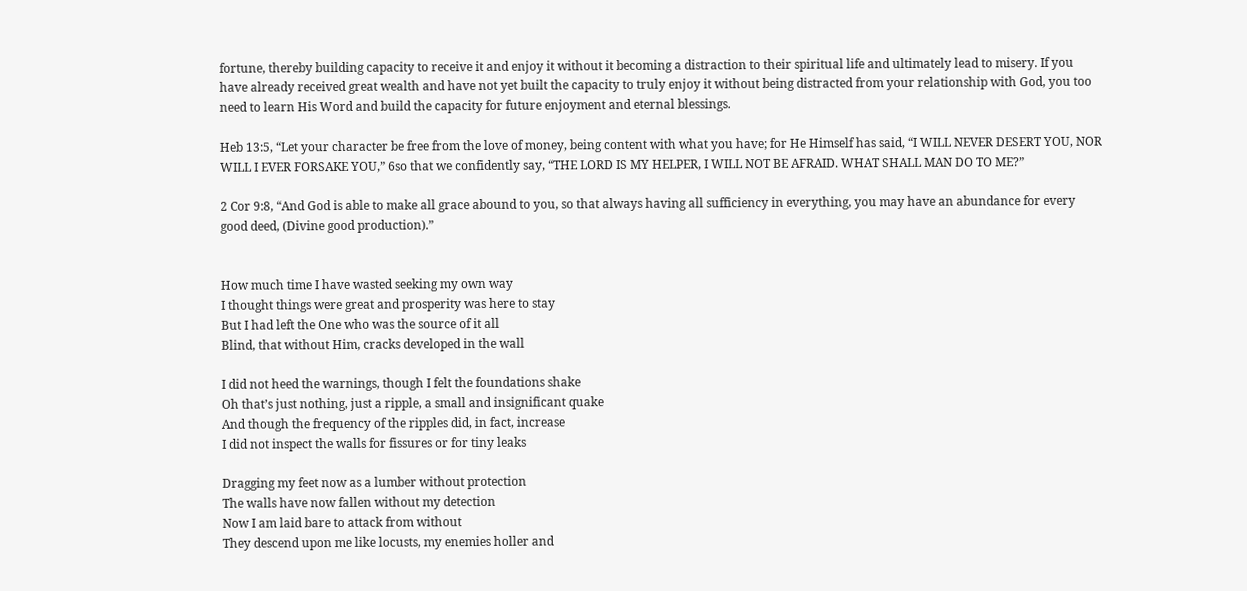fortune, thereby building capacity to receive it and enjoy it without it becoming a distraction to their spiritual life and ultimately lead to misery. If you have already received great wealth and have not yet built the capacity to truly enjoy it without being distracted from your relationship with God, you too need to learn His Word and build the capacity for future enjoyment and eternal blessings.

Heb 13:5, “Let your character be free from the love of money, being content with what you have; for He Himself has said, “I WILL NEVER DESERT YOU, NOR WILL I EVER FORSAKE YOU,” 6so that we confidently say, “THE LORD IS MY HELPER, I WILL NOT BE AFRAID. WHAT SHALL MAN DO TO ME?”

2 Cor 9:8, “And God is able to make all grace abound to you, so that always having all sufficiency in everything, you may have an abundance for every good deed, (Divine good production).”


How much time I have wasted seeking my own way
I thought things were great and prosperity was here to stay
But I had left the One who was the source of it all
Blind, that without Him, cracks developed in the wall

I did not heed the warnings, though I felt the foundations shake
Oh that’s just nothing, just a ripple, a small and insignificant quake
And though the frequency of the ripples did, in fact, increase
I did not inspect the walls for fissures or for tiny leaks

Dragging my feet now as a lumber without protection
The walls have now fallen without my detection
Now I am laid bare to attack from without
They descend upon me like locusts, my enemies holler and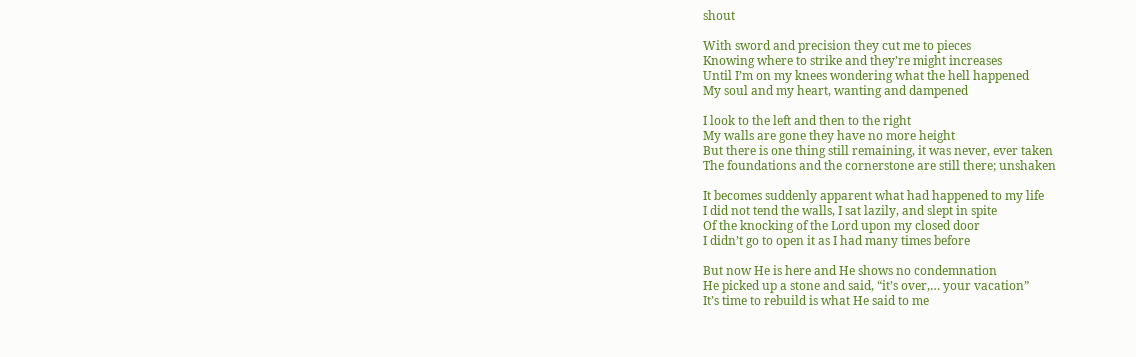shout

With sword and precision they cut me to pieces
Knowing where to strike and they’re might increases
Until I’m on my knees wondering what the hell happened
My soul and my heart, wanting and dampened

I look to the left and then to the right
My walls are gone they have no more height
But there is one thing still remaining, it was never, ever taken
The foundations and the cornerstone are still there; unshaken

It becomes suddenly apparent what had happened to my life
I did not tend the walls, I sat lazily, and slept in spite
Of the knocking of the Lord upon my closed door
I didn’t go to open it as I had many times before

But now He is here and He shows no condemnation
He picked up a stone and said, “it’s over,… your vacation”
It’s time to rebuild is what He said to me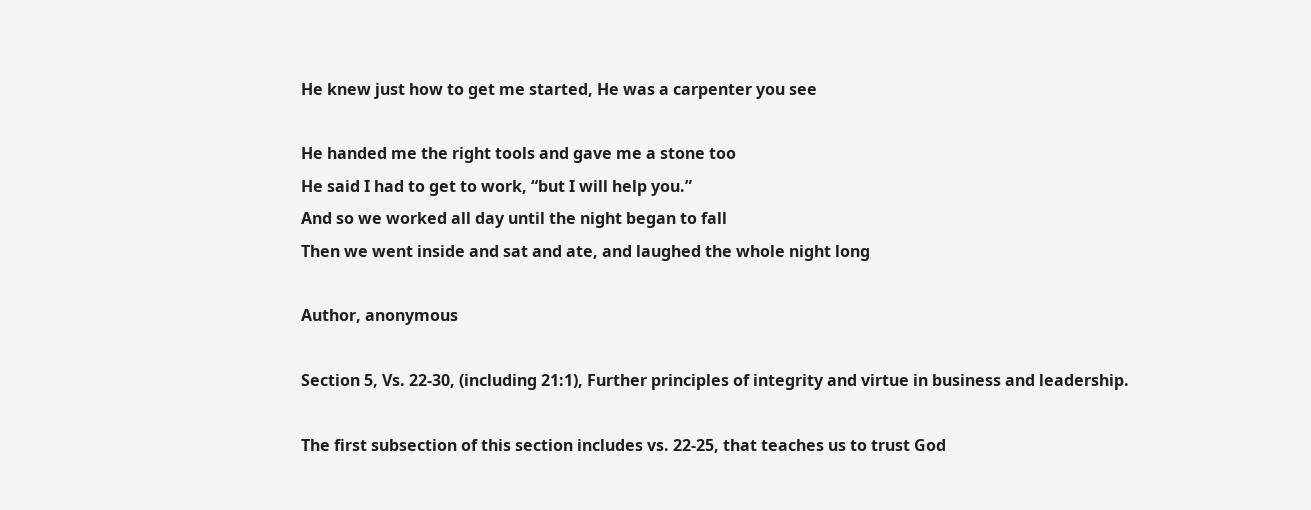He knew just how to get me started, He was a carpenter you see

He handed me the right tools and gave me a stone too
He said I had to get to work, “but I will help you.”
And so we worked all day until the night began to fall
Then we went inside and sat and ate, and laughed the whole night long

Author, anonymous

Section 5, Vs. 22-30, (including 21:1), Further principles of integrity and virtue in business and leadership.

The first subsection of this section includes vs. 22-25, that teaches us to trust God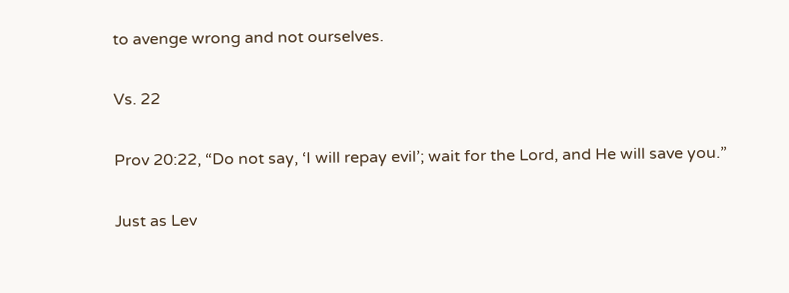to avenge wrong and not ourselves.

Vs. 22

Prov 20:22, “Do not say, ‘I will repay evil’; wait for the Lord, and He will save you.”

Just as Lev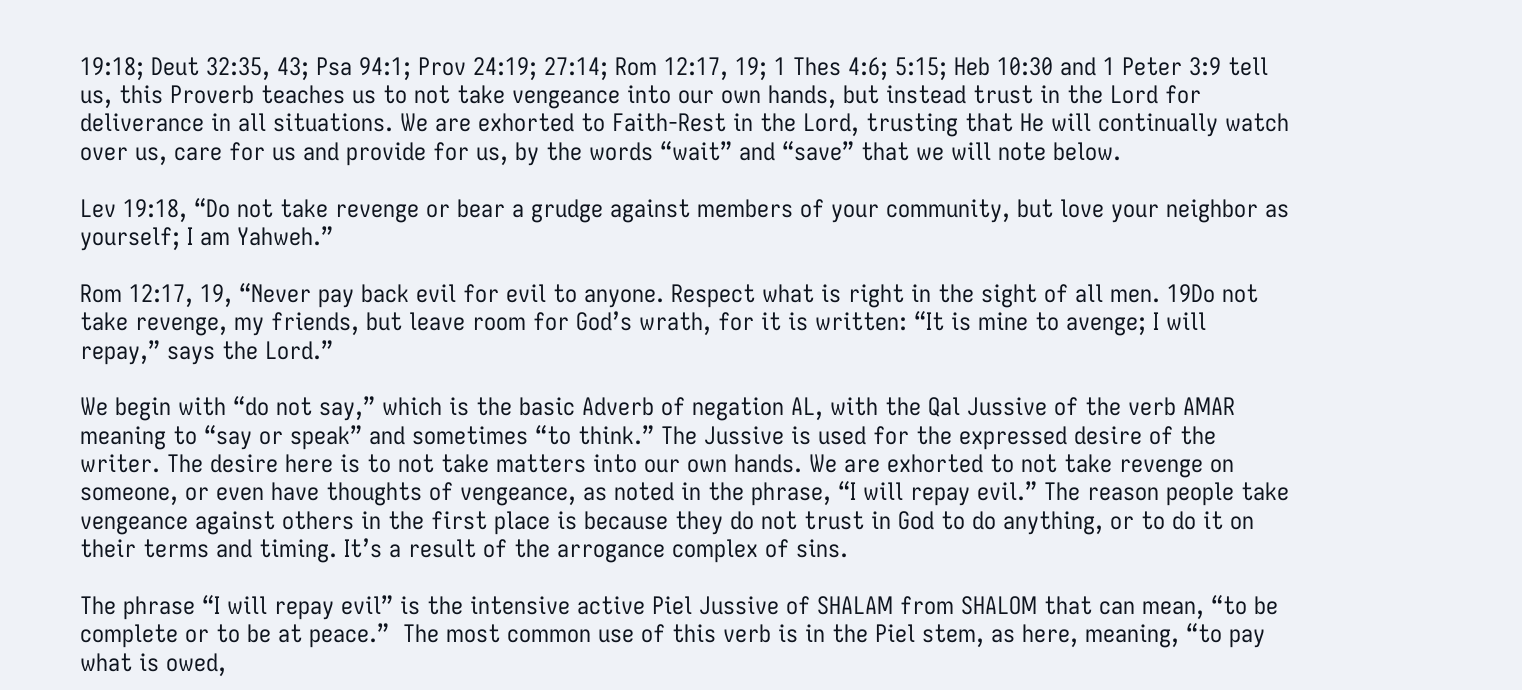19:18; Deut 32:35, 43; Psa 94:1; Prov 24:19; 27:14; Rom 12:17, 19; 1 Thes 4:6; 5:15; Heb 10:30 and 1 Peter 3:9 tell us, this Proverb teaches us to not take vengeance into our own hands, but instead trust in the Lord for deliverance in all situations. We are exhorted to Faith-Rest in the Lord, trusting that He will continually watch over us, care for us and provide for us, by the words “wait” and “save” that we will note below.

Lev 19:18, “Do not take revenge or bear a grudge against members of your community, but love your neighbor as yourself; I am Yahweh.”

Rom 12:17, 19, “Never pay back evil for evil to anyone. Respect what is right in the sight of all men. 19Do not take revenge, my friends, but leave room for God’s wrath, for it is written: “It is mine to avenge; I will repay,” says the Lord.”

We begin with “do not say,” which is the basic Adverb of negation AL, with the Qal Jussive of the verb AMAR meaning to “say or speak” and sometimes “to think.” The Jussive is used for the expressed desire of the writer. The desire here is to not take matters into our own hands. We are exhorted to not take revenge on someone, or even have thoughts of vengeance, as noted in the phrase, “I will repay evil.” The reason people take vengeance against others in the first place is because they do not trust in God to do anything, or to do it on their terms and timing. It’s a result of the arrogance complex of sins.

The phrase “I will repay evil” is the intensive active Piel Jussive of SHALAM from SHALOM that can mean, “to be complete or to be at peace.”  The most common use of this verb is in the Piel stem, as here, meaning, “to pay what is owed,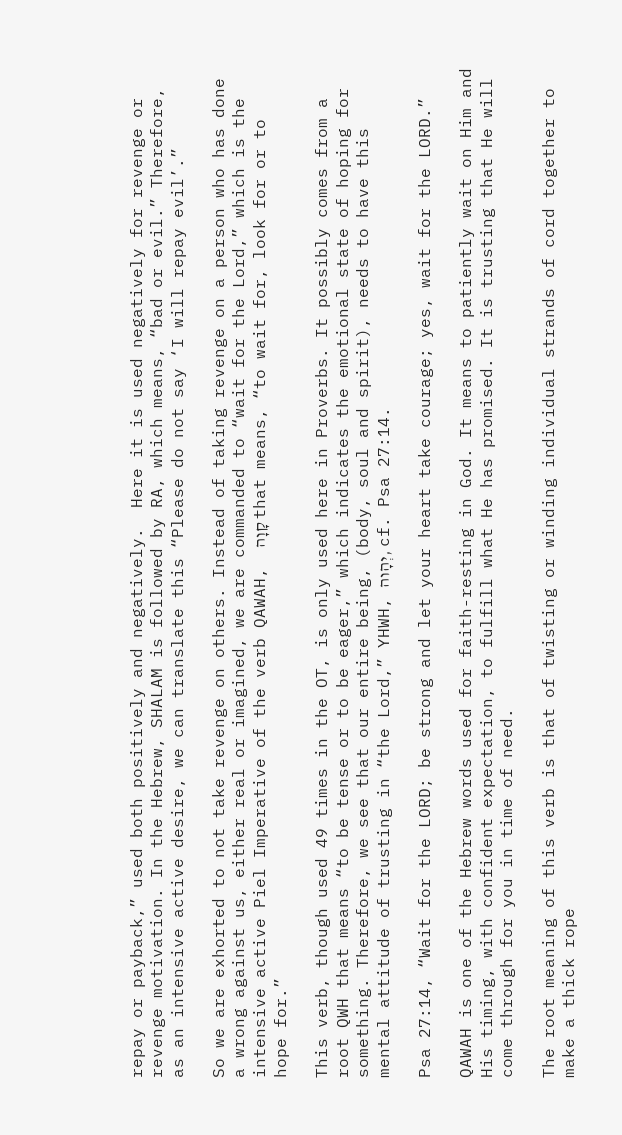repay or payback,” used both positively and negatively.  Here it is used negatively for revenge or revenge motivation. In the Hebrew, SHALAM is followed by RA, which means, “bad or evil.” Therefore, as an intensive active desire, we can translate this “Please do not say ‘I will repay evil’.”

So we are exhorted to not take revenge on others. Instead of taking revenge on a person who has done a wrong against us, either real or imagined, we are commanded to “wait for the Lord,” which is the intensive active Piel Imperative of the verb QAWAH,  קָוָה that means, “to wait for, look for or to hope for.”

This verb, though used 49 times in the OT, is only used here in Proverbs. It possibly comes from a root QWH that means “to be tense or to be eager,” which indicates the emotional state of hoping for something. Therefore, we see that our entire being, (body, soul and spirit), needs to have this mental attitude of trusting in “the Lord,” YHWH, יְהָוה, cf. Psa 27:14.

Psa 27:14, “Wait for the LORD; be strong and let your heart take courage; yes, wait for the LORD.”

QAWAH is one of the Hebrew words used for faith-resting in God. It means to patiently wait on Him and His timing, with confident expectation, to fulfill what He has promised. It is trusting that He will come through for you in time of need.

The root meaning of this verb is that of twisting or winding individual strands of cord together to make a thick rope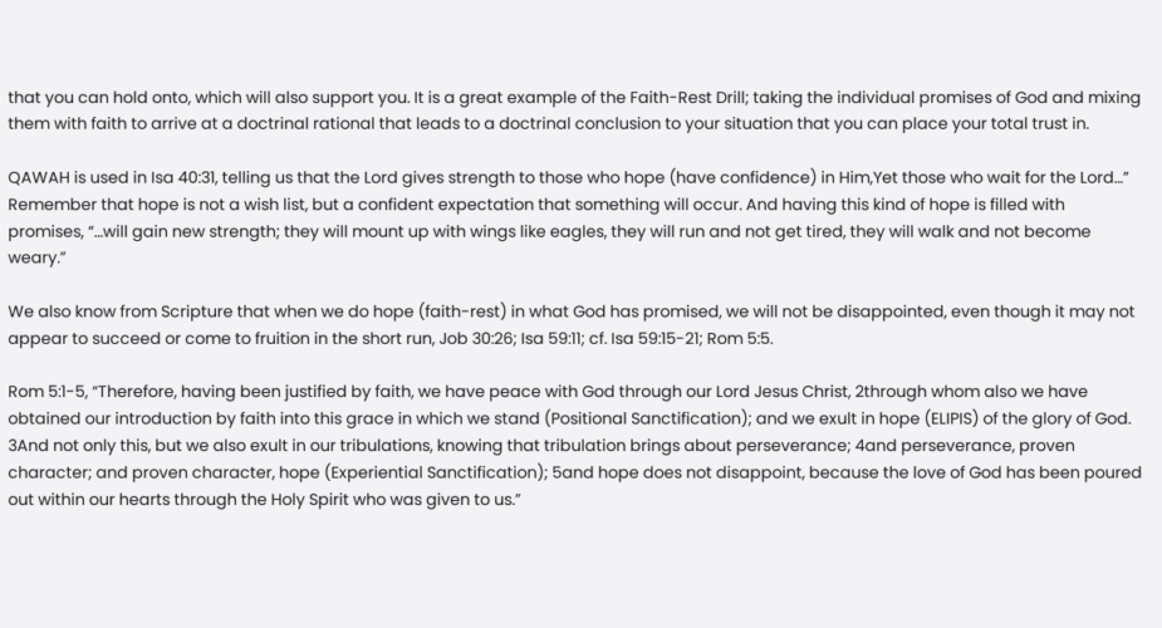that you can hold onto, which will also support you. It is a great example of the Faith-Rest Drill; taking the individual promises of God and mixing them with faith to arrive at a doctrinal rational that leads to a doctrinal conclusion to your situation that you can place your total trust in.

QAWAH is used in Isa 40:31, telling us that the Lord gives strength to those who hope (have confidence) in Him,Yet those who wait for the Lord…” Remember that hope is not a wish list, but a confident expectation that something will occur. And having this kind of hope is filled with promises, “…will gain new strength; they will mount up with wings like eagles, they will run and not get tired, they will walk and not become weary.”

We also know from Scripture that when we do hope (faith-rest) in what God has promised, we will not be disappointed, even though it may not appear to succeed or come to fruition in the short run, Job 30:26; Isa 59:11; cf. Isa 59:15-21; Rom 5:5.

Rom 5:1-5, “Therefore, having been justified by faith, we have peace with God through our Lord Jesus Christ, 2through whom also we have obtained our introduction by faith into this grace in which we stand (Positional Sanctification); and we exult in hope (ELIPIS) of the glory of God. 3And not only this, but we also exult in our tribulations, knowing that tribulation brings about perseverance; 4and perseverance, proven character; and proven character, hope (Experiential Sanctification); 5and hope does not disappoint, because the love of God has been poured out within our hearts through the Holy Spirit who was given to us.”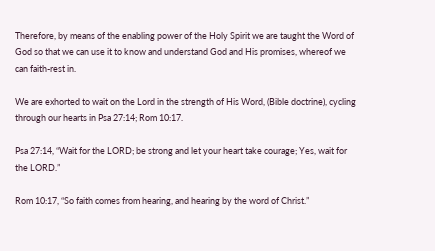Therefore, by means of the enabling power of the Holy Spirit we are taught the Word of God so that we can use it to know and understand God and His promises, whereof we can faith-rest in.

We are exhorted to wait on the Lord in the strength of His Word, (Bible doctrine), cycling through our hearts in Psa 27:14; Rom 10:17.

Psa 27:14, “Wait for the LORD; be strong and let your heart take courage; Yes, wait for the LORD.”

Rom 10:17, “So faith comes from hearing, and hearing by the word of Christ.”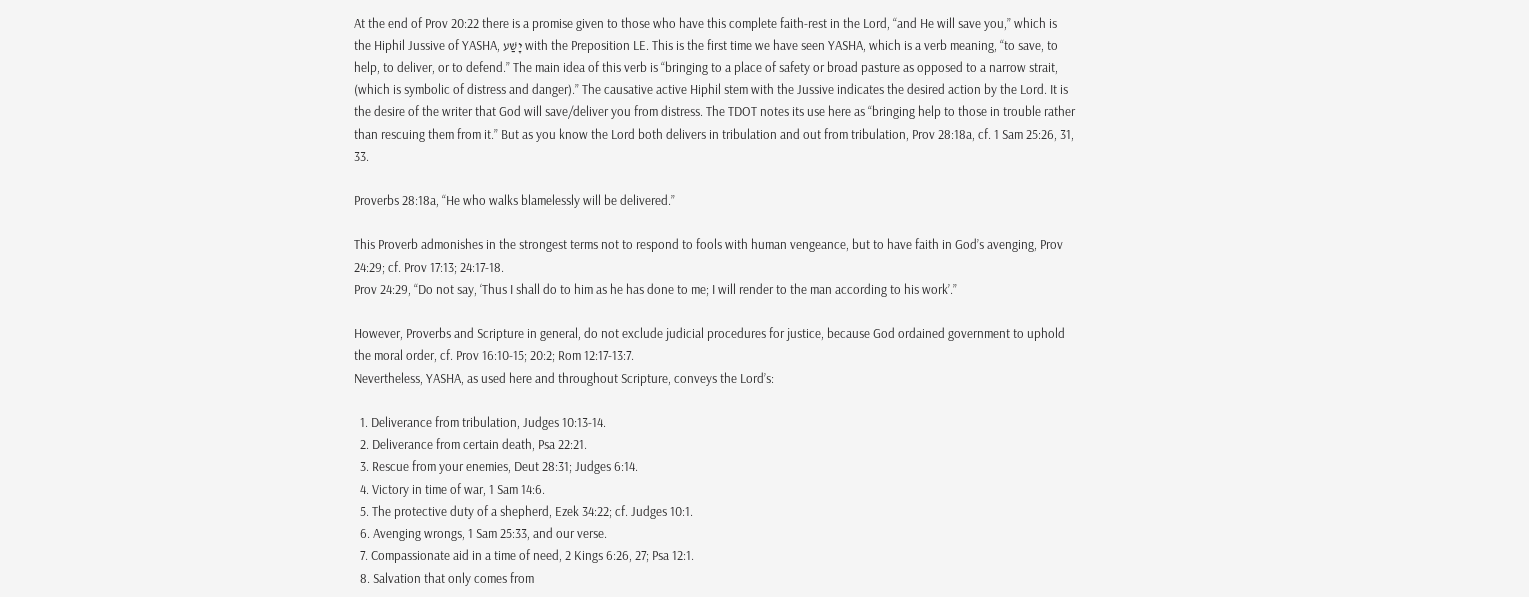At the end of Prov 20:22 there is a promise given to those who have this complete faith-rest in the Lord, “and He will save you,” which is the Hiphil Jussive of YASHA, יָשַׁע with the Preposition LE. This is the first time we have seen YASHA, which is a verb meaning, “to save, to help, to deliver, or to defend.” The main idea of this verb is “bringing to a place of safety or broad pasture as opposed to a narrow strait, (which is symbolic of distress and danger).” The causative active Hiphil stem with the Jussive indicates the desired action by the Lord. It is the desire of the writer that God will save/deliver you from distress. The TDOT notes its use here as “bringing help to those in trouble rather than rescuing them from it.” But as you know the Lord both delivers in tribulation and out from tribulation, Prov 28:18a, cf. 1 Sam 25:26, 31, 33.

Proverbs 28:18a, “He who walks blamelessly will be delivered.”

This Proverb admonishes in the strongest terms not to respond to fools with human vengeance, but to have faith in God’s avenging, Prov 24:29; cf. Prov 17:13; 24:17-18.
Prov 24:29, “Do not say, ‘Thus I shall do to him as he has done to me; I will render to the man according to his work’.”

However, Proverbs and Scripture in general, do not exclude judicial procedures for justice, because God ordained government to uphold the moral order, cf. Prov 16:10-15; 20:2; Rom 12:17-13:7.
Nevertheless, YASHA, as used here and throughout Scripture, conveys the Lord’s:

  1. Deliverance from tribulation, Judges 10:13-14.
  2. Deliverance from certain death, Psa 22:21.
  3. Rescue from your enemies, Deut 28:31; Judges 6:14.
  4. Victory in time of war, 1 Sam 14:6.
  5. The protective duty of a shepherd, Ezek 34:22; cf. Judges 10:1.
  6. Avenging wrongs, 1 Sam 25:33, and our verse.
  7. Compassionate aid in a time of need, 2 Kings 6:26, 27; Psa 12:1.
  8. Salvation that only comes from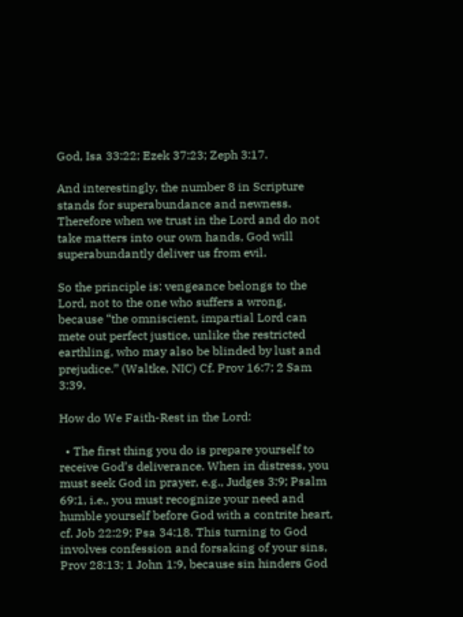God, Isa 33:22; Ezek 37:23; Zeph 3:17.

And interestingly, the number 8 in Scripture stands for superabundance and newness. Therefore when we trust in the Lord and do not take matters into our own hands, God will superabundantly deliver us from evil.

So the principle is: vengeance belongs to the Lord, not to the one who suffers a wrong, because “the omniscient, impartial Lord can mete out perfect justice, unlike the restricted earthling, who may also be blinded by lust and prejudice.” (Waltke, NIC) Cf. Prov 16:7; 2 Sam 3:39.

How do We Faith-Rest in the Lord:

  • The first thing you do is prepare yourself to receive God’s deliverance. When in distress, you must seek God in prayer, e.g., Judges 3:9; Psalm 69:1, i.e., you must recognize your need and humble yourself before God with a contrite heart, cf. Job 22:29; Psa 34:18. This turning to God involves confession and forsaking of your sins, Prov 28:13; 1 John 1:9, because sin hinders God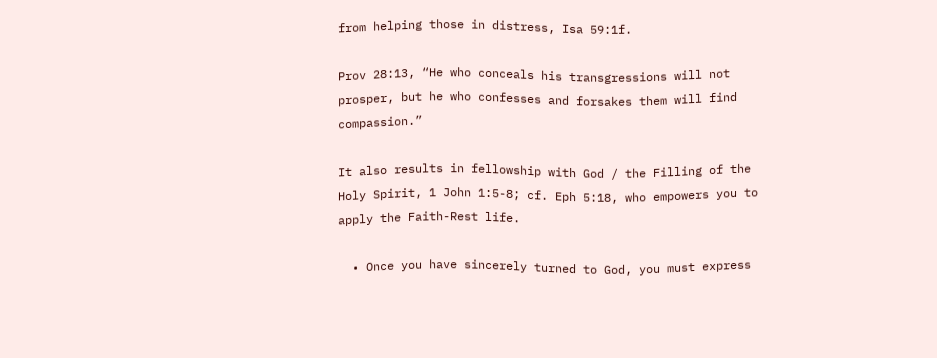from helping those in distress, Isa 59:1f.

Prov 28:13, “He who conceals his transgressions will not prosper, but he who confesses and forsakes them will find compassion.”

It also results in fellowship with God / the Filling of the Holy Spirit, 1 John 1:5-8; cf. Eph 5:18, who empowers you to apply the Faith-Rest life.

  • Once you have sincerely turned to God, you must express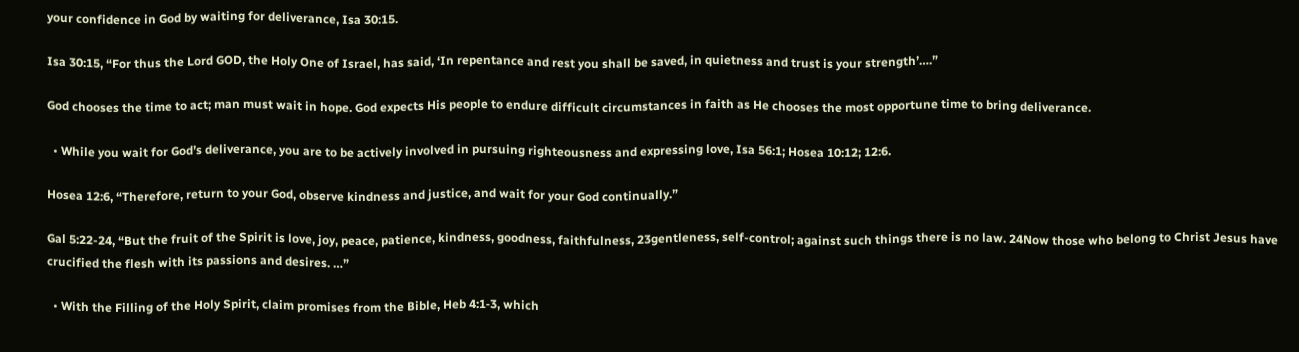your confidence in God by waiting for deliverance, Isa 30:15.

Isa 30:15, “For thus the Lord GOD, the Holy One of Israel, has said, ‘In repentance and rest you shall be saved, in quietness and trust is your strength’….”

God chooses the time to act; man must wait in hope. God expects His people to endure difficult circumstances in faith as He chooses the most opportune time to bring deliverance.

  • While you wait for God’s deliverance, you are to be actively involved in pursuing righteousness and expressing love, Isa 56:1; Hosea 10:12; 12:6.

Hosea 12:6, “Therefore, return to your God, observe kindness and justice, and wait for your God continually.”

Gal 5:22-24, “But the fruit of the Spirit is love, joy, peace, patience, kindness, goodness, faithfulness, 23gentleness, self-control; against such things there is no law. 24Now those who belong to Christ Jesus have crucified the flesh with its passions and desires. …”

  • With the Filling of the Holy Spirit, claim promises from the Bible, Heb 4:1‑3, which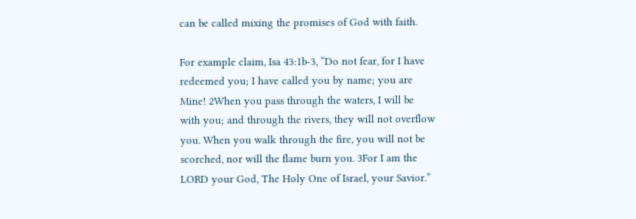can be called mixing the promises of God with faith.

For example claim, Isa 43:1b-3, “Do not fear, for I have redeemed you; I have called you by name; you are Mine! 2When you pass through the waters, I will be with you; and through the rivers, they will not overflow you. When you walk through the fire, you will not be scorched, nor will the flame burn you. 3For I am the LORD your God, The Holy One of Israel, your Savior.”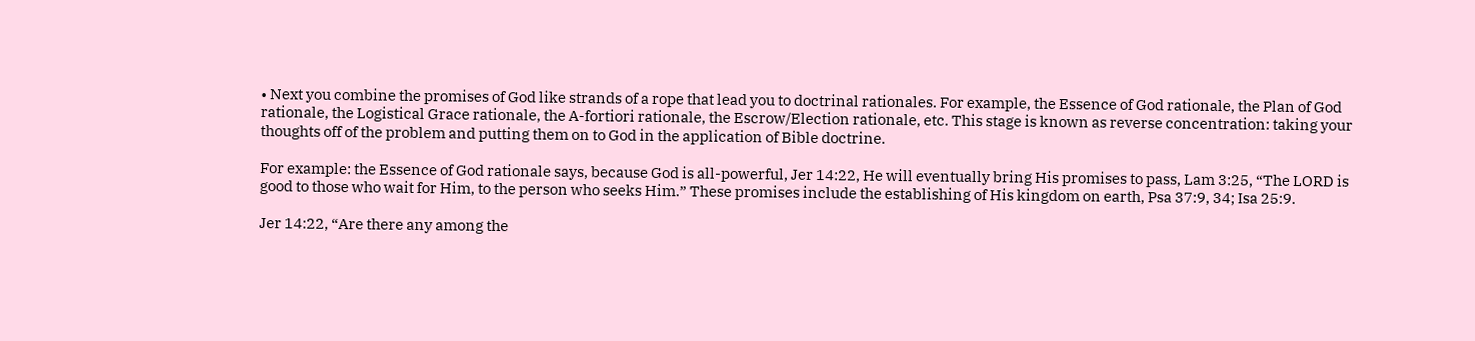• Next you combine the promises of God like strands of a rope that lead you to doctrinal rationales. For example, the Essence of God rationale, the Plan of God rationale, the Logistical Grace rationale, the A-fortiori rationale, the Escrow/Election rationale, etc. This stage is known as reverse concentration: taking your thoughts off of the problem and putting them on to God in the application of Bible doctrine.

For example: the Essence of God rationale says, because God is all-powerful, Jer 14:22, He will eventually bring His promises to pass, Lam 3:25, “The LORD is good to those who wait for Him, to the person who seeks Him.” These promises include the establishing of His kingdom on earth, Psa 37:9, 34; Isa 25:9.

Jer 14:22, “Are there any among the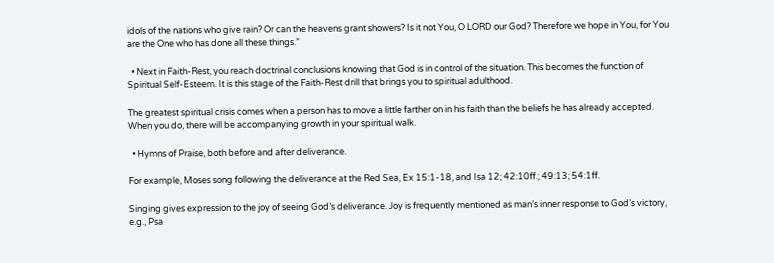idols of the nations who give rain? Or can the heavens grant showers? Is it not You, O LORD our God? Therefore we hope in You, for You are the One who has done all these things.”

  • Next in Faith-Rest, you reach doctrinal conclusions knowing that God is in control of the situation. This becomes the function of Spiritual Self-Esteem. It is this stage of the Faith-Rest drill that brings you to spiritual adulthood.

The greatest spiritual crisis comes when a person has to move a little farther on in his faith than the beliefs he has already accepted. When you do, there will be accompanying growth in your spiritual walk.

  • Hymns of Praise, both before and after deliverance.

For example, Moses song following the deliverance at the Red Sea, Ex 15:1-18, and Isa 12; 42:10ff.; 49:13; 54:1ff.

Singing gives expression to the joy of seeing God’s deliverance. Joy is frequently mentioned as man’s inner response to God’s victory, e.g., Psa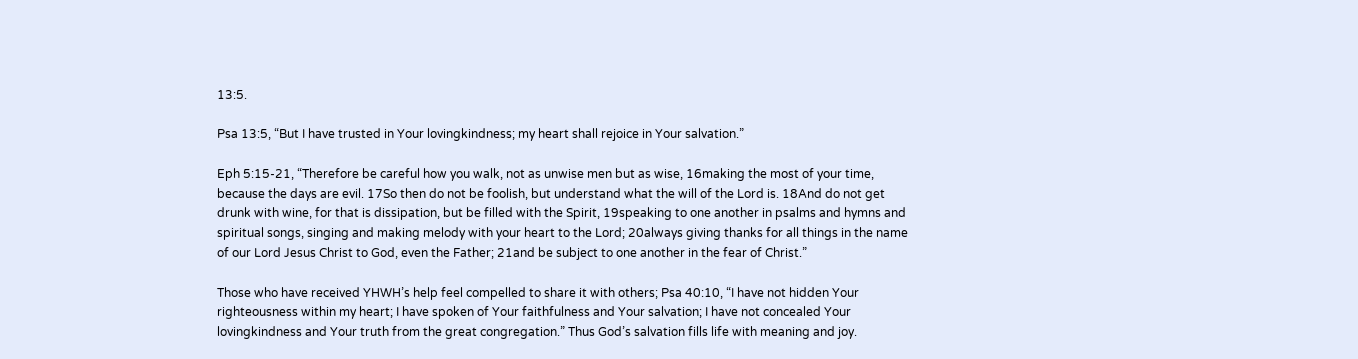13:5.

Psa 13:5, “But I have trusted in Your lovingkindness; my heart shall rejoice in Your salvation.”

Eph 5:15-21, “Therefore be careful how you walk, not as unwise men but as wise, 16making the most of your time, because the days are evil. 17So then do not be foolish, but understand what the will of the Lord is. 18And do not get drunk with wine, for that is dissipation, but be filled with the Spirit, 19speaking to one another in psalms and hymns and spiritual songs, singing and making melody with your heart to the Lord; 20always giving thanks for all things in the name of our Lord Jesus Christ to God, even the Father; 21and be subject to one another in the fear of Christ.”

Those who have received YHWH’s help feel compelled to share it with others; Psa 40:10, “I have not hidden Your righteousness within my heart; I have spoken of Your faithfulness and Your salvation; I have not concealed Your lovingkindness and Your truth from the great congregation.” Thus God’s salvation fills life with meaning and joy.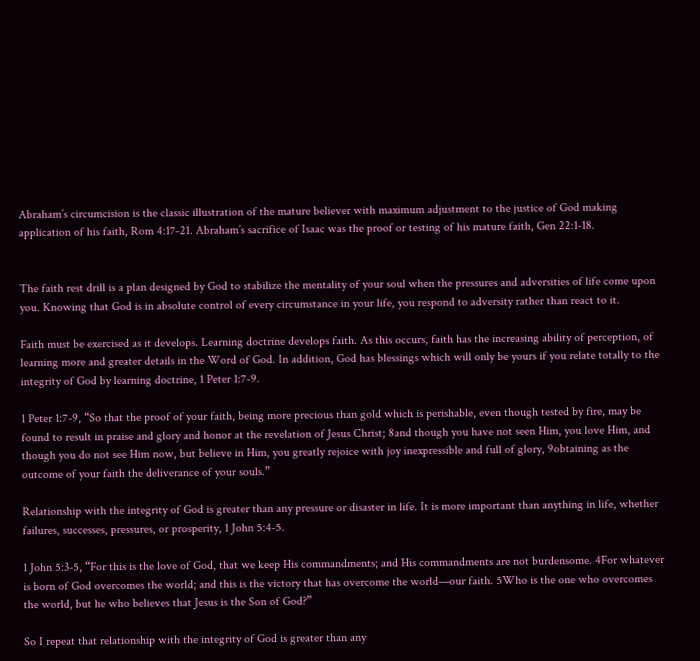Abraham’s circumcision is the classic illustration of the mature believer with maximum adjustment to the justice of God making application of his faith, Rom 4:17‑21. Abraham’s sacrifice of Isaac was the proof or testing of his mature faith, Gen 22:1‑18.


The faith rest drill is a plan designed by God to stabilize the mentality of your soul when the pressures and adversities of life come upon you. Knowing that God is in absolute control of every circumstance in your life, you respond to adversity rather than react to it.

Faith must be exercised as it develops. Learning doctrine develops faith. As this occurs, faith has the increasing ability of perception, of learning more and greater details in the Word of God. In addition, God has blessings which will only be yours if you relate totally to the integrity of God by learning doctrine, 1 Peter 1:7‑9.

1 Peter 1:7-9, “So that the proof of your faith, being more precious than gold which is perishable, even though tested by fire, may be found to result in praise and glory and honor at the revelation of Jesus Christ; 8and though you have not seen Him, you love Him, and though you do not see Him now, but believe in Him, you greatly rejoice with joy inexpressible and full of glory, 9obtaining as the outcome of your faith the deliverance of your souls.”

Relationship with the integrity of God is greater than any pressure or disaster in life. It is more important than anything in life, whether failures, successes, pressures, or prosperity, 1 John 5:4‑5.

1 John 5:3-5, “For this is the love of God, that we keep His commandments; and His commandments are not burdensome. 4For whatever is born of God overcomes the world; and this is the victory that has overcome the world—our faith. 5Who is the one who overcomes the world, but he who believes that Jesus is the Son of God?”

So I repeat that relationship with the integrity of God is greater than any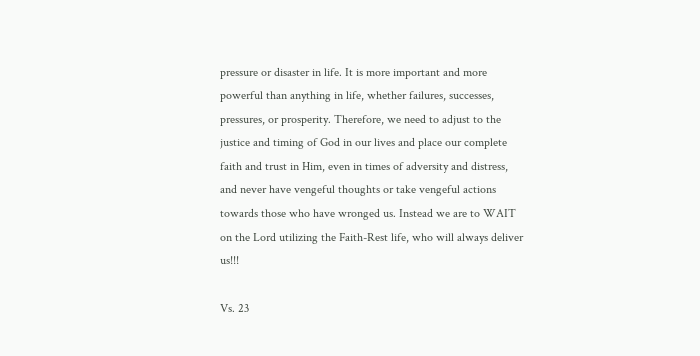pressure or disaster in life. It is more important and more powerful than anything in life, whether failures, successes, pressures, or prosperity. Therefore, we need to adjust to the justice and timing of God in our lives and place our complete faith and trust in Him, even in times of adversity and distress, and never have vengeful thoughts or take vengeful actions towards those who have wronged us. Instead we are to WAIT on the Lord utilizing the Faith-Rest life, who will always deliver us!!!

Vs. 23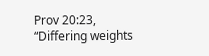Prov 20:23, “Differing weights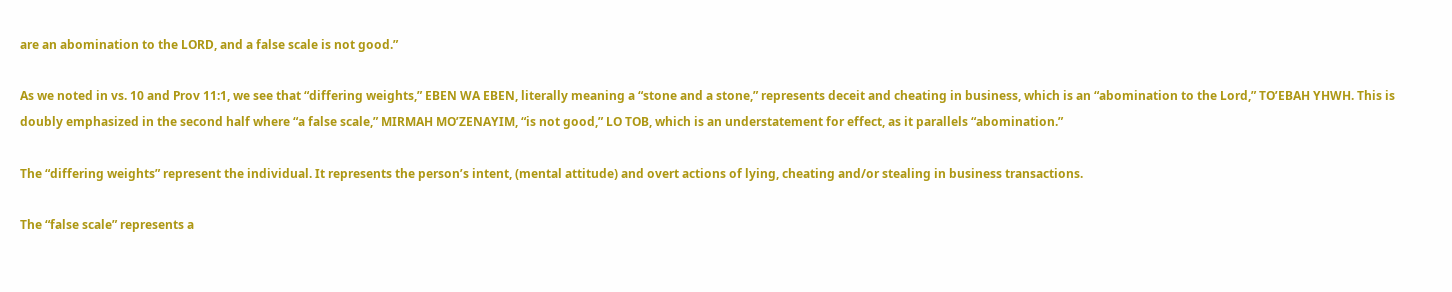are an abomination to the LORD, and a false scale is not good.”

As we noted in vs. 10 and Prov 11:1, we see that “differing weights,” EBEN WA EBEN, literally meaning a “stone and a stone,” represents deceit and cheating in business, which is an “abomination to the Lord,” TO’EBAH YHWH. This is doubly emphasized in the second half where “a false scale,” MIRMAH MO’ZENAYIM, “is not good,” LO TOB, which is an understatement for effect, as it parallels “abomination.”

The “differing weights” represent the individual. It represents the person’s intent, (mental attitude) and overt actions of lying, cheating and/or stealing in business transactions.

The “false scale” represents a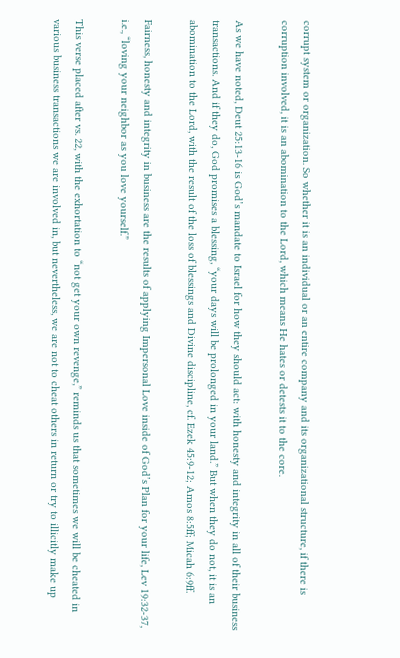corrupt system or organization. So whether it is an individual or an entire company and its organizational structure, if there is corruption involved, it is an abomination to the Lord, which means He hates or detests it to the core.

As we have noted, Deut 25:13-16 is God’s mandate to Israel for how they should act: with honesty and integrity in all of their business transactions. And if they do, God promises a blessing, “your days will be prolonged in your land.” But when they do not, it is an abomination to the Lord, with the result of the loss of blessings and Divine discipline, cf. Ezek 45:9-12; Amos 8:5ff; Micah 6:9ff.

Fairness, honesty and integrity in business are the results of applying Impersonal Love inside of God’s Plan for your life, Lev 19:32-37, i.e., “loving your neighbor as you love yourself.”

This verse placed after vs. 22, with the exhortation to “not get your own revenge,” reminds us that sometimes we will be cheated in various business transactions we are involved in, but nevertheless, we are not to cheat others in return or try to illicitly make up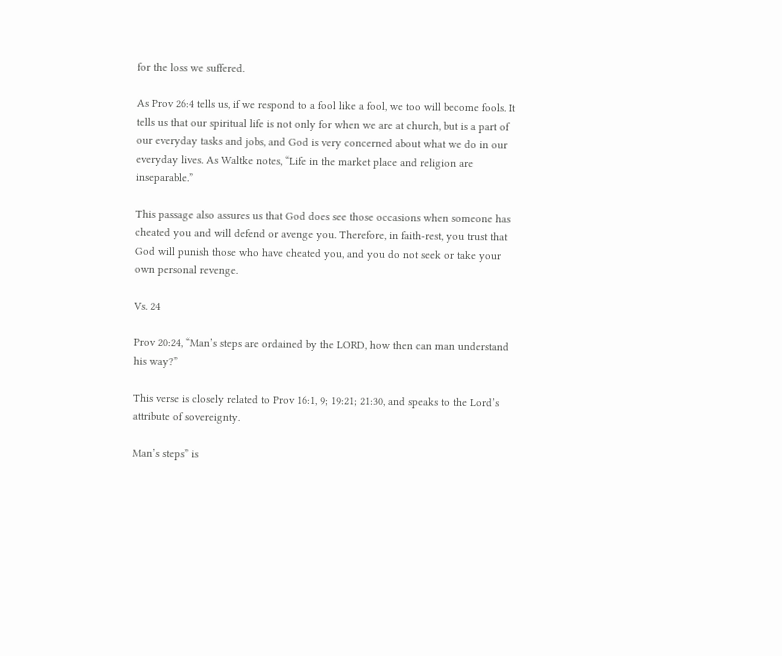for the loss we suffered.

As Prov 26:4 tells us, if we respond to a fool like a fool, we too will become fools. It tells us that our spiritual life is not only for when we are at church, but is a part of our everyday tasks and jobs, and God is very concerned about what we do in our everyday lives. As Waltke notes, “Life in the market place and religion are inseparable.”

This passage also assures us that God does see those occasions when someone has cheated you and will defend or avenge you. Therefore, in faith-rest, you trust that God will punish those who have cheated you, and you do not seek or take your own personal revenge.

Vs. 24

Prov 20:24, “Man’s steps are ordained by the LORD, how then can man understand his way?”

This verse is closely related to Prov 16:1, 9; 19:21; 21:30, and speaks to the Lord’s attribute of sovereignty.

Man’s steps” is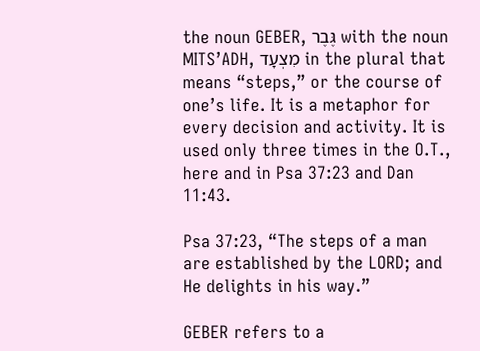the noun GEBER, גֶּבֶר with the noun MITS’ADH, מִצְעָד in the plural that means “steps,” or the course of one’s life. It is a metaphor for every decision and activity. It is used only three times in the O.T., here and in Psa 37:23 and Dan 11:43.

Psa 37:23, “The steps of a man are established by the LORD; and He delights in his way.”

GEBER refers to a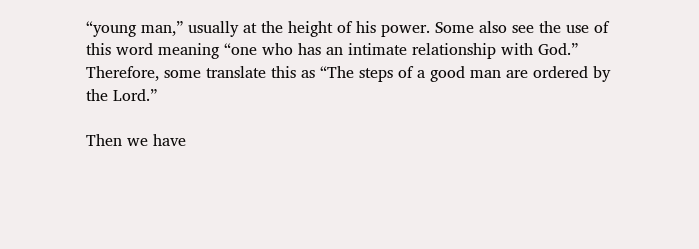“young man,” usually at the height of his power. Some also see the use of this word meaning “one who has an intimate relationship with God.” Therefore, some translate this as “The steps of a good man are ordered by the Lord.”

Then we have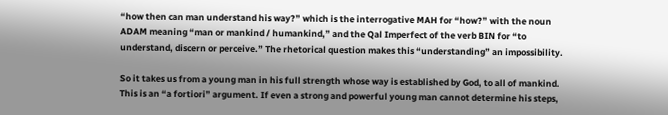“how then can man understand his way?” which is the interrogative MAH for “how?” with the noun ADAM meaning “man or mankind / humankind,” and the Qal Imperfect of the verb BIN for “to understand, discern or perceive.” The rhetorical question makes this “understanding” an impossibility.

So it takes us from a young man in his full strength whose way is established by God, to all of mankind. This is an “a fortiori” argument. If even a strong and powerful young man cannot determine his steps,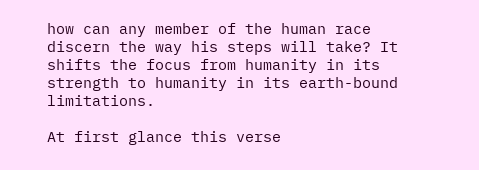how can any member of the human race discern the way his steps will take? It shifts the focus from humanity in its strength to humanity in its earth-bound limitations.

At first glance this verse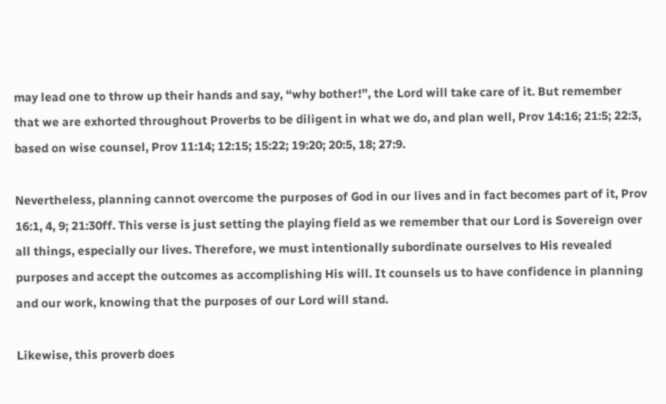may lead one to throw up their hands and say, “why bother!”, the Lord will take care of it. But remember that we are exhorted throughout Proverbs to be diligent in what we do, and plan well, Prov 14:16; 21:5; 22:3, based on wise counsel, Prov 11:14; 12:15; 15:22; 19:20; 20:5, 18; 27:9.

Nevertheless, planning cannot overcome the purposes of God in our lives and in fact becomes part of it, Prov 16:1, 4, 9; 21:30ff. This verse is just setting the playing field as we remember that our Lord is Sovereign over all things, especially our lives. Therefore, we must intentionally subordinate ourselves to His revealed purposes and accept the outcomes as accomplishing His will. It counsels us to have confidence in planning and our work, knowing that the purposes of our Lord will stand.

Likewise, this proverb does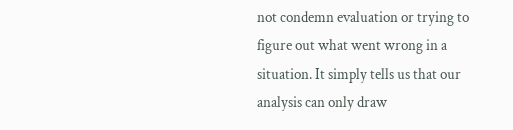not condemn evaluation or trying to figure out what went wrong in a situation. It simply tells us that our analysis can only draw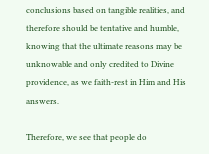conclusions based on tangible realities, and therefore should be tentative and humble, knowing that the ultimate reasons may be unknowable and only credited to Divine providence, as we faith-rest in Him and His answers.

Therefore, we see that people do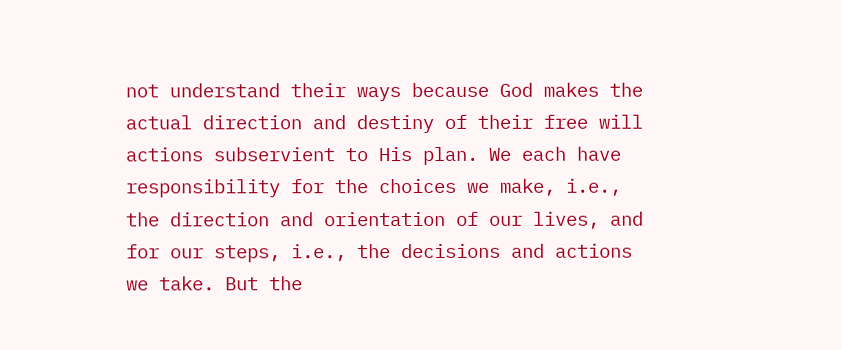not understand their ways because God makes the actual direction and destiny of their free will actions subservient to His plan. We each have responsibility for the choices we make, i.e., the direction and orientation of our lives, and for our steps, i.e., the decisions and actions we take. But the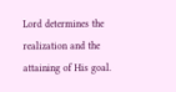Lord determines the realization and the attaining of His goal.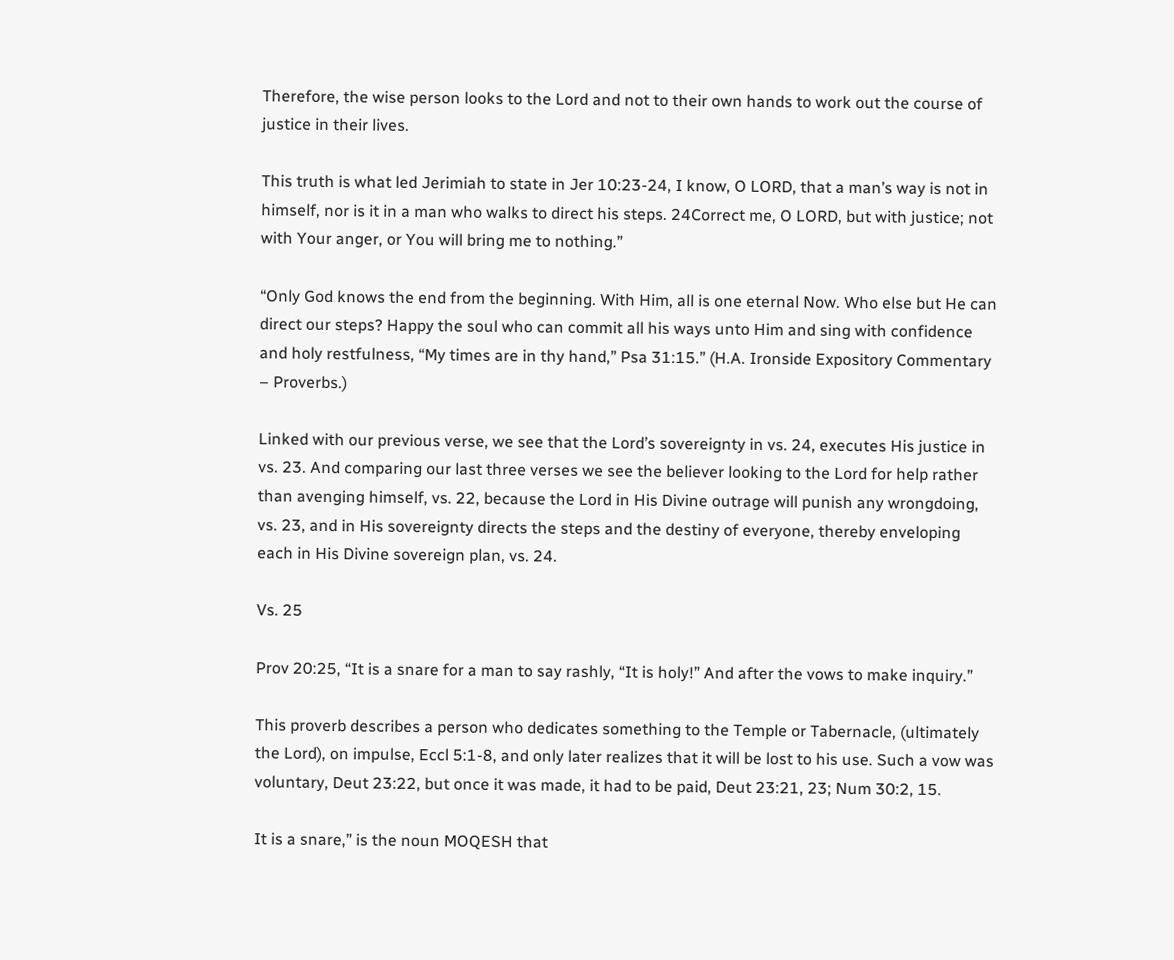Therefore, the wise person looks to the Lord and not to their own hands to work out the course of justice in their lives.

This truth is what led Jerimiah to state in Jer 10:23-24, I know, O LORD, that a man’s way is not in himself, nor is it in a man who walks to direct his steps. 24Correct me, O LORD, but with justice; not with Your anger, or You will bring me to nothing.”

“Only God knows the end from the beginning. With Him, all is one eternal Now. Who else but He can direct our steps? Happy the soul who can commit all his ways unto Him and sing with confidence and holy restfulness, “My times are in thy hand,” Psa 31:15.” (H.A. Ironside Expository Commentary – Proverbs.)

Linked with our previous verse, we see that the Lord’s sovereignty in vs. 24, executes His justice in vs. 23. And comparing our last three verses we see the believer looking to the Lord for help rather than avenging himself, vs. 22, because the Lord in His Divine outrage will punish any wrongdoing, vs. 23, and in His sovereignty directs the steps and the destiny of everyone, thereby enveloping each in His Divine sovereign plan, vs. 24.

Vs. 25

Prov 20:25, “It is a snare for a man to say rashly, “It is holy!” And after the vows to make inquiry.”

This proverb describes a person who dedicates something to the Temple or Tabernacle, (ultimately the Lord), on impulse, Eccl 5:1-8, and only later realizes that it will be lost to his use. Such a vow was voluntary, Deut 23:22, but once it was made, it had to be paid, Deut 23:21, 23; Num 30:2, 15.

It is a snare,” is the noun MOQESH that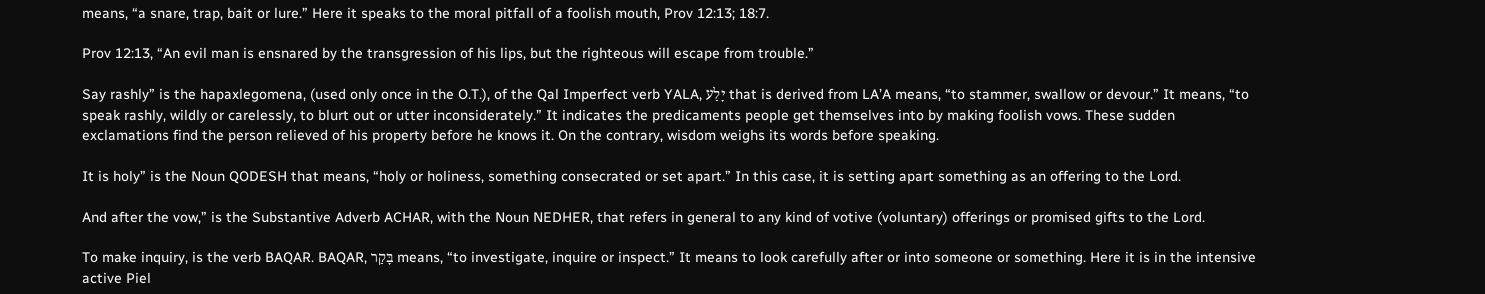means, “a snare, trap, bait or lure.” Here it speaks to the moral pitfall of a foolish mouth, Prov 12:13; 18:7.

Prov 12:13, “An evil man is ensnared by the transgression of his lips, but the righteous will escape from trouble.”

Say rashly” is the hapaxlegomena, (used only once in the O.T.), of the Qal Imperfect verb YALA, יָלַע that is derived from LA’A means, “to stammer, swallow or devour.” It means, “to speak rashly, wildly or carelessly, to blurt out or utter inconsiderately.” It indicates the predicaments people get themselves into by making foolish vows. These sudden exclamations find the person relieved of his property before he knows it. On the contrary, wisdom weighs its words before speaking.

It is holy” is the Noun QODESH that means, “holy or holiness, something consecrated or set apart.” In this case, it is setting apart something as an offering to the Lord.

And after the vow,” is the Substantive Adverb ACHAR, with the Noun NEDHER, that refers in general to any kind of votive (voluntary) offerings or promised gifts to the Lord.

To make inquiry, is the verb BAQAR. BAQAR, בָּקַר means, “to investigate, inquire or inspect.” It means to look carefully after or into someone or something. Here it is in the intensive active Piel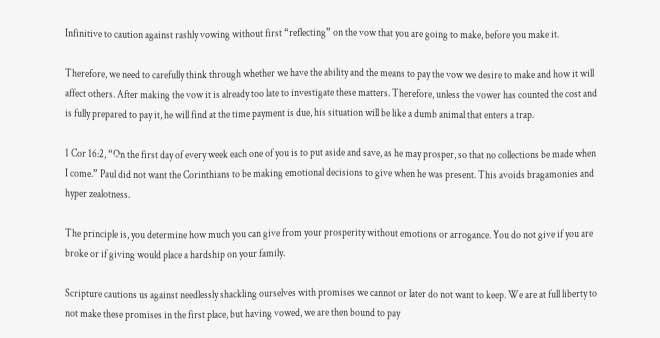Infinitive to caution against rashly vowing without first “reflecting” on the vow that you are going to make, before you make it.

Therefore, we need to carefully think through whether we have the ability and the means to pay the vow we desire to make and how it will affect others. After making the vow it is already too late to investigate these matters. Therefore, unless the vower has counted the cost and is fully prepared to pay it, he will find at the time payment is due, his situation will be like a dumb animal that enters a trap.

1 Cor 16:2, “On the first day of every week each one of you is to put aside and save, as he may prosper, so that no collections be made when I come.” Paul did not want the Corinthians to be making emotional decisions to give when he was present. This avoids bragamonies and hyper zealotness.

The principle is, you determine how much you can give from your prosperity without emotions or arrogance. You do not give if you are broke or if giving would place a hardship on your family.

Scripture cautions us against needlessly shackling ourselves with promises we cannot or later do not want to keep. We are at full liberty to not make these promises in the first place, but having vowed, we are then bound to pay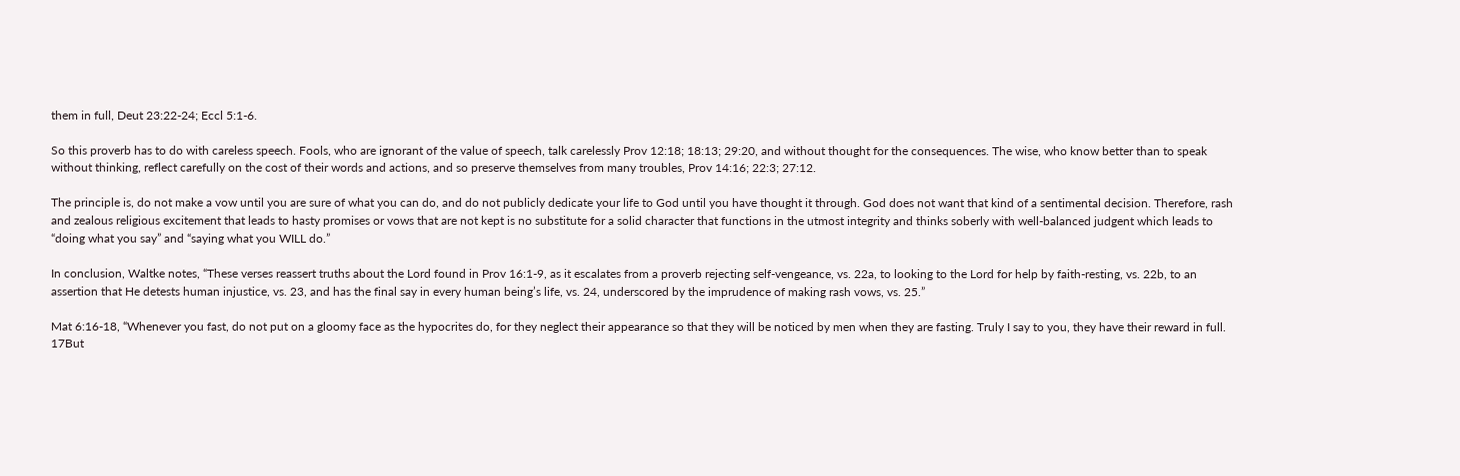them in full, Deut 23:22-24; Eccl 5:1-6.

So this proverb has to do with careless speech. Fools, who are ignorant of the value of speech, talk carelessly Prov 12:18; 18:13; 29:20, and without thought for the consequences. The wise, who know better than to speak without thinking, reflect carefully on the cost of their words and actions, and so preserve themselves from many troubles, Prov 14:16; 22:3; 27:12.

The principle is, do not make a vow until you are sure of what you can do, and do not publicly dedicate your life to God until you have thought it through. God does not want that kind of a sentimental decision. Therefore, rash and zealous religious excitement that leads to hasty promises or vows that are not kept is no substitute for a solid character that functions in the utmost integrity and thinks soberly with well-balanced judgent which leads to “doing what you say” and “saying what you WILL do.”

In conclusion, Waltke notes, “These verses reassert truths about the Lord found in Prov 16:1-9, as it escalates from a proverb rejecting self-vengeance, vs. 22a, to looking to the Lord for help by faith-resting, vs. 22b, to an assertion that He detests human injustice, vs. 23, and has the final say in every human being’s life, vs. 24, underscored by the imprudence of making rash vows, vs. 25.”

Mat 6:16-18, “Whenever you fast, do not put on a gloomy face as the hypocrites do, for they neglect their appearance so that they will be noticed by men when they are fasting. Truly I say to you, they have their reward in full. 17But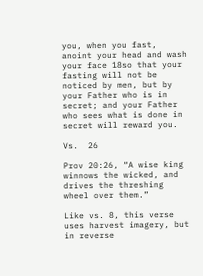you, when you fast, anoint your head and wash your face 18so that your fasting will not be noticed by men, but by your Father who is in secret; and your Father who sees what is done in secret will reward you.

Vs.  26

Prov 20:26, “A wise king winnows the wicked, and drives the threshing wheel over them.”

Like vs. 8, this verse uses harvest imagery, but in reverse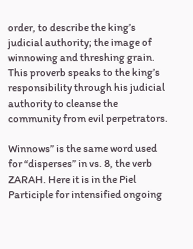order, to describe the king’s judicial authority; the image of winnowing and threshing grain. This proverb speaks to the king’s responsibility through his judicial authority to cleanse the community from evil perpetrators.

Winnows” is the same word used for “disperses” in vs. 8, the verb ZARAH. Here it is in the Piel Participle for intensified ongoing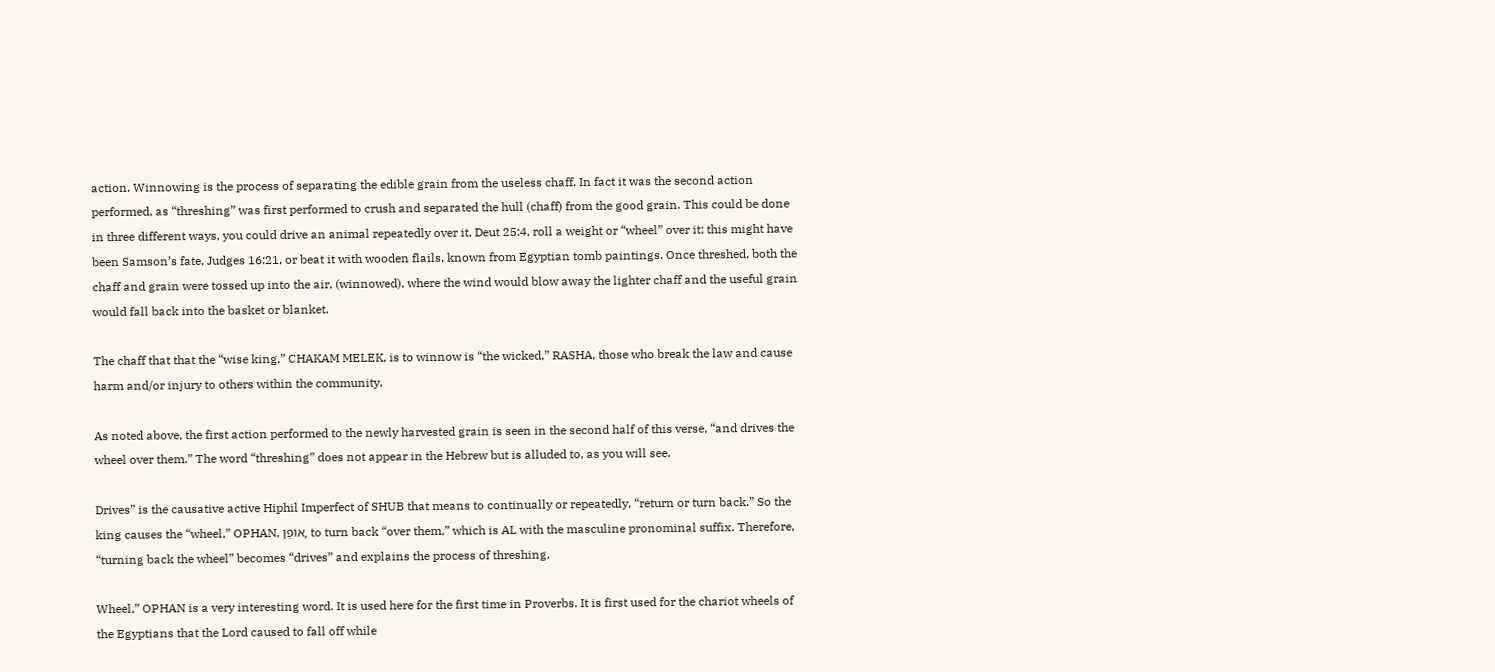action. Winnowing is the process of separating the edible grain from the useless chaff. In fact it was the second action performed, as “threshing” was first performed to crush and separated the hull (chaff) from the good grain. This could be done in three different ways, you could drive an animal repeatedly over it, Deut 25:4, roll a weight or “wheel” over it; this might have been Samson’s fate, Judges 16:21, or beat it with wooden flails, known from Egyptian tomb paintings. Once threshed, both the chaff and grain were tossed up into the air, (winnowed), where the wind would blow away the lighter chaff and the useful grain would fall back into the basket or blanket.

The chaff that that the “wise king,” CHAKAM MELEK, is to winnow is “the wicked,” RASHA, those who break the law and cause harm and/or injury to others within the community.

As noted above, the first action performed to the newly harvested grain is seen in the second half of this verse, “and drives the wheel over them.” The word “threshing” does not appear in the Hebrew but is alluded to, as you will see.

Drives” is the causative active Hiphil Imperfect of SHUB that means to continually or repeatedly, “return or turn back.” So the king causes the “wheel,” OPHAN, אוֹפַן, to turn back “over them,” which is AL with the masculine pronominal suffix. Therefore, “turning back the wheel” becomes “drives” and explains the process of threshing,

Wheel,” OPHAN is a very interesting word. It is used here for the first time in Proverbs. It is first used for the chariot wheels of the Egyptians that the Lord caused to fall off while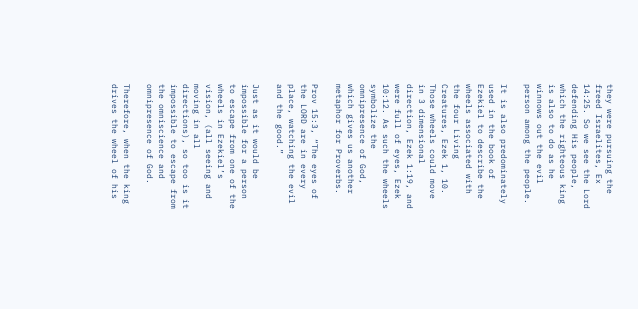they were pursuing the freed Israelites, Ex 14:25. So we see the Lord defending His people, which the righteous king is also to do as he winnows out the evil person among the people.

It is also predominately used in the book of Ezekiel to describe the wheels associated with the four Living Creatures, Ezek 1, 10. Those wheels could move in 3 dimensional direction, Ezek 1:19, and were full of eyes, Ezek 10:12. As such the wheels symbolize the omnipresence of God, which gives us another metaphor for Proverbs.

Prov 15:3, “The eyes of the LORD are in every place, watching the evil and the good.”

Just as it would be impossible for a person to escape from one of the wheels in Ezekiel’s vision, (all seeing and moving in all directions), so too is it impossible to escape from the omniscience and omnipresence of God.

Therefore, when the king drives the wheel of his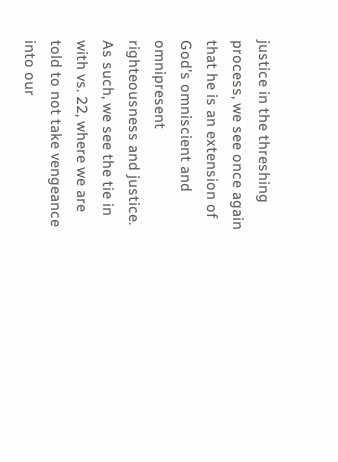justice in the threshing process, we see once again that he is an extension of God’s omniscient and omnipresent righteousness and justice. As such, we see the tie in with vs. 22, where we are told to not take vengeance into our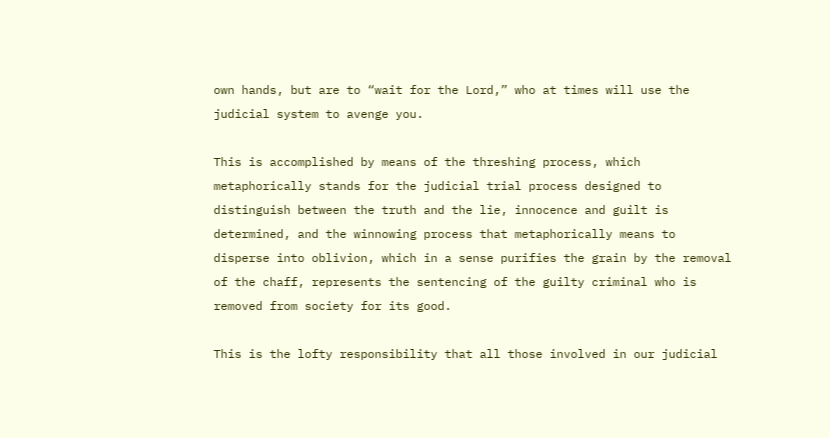own hands, but are to “wait for the Lord,” who at times will use the judicial system to avenge you.

This is accomplished by means of the threshing process, which metaphorically stands for the judicial trial process designed to distinguish between the truth and the lie, innocence and guilt is determined, and the winnowing process that metaphorically means to disperse into oblivion, which in a sense purifies the grain by the removal of the chaff, represents the sentencing of the guilty criminal who is removed from society for its good.

This is the lofty responsibility that all those involved in our judicial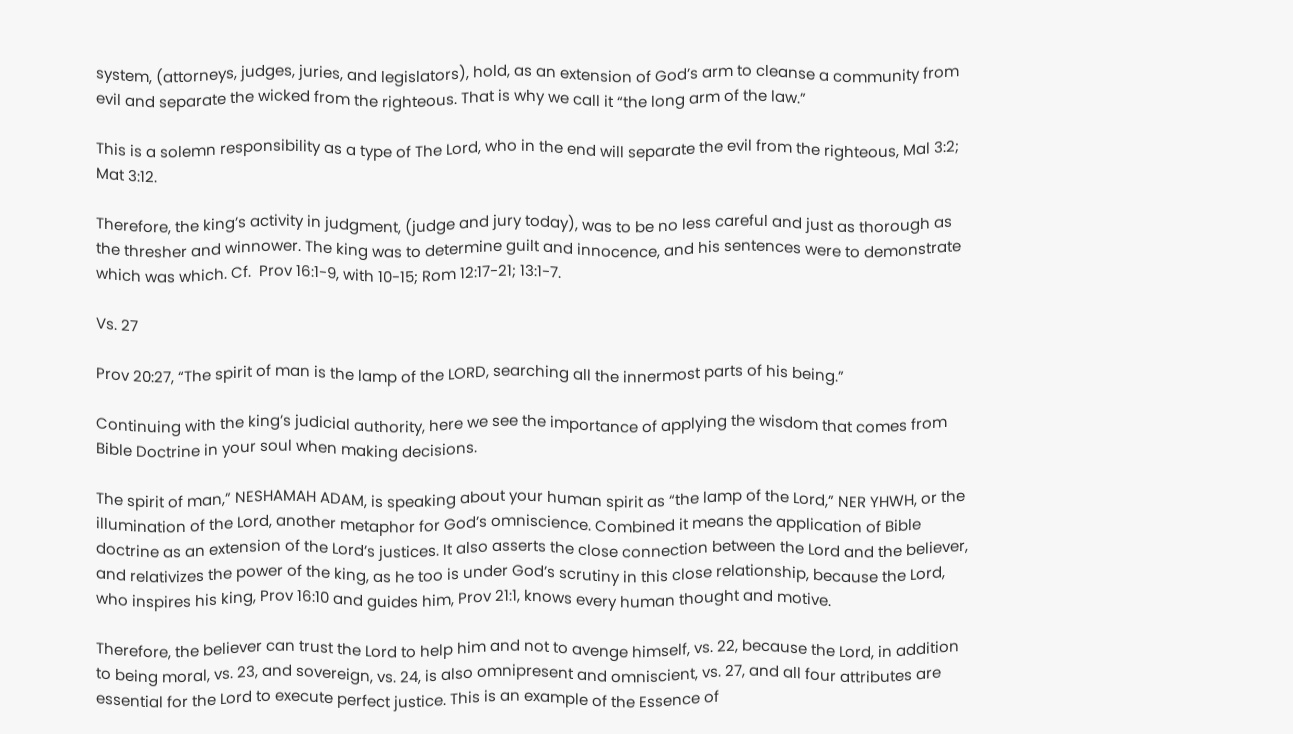system, (attorneys, judges, juries, and legislators), hold, as an extension of God’s arm to cleanse a community from evil and separate the wicked from the righteous. That is why we call it “the long arm of the law.”

This is a solemn responsibility as a type of The Lord, who in the end will separate the evil from the righteous, Mal 3:2; Mat 3:12.

Therefore, the king’s activity in judgment, (judge and jury today), was to be no less careful and just as thorough as the thresher and winnower. The king was to determine guilt and innocence, and his sentences were to demonstrate which was which. Cf.  Prov 16:1-9, with 10-15; Rom 12:17-21; 13:1-7.

Vs. 27

Prov 20:27, “The spirit of man is the lamp of the LORD, searching all the innermost parts of his being.”

Continuing with the king’s judicial authority, here we see the importance of applying the wisdom that comes from Bible Doctrine in your soul when making decisions.

The spirit of man,” NESHAMAH ADAM, is speaking about your human spirit as “the lamp of the Lord,” NER YHWH, or the illumination of the Lord, another metaphor for God’s omniscience. Combined it means the application of Bible doctrine as an extension of the Lord’s justices. It also asserts the close connection between the Lord and the believer, and relativizes the power of the king, as he too is under God’s scrutiny in this close relationship, because the Lord, who inspires his king, Prov 16:10 and guides him, Prov 21:1, knows every human thought and motive.

Therefore, the believer can trust the Lord to help him and not to avenge himself, vs. 22, because the Lord, in addition to being moral, vs. 23, and sovereign, vs. 24, is also omnipresent and omniscient, vs. 27, and all four attributes are essential for the Lord to execute perfect justice. This is an example of the Essence of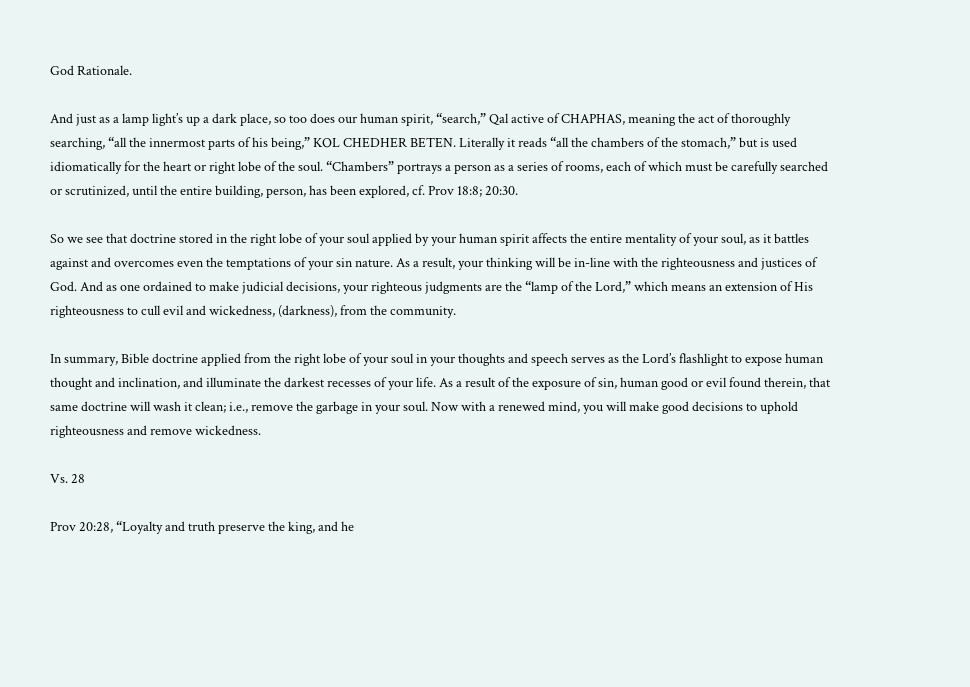God Rationale.

And just as a lamp light’s up a dark place, so too does our human spirit, “search,” Qal active of CHAPHAS, meaning the act of thoroughly searching, “all the innermost parts of his being,” KOL CHEDHER BETEN. Literally it reads “all the chambers of the stomach,” but is used idiomatically for the heart or right lobe of the soul. “Chambers” portrays a person as a series of rooms, each of which must be carefully searched or scrutinized, until the entire building, person, has been explored, cf. Prov 18:8; 20:30.

So we see that doctrine stored in the right lobe of your soul applied by your human spirit affects the entire mentality of your soul, as it battles against and overcomes even the temptations of your sin nature. As a result, your thinking will be in-line with the righteousness and justices of God. And as one ordained to make judicial decisions, your righteous judgments are the “lamp of the Lord,” which means an extension of His righteousness to cull evil and wickedness, (darkness), from the community.

In summary, Bible doctrine applied from the right lobe of your soul in your thoughts and speech serves as the Lord’s flashlight to expose human thought and inclination, and illuminate the darkest recesses of your life. As a result of the exposure of sin, human good or evil found therein, that same doctrine will wash it clean; i.e., remove the garbage in your soul. Now with a renewed mind, you will make good decisions to uphold righteousness and remove wickedness.

Vs. 28

Prov 20:28, “Loyalty and truth preserve the king, and he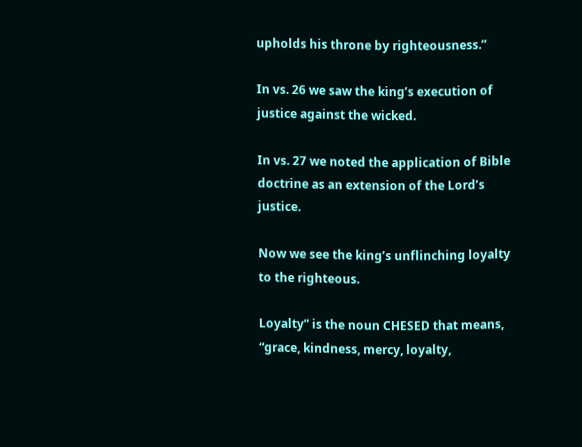upholds his throne by righteousness.”

In vs. 26 we saw the king’s execution of justice against the wicked.

In vs. 27 we noted the application of Bible doctrine as an extension of the Lord’s justice.

Now we see the king’s unflinching loyalty to the righteous.

Loyalty” is the noun CHESED that means, “grace, kindness, mercy, loyalty,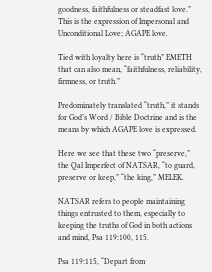goodness, faithfulness or steadfast love.” This is the expression of Impersonal and Unconditional Love; AGAPE love.

Tied with loyalty here is “truth” EMETH that can also mean, “faithfulness, reliability, firmness, or truth.”

Predominately translated “truth,” it stands for God’s Word / Bible Doctrine and is the means by which AGAPE love is expressed.

Here we see that these two “preserve,” the Qal Imperfect of NATSAR, “to guard, preserve or keep,” “the king,” MELEK.

NATSAR refers to people maintaining things entrusted to them, especially to keeping the truths of God in both actions and mind, Psa 119:100, 115.

Psa 119:115, “Depart from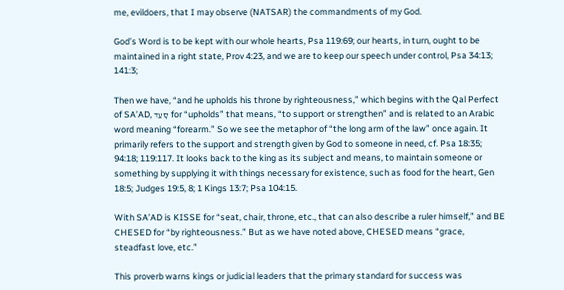me, evildoers, that I may observe (NATSAR) the commandments of my God.

God’s Word is to be kept with our whole hearts, Psa 119:69; our hearts, in turn, ought to be maintained in a right state, Prov 4:23, and we are to keep our speech under control, Psa 34:13; 141:3;

Then we have, “and he upholds his throne by righteousness,” which begins with the Qal Perfect of SA’AD, סָעַד for “upholds” that means, “to support or strengthen” and is related to an Arabic word meaning “forearm.” So we see the metaphor of “the long arm of the law” once again. It primarily refers to the support and strength given by God to someone in need, cf. Psa 18:35; 94:18; 119:117. It looks back to the king as its subject and means, to maintain someone or something by supplying it with things necessary for existence, such as food for the heart, Gen 18:5; Judges 19:5, 8; 1 Kings 13:7; Psa 104:15.

With SA’AD is KISSE for “seat, chair, throne, etc., that can also describe a ruler himself,” and BE CHESED for “by righteousness.” But as we have noted above, CHESED means “grace, steadfast love, etc.”

This proverb warns kings or judicial leaders that the primary standard for success was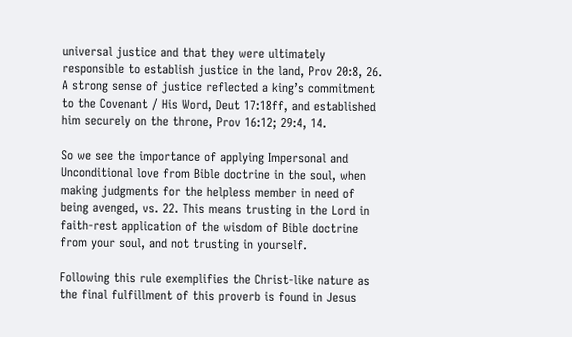universal justice and that they were ultimately responsible to establish justice in the land, Prov 20:8, 26. A strong sense of justice reflected a king’s commitment to the Covenant / His Word, Deut 17:18ff, and established him securely on the throne, Prov 16:12; 29:4, 14.

So we see the importance of applying Impersonal and Unconditional love from Bible doctrine in the soul, when making judgments for the helpless member in need of being avenged, vs. 22. This means trusting in the Lord in faith-rest application of the wisdom of Bible doctrine from your soul, and not trusting in yourself.

Following this rule exemplifies the Christ-like nature as the final fulfillment of this proverb is found in Jesus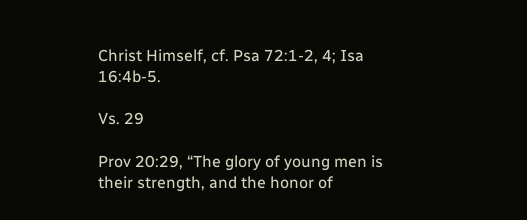Christ Himself, cf. Psa 72:1-2, 4; Isa 16:4b-5.

Vs. 29

Prov 20:29, “The glory of young men is their strength, and the honor of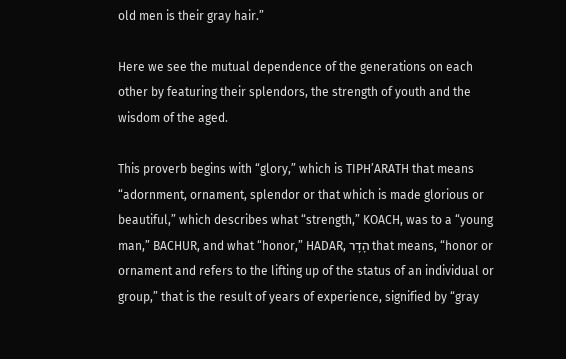old men is their gray hair.”

Here we see the mutual dependence of the generations on each other by featuring their splendors, the strength of youth and the wisdom of the aged.

This proverb begins with “glory,” which is TIPH’ARATH that means “adornment, ornament, splendor or that which is made glorious or beautiful,” which describes what “strength,” KOACH, was to a “young man,” BACHUR, and what “honor,” HADAR, הָדָר that means, “honor or ornament and refers to the lifting up of the status of an individual or group,” that is the result of years of experience, signified by “gray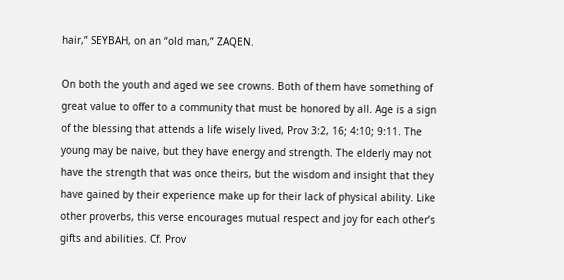hair,” SEYBAH, on an “old man,” ZAQEN.

On both the youth and aged we see crowns. Both of them have something of great value to offer to a community that must be honored by all. Age is a sign of the blessing that attends a life wisely lived, Prov 3:2, 16; 4:10; 9:11. The young may be naive, but they have energy and strength. The elderly may not have the strength that was once theirs, but the wisdom and insight that they have gained by their experience make up for their lack of physical ability. Like other proverbs, this verse encourages mutual respect and joy for each other’s gifts and abilities. Cf. Prov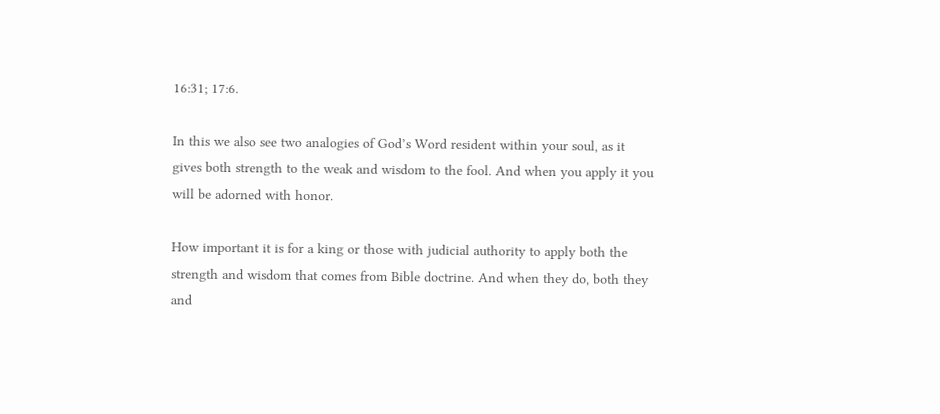16:31; 17:6.

In this we also see two analogies of God’s Word resident within your soul, as it gives both strength to the weak and wisdom to the fool. And when you apply it you will be adorned with honor.

How important it is for a king or those with judicial authority to apply both the strength and wisdom that comes from Bible doctrine. And when they do, both they and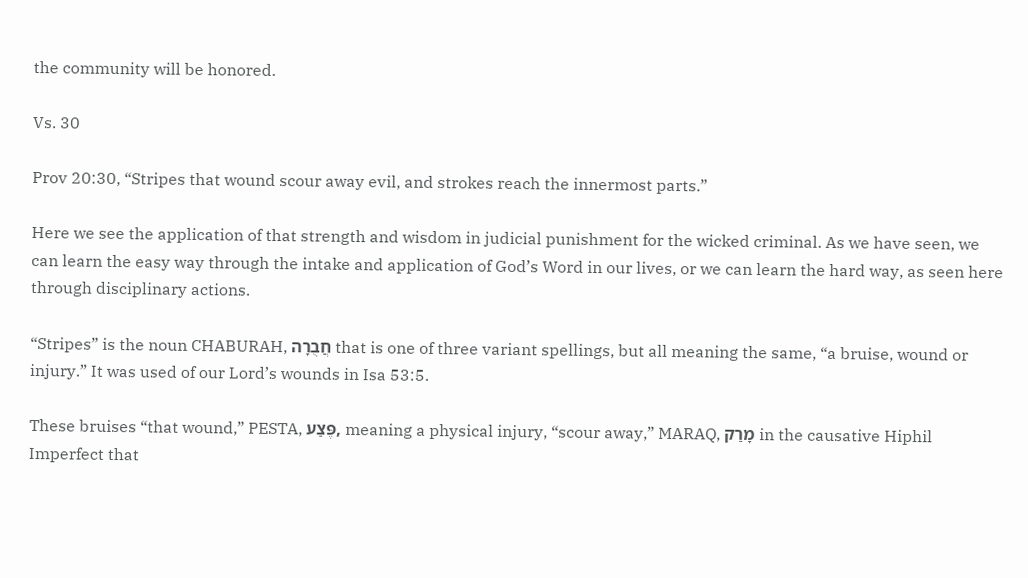the community will be honored.

Vs. 30

Prov 20:30, “Stripes that wound scour away evil, and strokes reach the innermost parts.”

Here we see the application of that strength and wisdom in judicial punishment for the wicked criminal. As we have seen, we can learn the easy way through the intake and application of God’s Word in our lives, or we can learn the hard way, as seen here through disciplinary actions.

“Stripes” is the noun CHABURAH, חֲבֻרָה that is one of three variant spellings, but all meaning the same, “a bruise, wound or injury.” It was used of our Lord’s wounds in Isa 53:5.

These bruises “that wound,” PESTA, פֶּצַע, meaning a physical injury, “scour away,” MARAQ, מָרַק in the causative Hiphil Imperfect that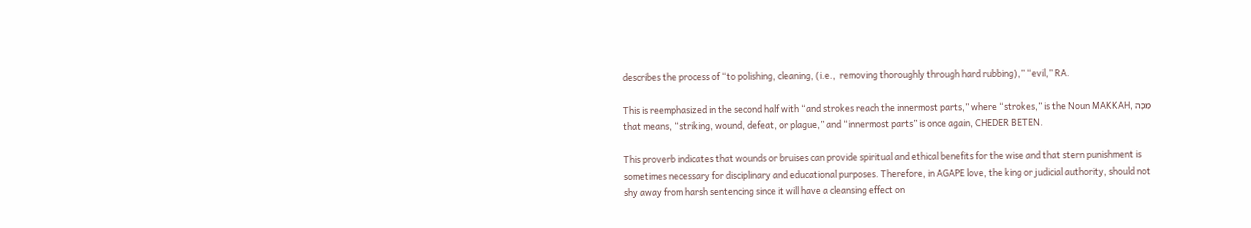describes the process of “to polishing, cleaning, (i.e.,  removing thoroughly through hard rubbing),” “evil,” RA.

This is reemphasized in the second half with “and strokes reach the innermost parts,” where “strokes,” is the Noun MAKKAH, מַכָּה that means, “striking, wound, defeat, or plague,” and “innermost parts” is once again, CHEDER BETEN.

This proverb indicates that wounds or bruises can provide spiritual and ethical benefits for the wise and that stern punishment is sometimes necessary for disciplinary and educational purposes. Therefore, in AGAPE love, the king or judicial authority, should not shy away from harsh sentencing since it will have a cleansing effect on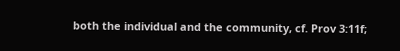both the individual and the community, cf. Prov 3:11f;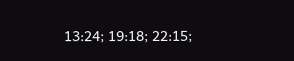13:24; 19:18; 22:15;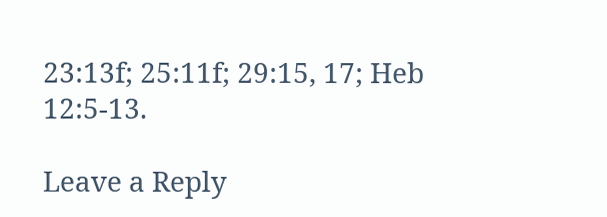23:13f; 25:11f; 29:15, 17; Heb 12:5-13.

Leave a Reply